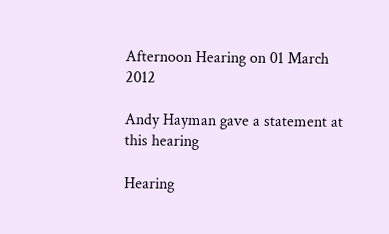Afternoon Hearing on 01 March 2012

Andy Hayman gave a statement at this hearing

Hearing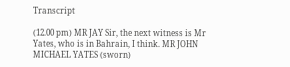Transcript

(12.00 pm) MR JAY Sir, the next witness is Mr Yates, who is in Bahrain, I think. MR JOHN MICHAEL YATES (sworn)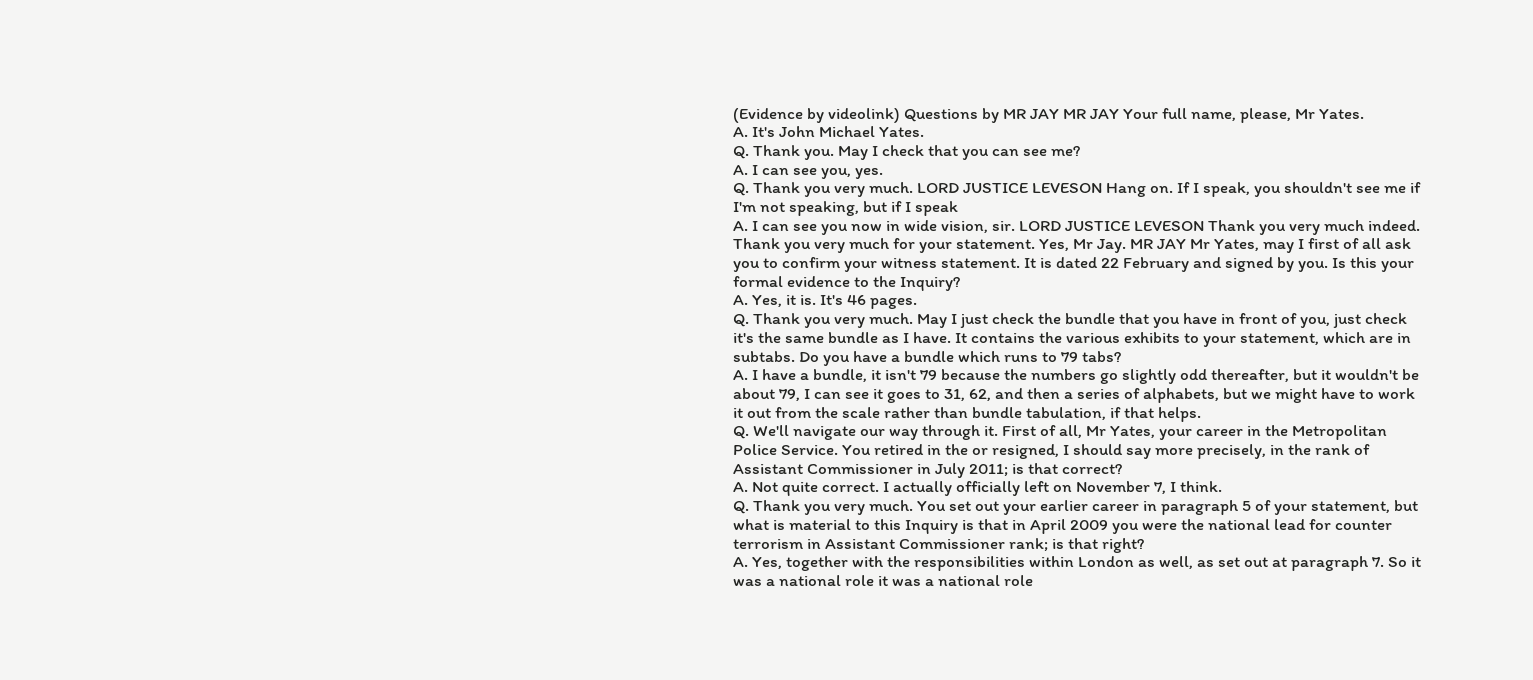(Evidence by videolink) Questions by MR JAY MR JAY Your full name, please, Mr Yates.
A. It's John Michael Yates.
Q. Thank you. May I check that you can see me?
A. I can see you, yes.
Q. Thank you very much. LORD JUSTICE LEVESON Hang on. If I speak, you shouldn't see me if I'm not speaking, but if I speak
A. I can see you now in wide vision, sir. LORD JUSTICE LEVESON Thank you very much indeed. Thank you very much for your statement. Yes, Mr Jay. MR JAY Mr Yates, may I first of all ask you to confirm your witness statement. It is dated 22 February and signed by you. Is this your formal evidence to the Inquiry?
A. Yes, it is. It's 46 pages.
Q. Thank you very much. May I just check the bundle that you have in front of you, just check it's the same bundle as I have. It contains the various exhibits to your statement, which are in subtabs. Do you have a bundle which runs to 79 tabs?
A. I have a bundle, it isn't 79 because the numbers go slightly odd thereafter, but it wouldn't be about 79, I can see it goes to 31, 62, and then a series of alphabets, but we might have to work it out from the scale rather than bundle tabulation, if that helps.
Q. We'll navigate our way through it. First of all, Mr Yates, your career in the Metropolitan Police Service. You retired in the or resigned, I should say more precisely, in the rank of Assistant Commissioner in July 2011; is that correct?
A. Not quite correct. I actually officially left on November 7, I think.
Q. Thank you very much. You set out your earlier career in paragraph 5 of your statement, but what is material to this Inquiry is that in April 2009 you were the national lead for counter terrorism in Assistant Commissioner rank; is that right?
A. Yes, together with the responsibilities within London as well, as set out at paragraph 7. So it was a national role it was a national role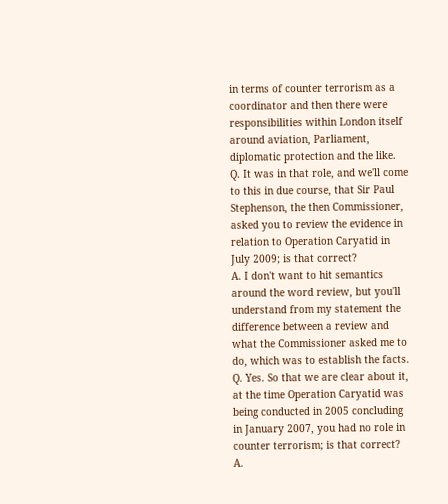in terms of counter terrorism as a coordinator and then there were responsibilities within London itself around aviation, Parliament, diplomatic protection and the like.
Q. It was in that role, and we'll come to this in due course, that Sir Paul Stephenson, the then Commissioner, asked you to review the evidence in relation to Operation Caryatid in July 2009; is that correct?
A. I don't want to hit semantics around the word review, but you'll understand from my statement the difference between a review and what the Commissioner asked me to do, which was to establish the facts.
Q. Yes. So that we are clear about it, at the time Operation Caryatid was being conducted in 2005 concluding in January 2007, you had no role in counter terrorism; is that correct?
A.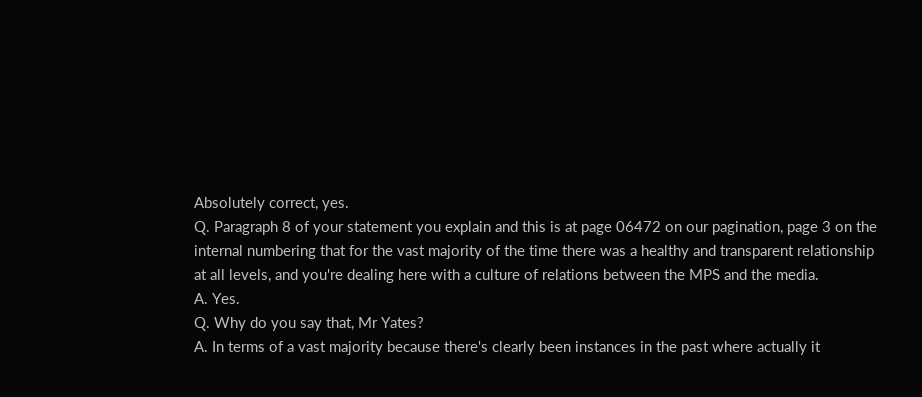Absolutely correct, yes.
Q. Paragraph 8 of your statement you explain and this is at page 06472 on our pagination, page 3 on the internal numbering that for the vast majority of the time there was a healthy and transparent relationship at all levels, and you're dealing here with a culture of relations between the MPS and the media.
A. Yes.
Q. Why do you say that, Mr Yates?
A. In terms of a vast majority because there's clearly been instances in the past where actually it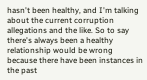hasn't been healthy, and I'm talking about the current corruption allegations and the like. So to say there's always been a healthy relationship would be wrong because there have been instances in the past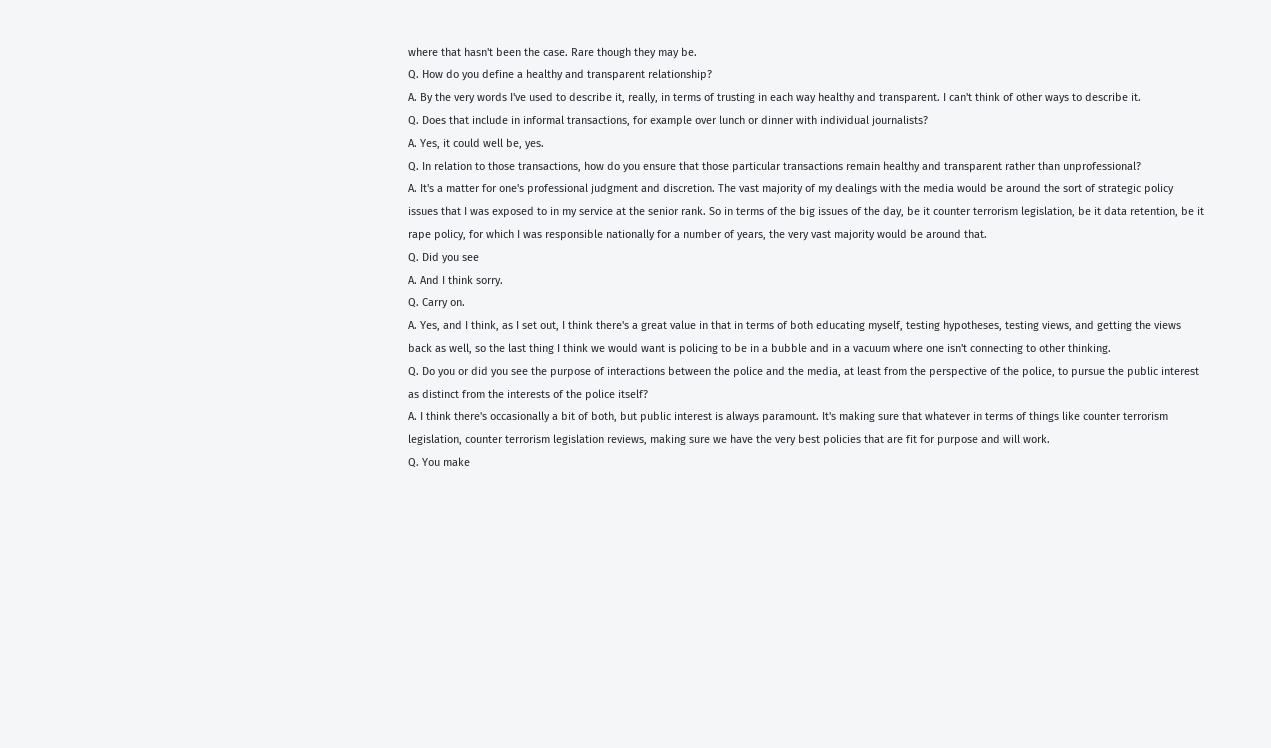where that hasn't been the case. Rare though they may be.
Q. How do you define a healthy and transparent relationship?
A. By the very words I've used to describe it, really, in terms of trusting in each way healthy and transparent. I can't think of other ways to describe it.
Q. Does that include in informal transactions, for example over lunch or dinner with individual journalists?
A. Yes, it could well be, yes.
Q. In relation to those transactions, how do you ensure that those particular transactions remain healthy and transparent rather than unprofessional?
A. It's a matter for one's professional judgment and discretion. The vast majority of my dealings with the media would be around the sort of strategic policy issues that I was exposed to in my service at the senior rank. So in terms of the big issues of the day, be it counter terrorism legislation, be it data retention, be it rape policy, for which I was responsible nationally for a number of years, the very vast majority would be around that.
Q. Did you see
A. And I think sorry.
Q. Carry on.
A. Yes, and I think, as I set out, I think there's a great value in that in terms of both educating myself, testing hypotheses, testing views, and getting the views back as well, so the last thing I think we would want is policing to be in a bubble and in a vacuum where one isn't connecting to other thinking.
Q. Do you or did you see the purpose of interactions between the police and the media, at least from the perspective of the police, to pursue the public interest as distinct from the interests of the police itself?
A. I think there's occasionally a bit of both, but public interest is always paramount. It's making sure that whatever in terms of things like counter terrorism legislation, counter terrorism legislation reviews, making sure we have the very best policies that are fit for purpose and will work.
Q. You make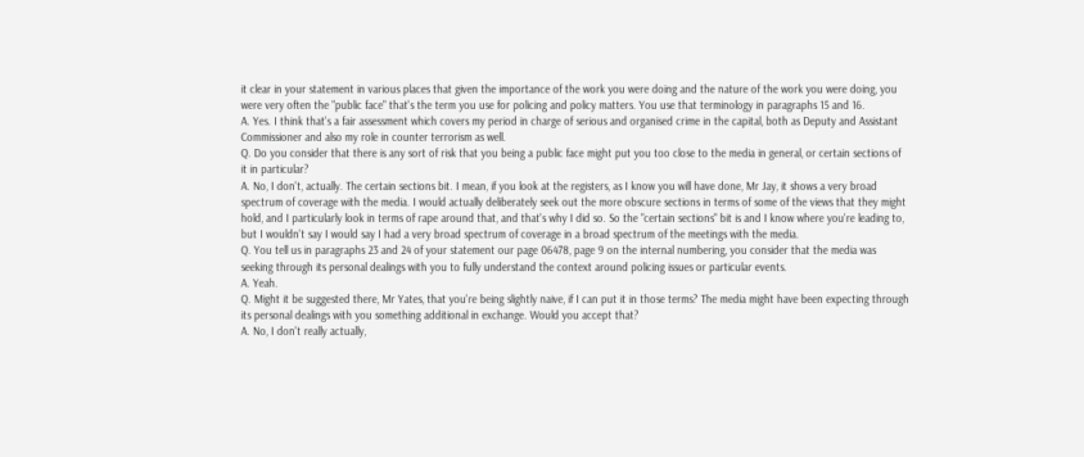it clear in your statement in various places that given the importance of the work you were doing and the nature of the work you were doing, you were very often the "public face" that's the term you use for policing and policy matters. You use that terminology in paragraphs 15 and 16.
A. Yes. I think that's a fair assessment which covers my period in charge of serious and organised crime in the capital, both as Deputy and Assistant Commissioner and also my role in counter terrorism as well.
Q. Do you consider that there is any sort of risk that you being a public face might put you too close to the media in general, or certain sections of it in particular?
A. No, I don't, actually. The certain sections bit. I mean, if you look at the registers, as I know you will have done, Mr Jay, it shows a very broad spectrum of coverage with the media. I would actually deliberately seek out the more obscure sections in terms of some of the views that they might hold, and I particularly look in terms of rape around that, and that's why I did so. So the "certain sections" bit is and I know where you're leading to, but I wouldn't say I would say I had a very broad spectrum of coverage in a broad spectrum of the meetings with the media.
Q. You tell us in paragraphs 23 and 24 of your statement our page 06478, page 9 on the internal numbering, you consider that the media was seeking through its personal dealings with you to fully understand the context around policing issues or particular events.
A. Yeah.
Q. Might it be suggested there, Mr Yates, that you're being slightly naive, if I can put it in those terms? The media might have been expecting through its personal dealings with you something additional in exchange. Would you accept that?
A. No, I don't really actually,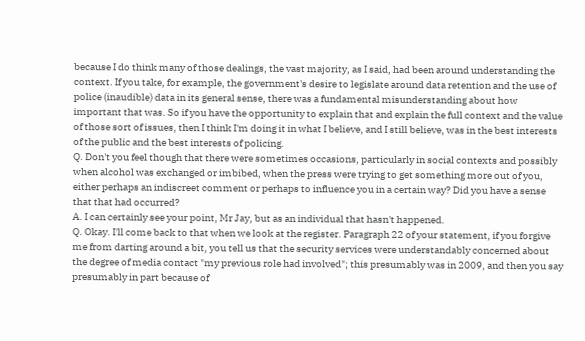because I do think many of those dealings, the vast majority, as I said, had been around understanding the context. If you take, for example, the government's desire to legislate around data retention and the use of police (inaudible) data in its general sense, there was a fundamental misunderstanding about how important that was. So if you have the opportunity to explain that and explain the full context and the value of those sort of issues, then I think I'm doing it in what I believe, and I still believe, was in the best interests of the public and the best interests of policing.
Q. Don't you feel though that there were sometimes occasions, particularly in social contexts and possibly when alcohol was exchanged or imbibed, when the press were trying to get something more out of you, either perhaps an indiscreet comment or perhaps to influence you in a certain way? Did you have a sense that that had occurred?
A. I can certainly see your point, Mr Jay, but as an individual that hasn't happened.
Q. Okay. I'll come back to that when we look at the register. Paragraph 22 of your statement, if you forgive me from darting around a bit, you tell us that the security services were understandably concerned about the degree of media contact "my previous role had involved"; this presumably was in 2009, and then you say presumably in part because of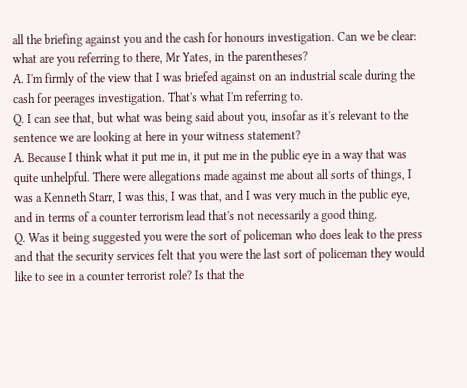all the briefing against you and the cash for honours investigation. Can we be clear: what are you referring to there, Mr Yates, in the parentheses?
A. I'm firmly of the view that I was briefed against on an industrial scale during the cash for peerages investigation. That's what I'm referring to.
Q. I can see that, but what was being said about you, insofar as it's relevant to the sentence we are looking at here in your witness statement?
A. Because I think what it put me in, it put me in the public eye in a way that was quite unhelpful. There were allegations made against me about all sorts of things, I was a Kenneth Starr, I was this, I was that, and I was very much in the public eye, and in terms of a counter terrorism lead that's not necessarily a good thing.
Q. Was it being suggested you were the sort of policeman who does leak to the press and that the security services felt that you were the last sort of policeman they would like to see in a counter terrorist role? Is that the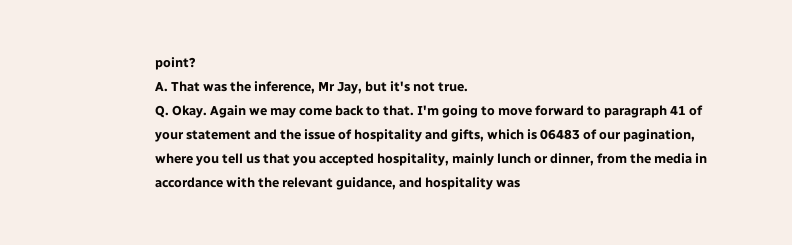point?
A. That was the inference, Mr Jay, but it's not true.
Q. Okay. Again we may come back to that. I'm going to move forward to paragraph 41 of your statement and the issue of hospitality and gifts, which is 06483 of our pagination, where you tell us that you accepted hospitality, mainly lunch or dinner, from the media in accordance with the relevant guidance, and hospitality was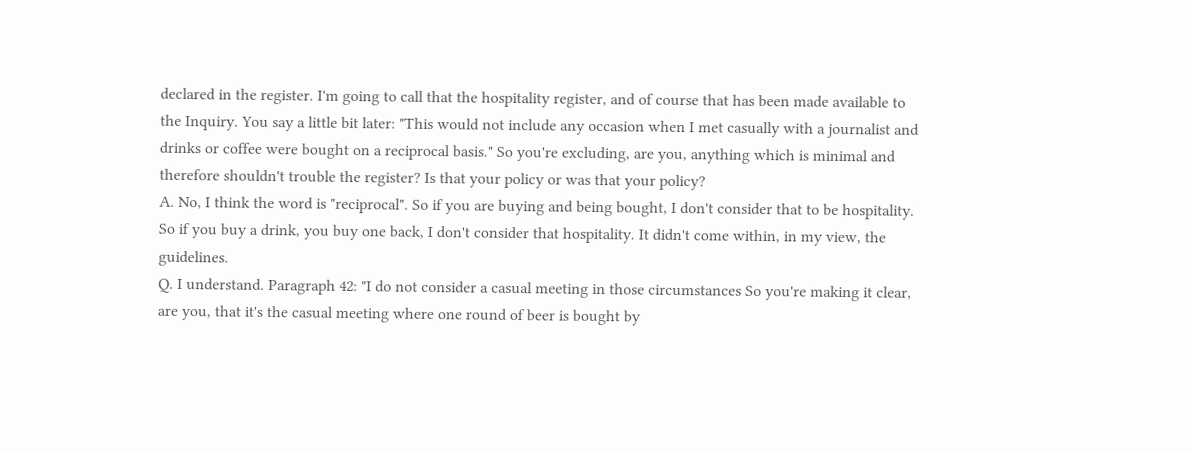declared in the register. I'm going to call that the hospitality register, and of course that has been made available to the Inquiry. You say a little bit later: "This would not include any occasion when I met casually with a journalist and drinks or coffee were bought on a reciprocal basis." So you're excluding, are you, anything which is minimal and therefore shouldn't trouble the register? Is that your policy or was that your policy?
A. No, I think the word is "reciprocal". So if you are buying and being bought, I don't consider that to be hospitality. So if you buy a drink, you buy one back, I don't consider that hospitality. It didn't come within, in my view, the guidelines.
Q. I understand. Paragraph 42: "I do not consider a casual meeting in those circumstances So you're making it clear, are you, that it's the casual meeting where one round of beer is bought by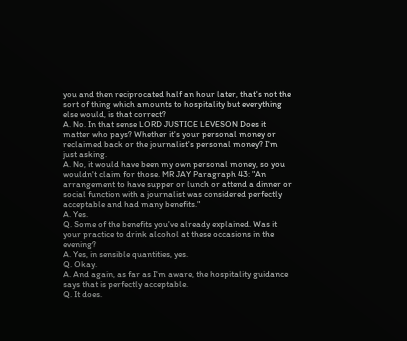you and then reciprocated half an hour later, that's not the sort of thing which amounts to hospitality but everything else would, is that correct?
A. No. In that sense LORD JUSTICE LEVESON Does it matter who pays? Whether it's your personal money or reclaimed back or the journalist's personal money? I'm just asking.
A. No, it would have been my own personal money, so you wouldn't claim for those. MR JAY Paragraph 43: "An arrangement to have supper or lunch or attend a dinner or social function with a journalist was considered perfectly acceptable and had many benefits."
A. Yes.
Q. Some of the benefits you've already explained. Was it your practice to drink alcohol at these occasions in the evening?
A. Yes, in sensible quantities, yes.
Q. Okay.
A. And again, as far as I'm aware, the hospitality guidance says that is perfectly acceptable.
Q. It does.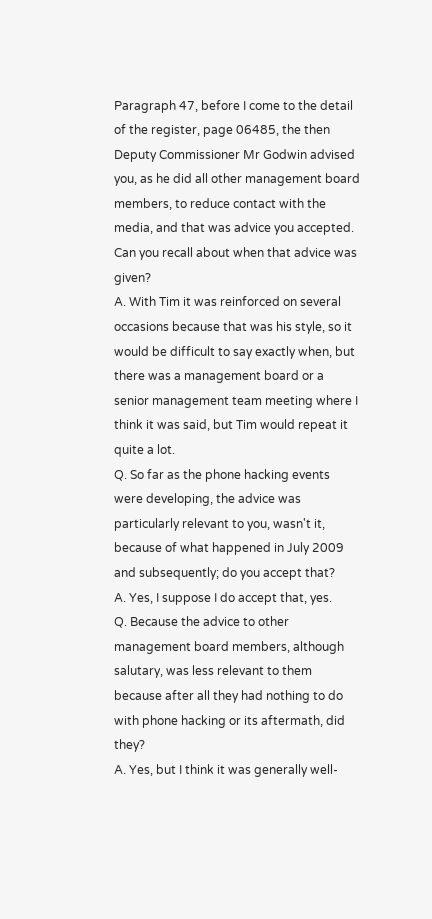Paragraph 47, before I come to the detail of the register, page 06485, the then Deputy Commissioner Mr Godwin advised you, as he did all other management board members, to reduce contact with the media, and that was advice you accepted. Can you recall about when that advice was given?
A. With Tim it was reinforced on several occasions because that was his style, so it would be difficult to say exactly when, but there was a management board or a senior management team meeting where I think it was said, but Tim would repeat it quite a lot.
Q. So far as the phone hacking events were developing, the advice was particularly relevant to you, wasn't it, because of what happened in July 2009 and subsequently; do you accept that?
A. Yes, I suppose I do accept that, yes.
Q. Because the advice to other management board members, although salutary, was less relevant to them because after all they had nothing to do with phone hacking or its aftermath, did they?
A. Yes, but I think it was generally well-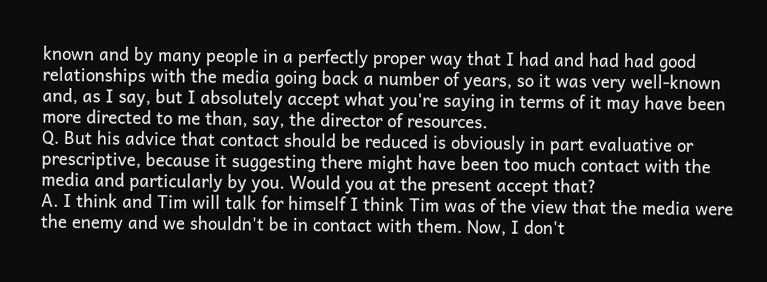known and by many people in a perfectly proper way that I had and had had good relationships with the media going back a number of years, so it was very well-known and, as I say, but I absolutely accept what you're saying in terms of it may have been more directed to me than, say, the director of resources.
Q. But his advice that contact should be reduced is obviously in part evaluative or prescriptive, because it suggesting there might have been too much contact with the media and particularly by you. Would you at the present accept that?
A. I think and Tim will talk for himself I think Tim was of the view that the media were the enemy and we shouldn't be in contact with them. Now, I don't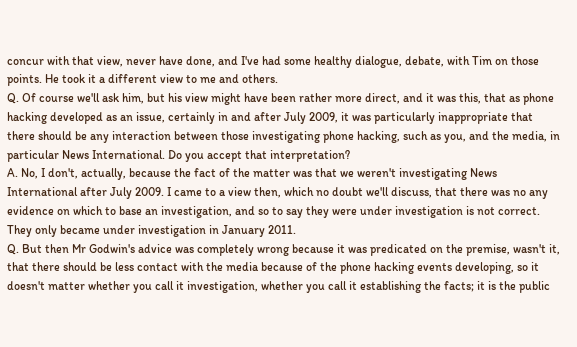concur with that view, never have done, and I've had some healthy dialogue, debate, with Tim on those points. He took it a different view to me and others.
Q. Of course we'll ask him, but his view might have been rather more direct, and it was this, that as phone hacking developed as an issue, certainly in and after July 2009, it was particularly inappropriate that there should be any interaction between those investigating phone hacking, such as you, and the media, in particular News International. Do you accept that interpretation?
A. No, I don't, actually, because the fact of the matter was that we weren't investigating News International after July 2009. I came to a view then, which no doubt we'll discuss, that there was no any evidence on which to base an investigation, and so to say they were under investigation is not correct. They only became under investigation in January 2011.
Q. But then Mr Godwin's advice was completely wrong because it was predicated on the premise, wasn't it, that there should be less contact with the media because of the phone hacking events developing, so it doesn't matter whether you call it investigation, whether you call it establishing the facts; it is the public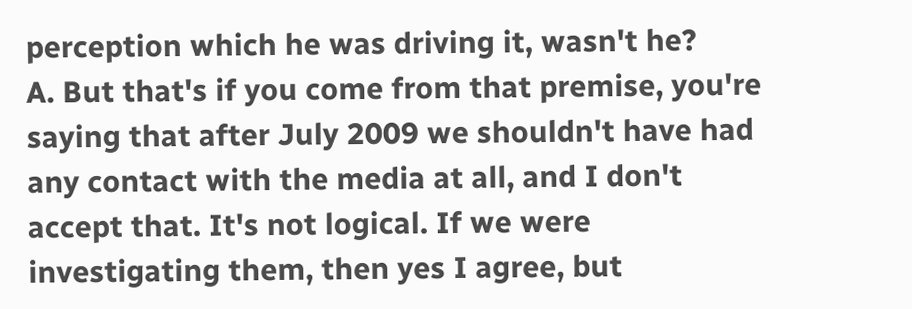perception which he was driving it, wasn't he?
A. But that's if you come from that premise, you're saying that after July 2009 we shouldn't have had any contact with the media at all, and I don't accept that. It's not logical. If we were investigating them, then yes I agree, but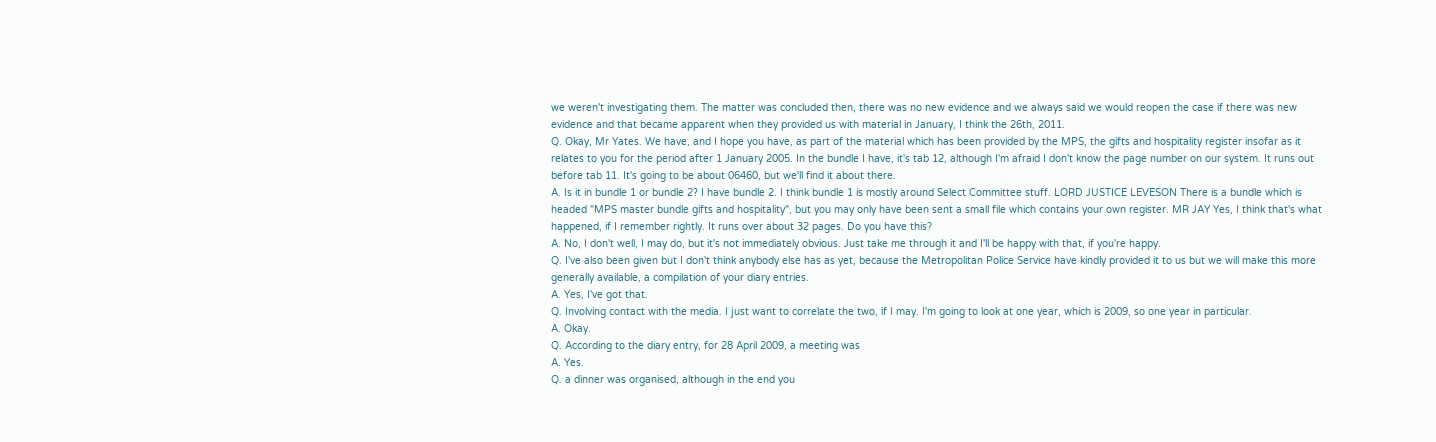we weren't investigating them. The matter was concluded then, there was no new evidence and we always said we would reopen the case if there was new evidence and that became apparent when they provided us with material in January, I think the 26th, 2011.
Q. Okay, Mr Yates. We have, and I hope you have, as part of the material which has been provided by the MPS, the gifts and hospitality register insofar as it relates to you for the period after 1 January 2005. In the bundle I have, it's tab 12, although I'm afraid I don't know the page number on our system. It runs out before tab 11. It's going to be about 06460, but we'll find it about there.
A. Is it in bundle 1 or bundle 2? I have bundle 2. I think bundle 1 is mostly around Select Committee stuff. LORD JUSTICE LEVESON There is a bundle which is headed "MPS master bundle gifts and hospitality", but you may only have been sent a small file which contains your own register. MR JAY Yes, I think that's what happened, if I remember rightly. It runs over about 32 pages. Do you have this?
A. No, I don't well, I may do, but it's not immediately obvious. Just take me through it and I'll be happy with that, if you're happy.
Q. I've also been given but I don't think anybody else has as yet, because the Metropolitan Police Service have kindly provided it to us but we will make this more generally available, a compilation of your diary entries.
A. Yes, I've got that.
Q. Involving contact with the media. I just want to correlate the two, if I may. I'm going to look at one year, which is 2009, so one year in particular.
A. Okay.
Q. According to the diary entry, for 28 April 2009, a meeting was
A. Yes.
Q. a dinner was organised, although in the end you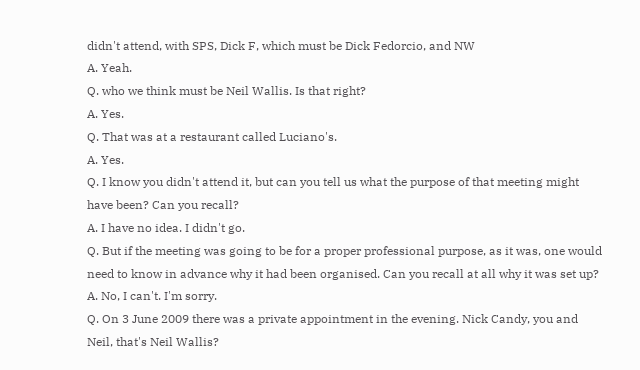didn't attend, with SPS, Dick F, which must be Dick Fedorcio, and NW
A. Yeah.
Q. who we think must be Neil Wallis. Is that right?
A. Yes.
Q. That was at a restaurant called Luciano's.
A. Yes.
Q. I know you didn't attend it, but can you tell us what the purpose of that meeting might have been? Can you recall?
A. I have no idea. I didn't go.
Q. But if the meeting was going to be for a proper professional purpose, as it was, one would need to know in advance why it had been organised. Can you recall at all why it was set up?
A. No, I can't. I'm sorry.
Q. On 3 June 2009 there was a private appointment in the evening. Nick Candy, you and Neil, that's Neil Wallis?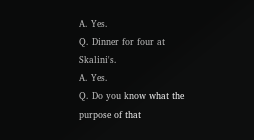A. Yes.
Q. Dinner for four at Skalini's.
A. Yes.
Q. Do you know what the purpose of that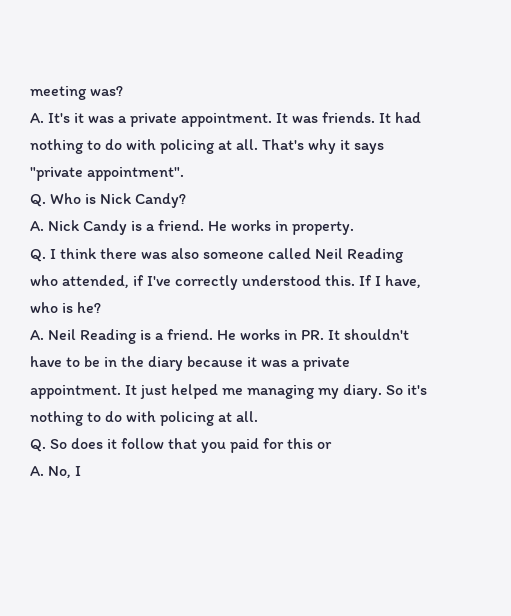meeting was?
A. It's it was a private appointment. It was friends. It had nothing to do with policing at all. That's why it says "private appointment".
Q. Who is Nick Candy?
A. Nick Candy is a friend. He works in property.
Q. I think there was also someone called Neil Reading who attended, if I've correctly understood this. If I have, who is he?
A. Neil Reading is a friend. He works in PR. It shouldn't have to be in the diary because it was a private appointment. It just helped me managing my diary. So it's nothing to do with policing at all.
Q. So does it follow that you paid for this or
A. No, I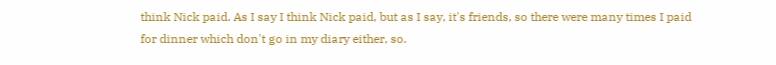think Nick paid. As I say I think Nick paid, but as I say, it's friends, so there were many times I paid for dinner which don't go in my diary either, so.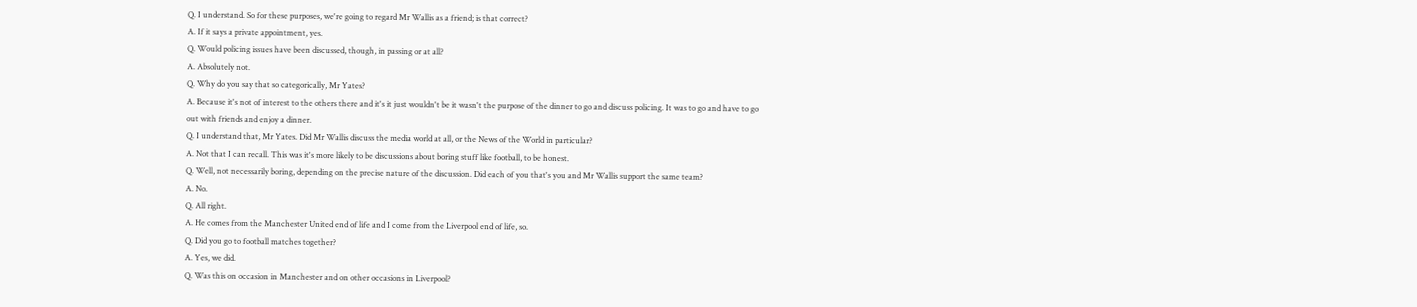Q. I understand. So for these purposes, we're going to regard Mr Wallis as a friend; is that correct?
A. If it says a private appointment, yes.
Q. Would policing issues have been discussed, though, in passing or at all?
A. Absolutely not.
Q. Why do you say that so categorically, Mr Yates?
A. Because it's not of interest to the others there and it's it just wouldn't be it wasn't the purpose of the dinner to go and discuss policing. It was to go and have to go out with friends and enjoy a dinner.
Q. I understand that, Mr Yates. Did Mr Wallis discuss the media world at all, or the News of the World in particular?
A. Not that I can recall. This was it's more likely to be discussions about boring stuff like football, to be honest.
Q. Well, not necessarily boring, depending on the precise nature of the discussion. Did each of you that's you and Mr Wallis support the same team?
A. No.
Q. All right.
A. He comes from the Manchester United end of life and I come from the Liverpool end of life, so.
Q. Did you go to football matches together?
A. Yes, we did.
Q. Was this on occasion in Manchester and on other occasions in Liverpool?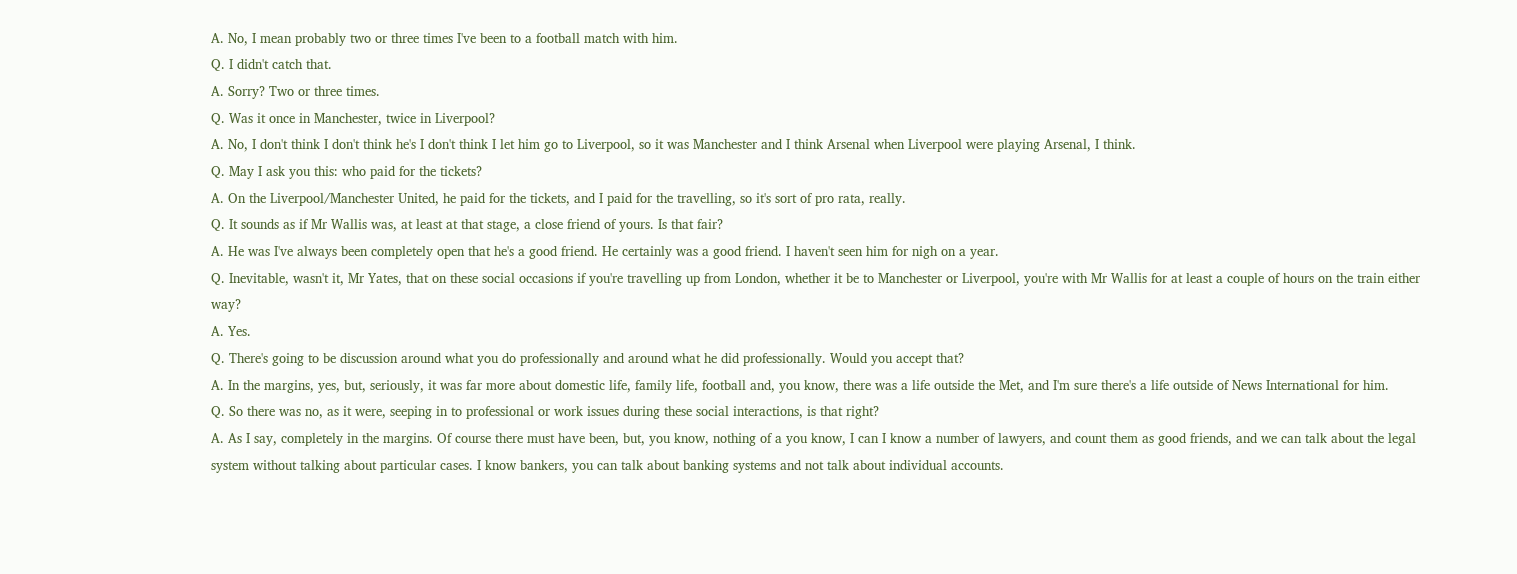A. No, I mean probably two or three times I've been to a football match with him.
Q. I didn't catch that.
A. Sorry? Two or three times.
Q. Was it once in Manchester, twice in Liverpool?
A. No, I don't think I don't think he's I don't think I let him go to Liverpool, so it was Manchester and I think Arsenal when Liverpool were playing Arsenal, I think.
Q. May I ask you this: who paid for the tickets?
A. On the Liverpool/Manchester United, he paid for the tickets, and I paid for the travelling, so it's sort of pro rata, really.
Q. It sounds as if Mr Wallis was, at least at that stage, a close friend of yours. Is that fair?
A. He was I've always been completely open that he's a good friend. He certainly was a good friend. I haven't seen him for nigh on a year.
Q. Inevitable, wasn't it, Mr Yates, that on these social occasions if you're travelling up from London, whether it be to Manchester or Liverpool, you're with Mr Wallis for at least a couple of hours on the train either way?
A. Yes.
Q. There's going to be discussion around what you do professionally and around what he did professionally. Would you accept that?
A. In the margins, yes, but, seriously, it was far more about domestic life, family life, football and, you know, there was a life outside the Met, and I'm sure there's a life outside of News International for him.
Q. So there was no, as it were, seeping in to professional or work issues during these social interactions, is that right?
A. As I say, completely in the margins. Of course there must have been, but, you know, nothing of a you know, I can I know a number of lawyers, and count them as good friends, and we can talk about the legal system without talking about particular cases. I know bankers, you can talk about banking systems and not talk about individual accounts.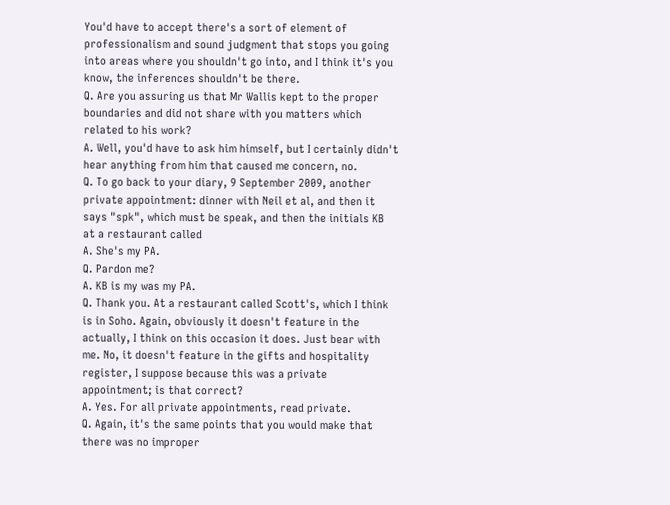You'd have to accept there's a sort of element of professionalism and sound judgment that stops you going into areas where you shouldn't go into, and I think it's you know, the inferences shouldn't be there.
Q. Are you assuring us that Mr Wallis kept to the proper boundaries and did not share with you matters which related to his work?
A. Well, you'd have to ask him himself, but I certainly didn't hear anything from him that caused me concern, no.
Q. To go back to your diary, 9 September 2009, another private appointment: dinner with Neil et al, and then it says "spk", which must be speak, and then the initials KB at a restaurant called
A. She's my PA.
Q. Pardon me?
A. KB is my was my PA.
Q. Thank you. At a restaurant called Scott's, which I think is in Soho. Again, obviously it doesn't feature in the actually, I think on this occasion it does. Just bear with me. No, it doesn't feature in the gifts and hospitality register, I suppose because this was a private appointment; is that correct?
A. Yes. For all private appointments, read private.
Q. Again, it's the same points that you would make that there was no improper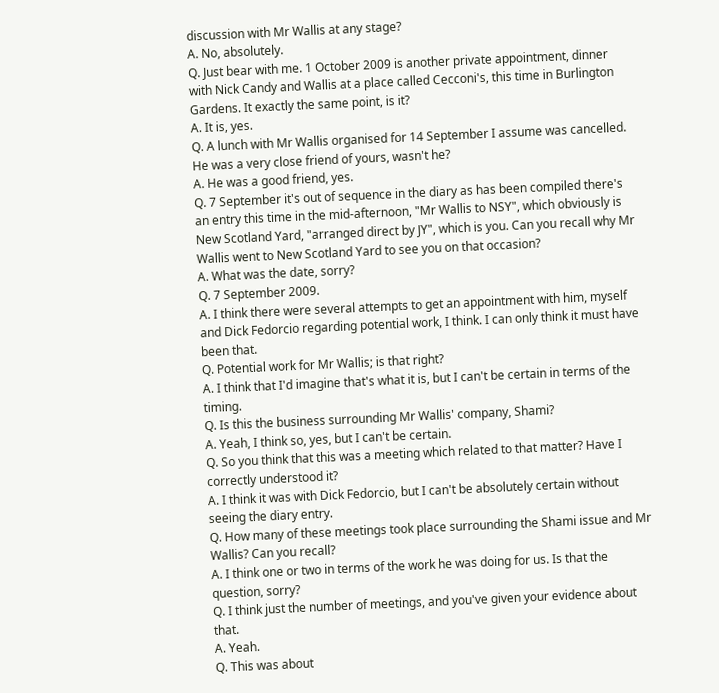discussion with Mr Wallis at any stage?
A. No, absolutely.
Q. Just bear with me. 1 October 2009 is another private appointment, dinner with Nick Candy and Wallis at a place called Cecconi's, this time in Burlington Gardens. It exactly the same point, is it?
A. It is, yes.
Q. A lunch with Mr Wallis organised for 14 September I assume was cancelled. He was a very close friend of yours, wasn't he?
A. He was a good friend, yes.
Q. 7 September it's out of sequence in the diary as has been compiled there's an entry this time in the mid-afternoon, "Mr Wallis to NSY", which obviously is New Scotland Yard, "arranged direct by JY", which is you. Can you recall why Mr Wallis went to New Scotland Yard to see you on that occasion?
A. What was the date, sorry?
Q. 7 September 2009.
A. I think there were several attempts to get an appointment with him, myself and Dick Fedorcio regarding potential work, I think. I can only think it must have been that.
Q. Potential work for Mr Wallis; is that right?
A. I think that I'd imagine that's what it is, but I can't be certain in terms of the timing.
Q. Is this the business surrounding Mr Wallis' company, Shami?
A. Yeah, I think so, yes, but I can't be certain.
Q. So you think that this was a meeting which related to that matter? Have I correctly understood it?
A. I think it was with Dick Fedorcio, but I can't be absolutely certain without seeing the diary entry.
Q. How many of these meetings took place surrounding the Shami issue and Mr Wallis? Can you recall?
A. I think one or two in terms of the work he was doing for us. Is that the question, sorry?
Q. I think just the number of meetings, and you've given your evidence about that.
A. Yeah.
Q. This was about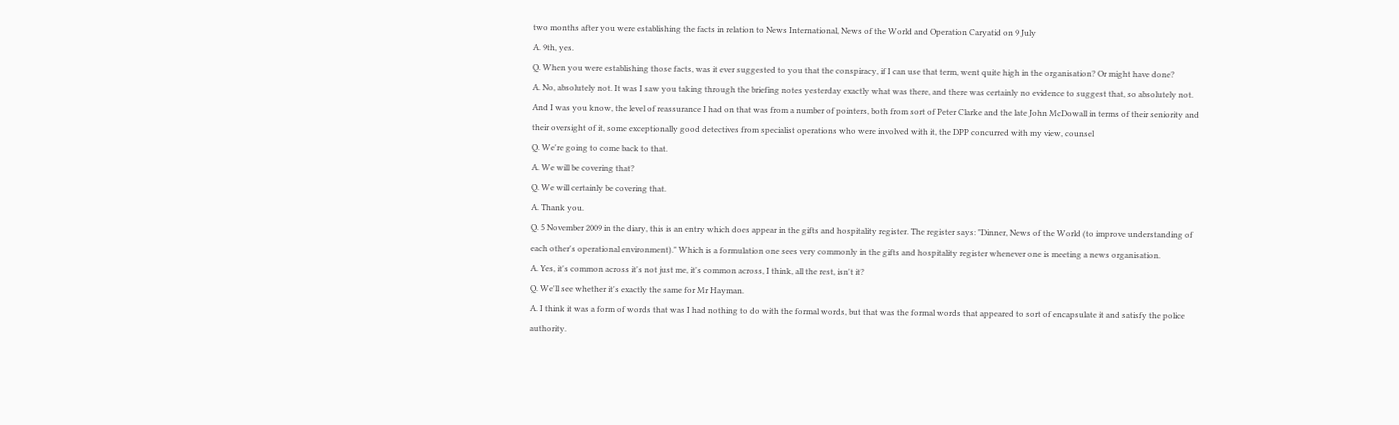two months after you were establishing the facts in relation to News International, News of the World and Operation Caryatid on 9 July
A. 9th, yes.
Q. When you were establishing those facts, was it ever suggested to you that the conspiracy, if I can use that term, went quite high in the organisation? Or might have done?
A. No, absolutely not. It was I saw you taking through the briefing notes yesterday exactly what was there, and there was certainly no evidence to suggest that, so absolutely not. And I was you know, the level of reassurance I had on that was from a number of pointers, both from sort of Peter Clarke and the late John McDowall in terms of their seniority and their oversight of it, some exceptionally good detectives from specialist operations who were involved with it, the DPP concurred with my view, counsel
Q. We're going to come back to that.
A. We will be covering that?
Q. We will certainly be covering that.
A. Thank you.
Q. 5 November 2009 in the diary, this is an entry which does appear in the gifts and hospitality register. The register says: "Dinner, News of the World (to improve understanding of each other's operational environment)." Which is a formulation one sees very commonly in the gifts and hospitality register whenever one is meeting a news organisation.
A. Yes, it's common across it's not just me, it's common across, I think, all the rest, isn't it?
Q. We'll see whether it's exactly the same for Mr Hayman.
A. I think it was a form of words that was I had nothing to do with the formal words, but that was the formal words that appeared to sort of encapsulate it and satisfy the police authority.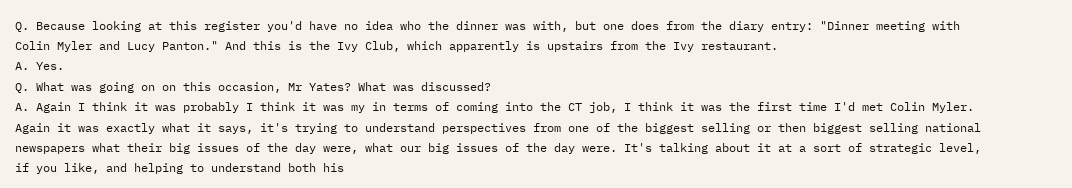Q. Because looking at this register you'd have no idea who the dinner was with, but one does from the diary entry: "Dinner meeting with Colin Myler and Lucy Panton." And this is the Ivy Club, which apparently is upstairs from the Ivy restaurant.
A. Yes.
Q. What was going on on this occasion, Mr Yates? What was discussed?
A. Again I think it was probably I think it was my in terms of coming into the CT job, I think it was the first time I'd met Colin Myler. Again it was exactly what it says, it's trying to understand perspectives from one of the biggest selling or then biggest selling national newspapers what their big issues of the day were, what our big issues of the day were. It's talking about it at a sort of strategic level, if you like, and helping to understand both his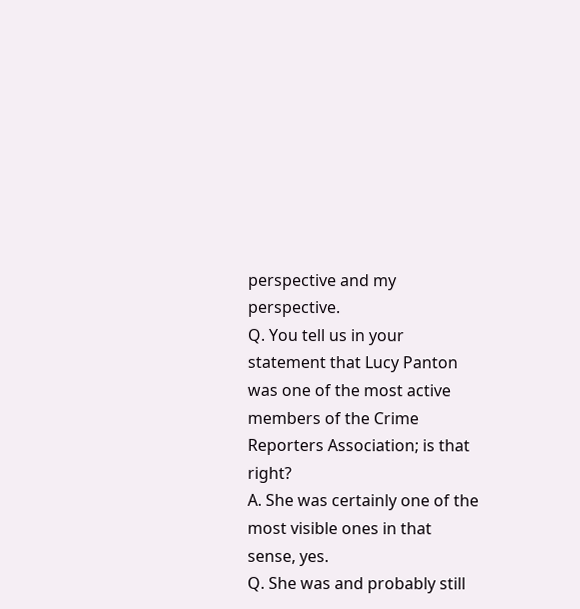perspective and my perspective.
Q. You tell us in your statement that Lucy Panton was one of the most active members of the Crime Reporters Association; is that right?
A. She was certainly one of the most visible ones in that sense, yes.
Q. She was and probably still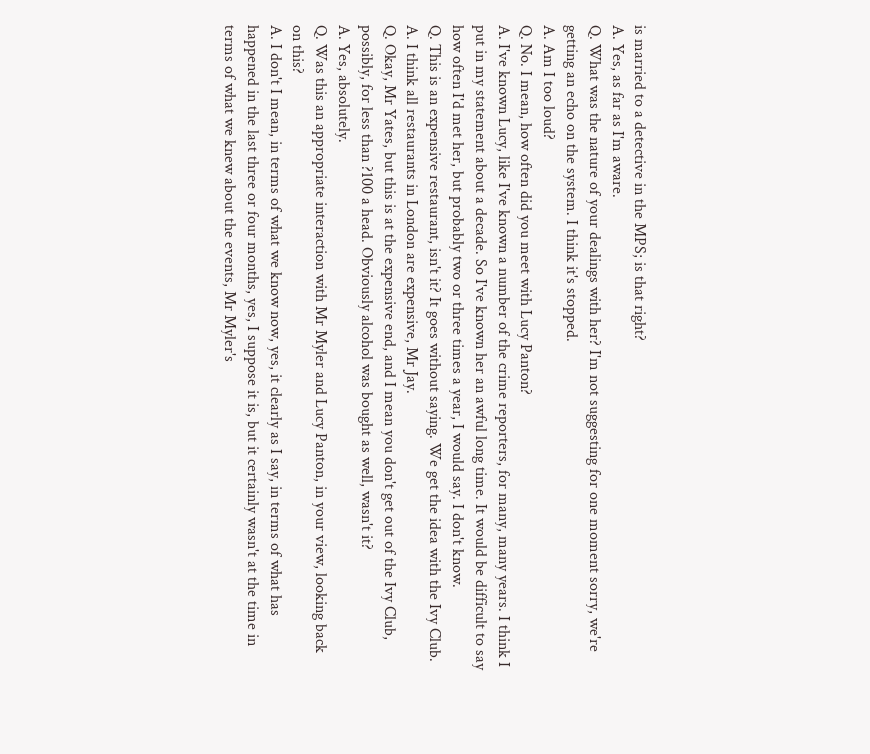is married to a detective in the MPS; is that right?
A. Yes, as far as I'm aware.
Q. What was the nature of your dealings with her? I'm not suggesting for one moment sorry, we're getting an echo on the system. I think it's stopped.
A. Am I too loud?
Q. No. I mean, how often did you meet with Lucy Panton?
A. I've known Lucy, like I've known a number of the crime reporters, for many, many years. I think I put in my statement about a decade. So I've known her an awful long time. It would be difficult to say how often I'd met her, but probably two or three times a year, I would say. I don't know.
Q. This is an expensive restaurant, isn't it? It goes without saying. We get the idea with the Ivy Club.
A. I think all restaurants in London are expensive, Mr Jay.
Q. Okay, Mr Yates, but this is at the expensive end, and I mean you don't get out of the Ivy Club, possibly, for less than ?100 a head. Obviously alcohol was bought as well, wasn't it?
A. Yes, absolutely.
Q. Was this an appropriate interaction with Mr Myler and Lucy Panton, in your view, looking back on this?
A. I don't I mean, in terms of what we know now, yes, it clearly as I say, in terms of what has happened in the last three or four months, yes, I suppose it is, but it certainly wasn't at the time in terms of what we knew about the events, Mr Myler's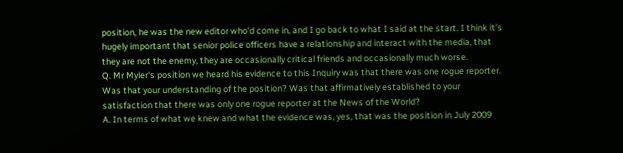position, he was the new editor who'd come in, and I go back to what I said at the start. I think it's hugely important that senior police officers have a relationship and interact with the media, that they are not the enemy, they are occasionally critical friends and occasionally much worse.
Q. Mr Myler's position we heard his evidence to this Inquiry was that there was one rogue reporter. Was that your understanding of the position? Was that affirmatively established to your satisfaction that there was only one rogue reporter at the News of the World?
A. In terms of what we knew and what the evidence was, yes, that was the position in July 2009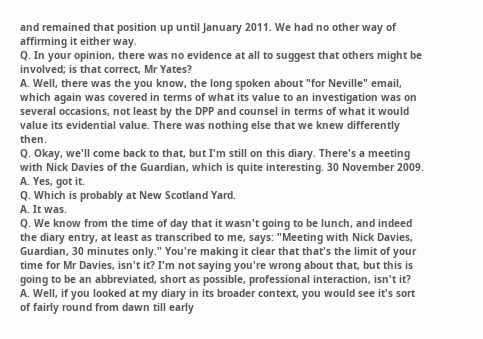and remained that position up until January 2011. We had no other way of affirming it either way.
Q. In your opinion, there was no evidence at all to suggest that others might be involved; is that correct, Mr Yates?
A. Well, there was the you know, the long spoken about "for Neville" email, which again was covered in terms of what its value to an investigation was on several occasions, not least by the DPP and counsel in terms of what it would value its evidential value. There was nothing else that we knew differently then.
Q. Okay, we'll come back to that, but I'm still on this diary. There's a meeting with Nick Davies of the Guardian, which is quite interesting. 30 November 2009.
A. Yes, got it.
Q. Which is probably at New Scotland Yard.
A. It was.
Q. We know from the time of day that it wasn't going to be lunch, and indeed the diary entry, at least as transcribed to me, says: "Meeting with Nick Davies, Guardian, 30 minutes only." You're making it clear that that's the limit of your time for Mr Davies, isn't it? I'm not saying you're wrong about that, but this is going to be an abbreviated, short as possible, professional interaction, isn't it?
A. Well, if you looked at my diary in its broader context, you would see it's sort of fairly round from dawn till early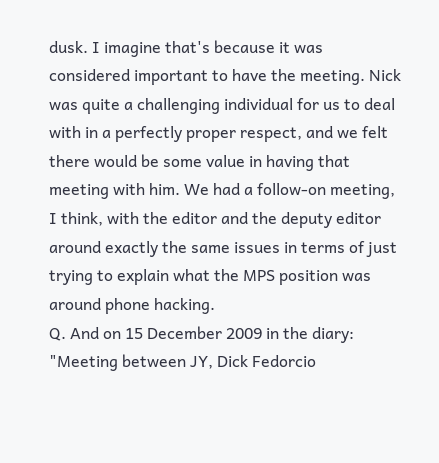dusk. I imagine that's because it was considered important to have the meeting. Nick was quite a challenging individual for us to deal with in a perfectly proper respect, and we felt there would be some value in having that meeting with him. We had a follow-on meeting, I think, with the editor and the deputy editor around exactly the same issues in terms of just trying to explain what the MPS position was around phone hacking.
Q. And on 15 December 2009 in the diary: "Meeting between JY, Dick Fedorcio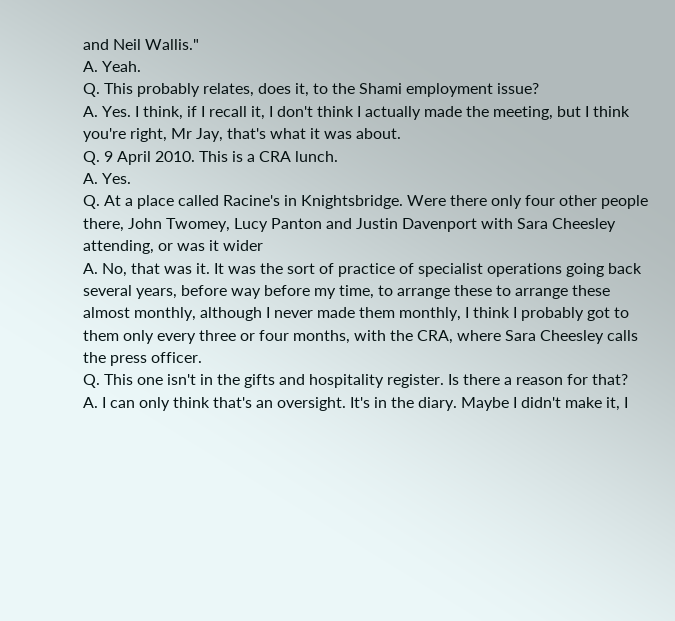and Neil Wallis."
A. Yeah.
Q. This probably relates, does it, to the Shami employment issue?
A. Yes. I think, if I recall it, I don't think I actually made the meeting, but I think you're right, Mr Jay, that's what it was about.
Q. 9 April 2010. This is a CRA lunch.
A. Yes.
Q. At a place called Racine's in Knightsbridge. Were there only four other people there, John Twomey, Lucy Panton and Justin Davenport with Sara Cheesley attending, or was it wider
A. No, that was it. It was the sort of practice of specialist operations going back several years, before way before my time, to arrange these to arrange these almost monthly, although I never made them monthly, I think I probably got to them only every three or four months, with the CRA, where Sara Cheesley calls the press officer.
Q. This one isn't in the gifts and hospitality register. Is there a reason for that?
A. I can only think that's an oversight. It's in the diary. Maybe I didn't make it, I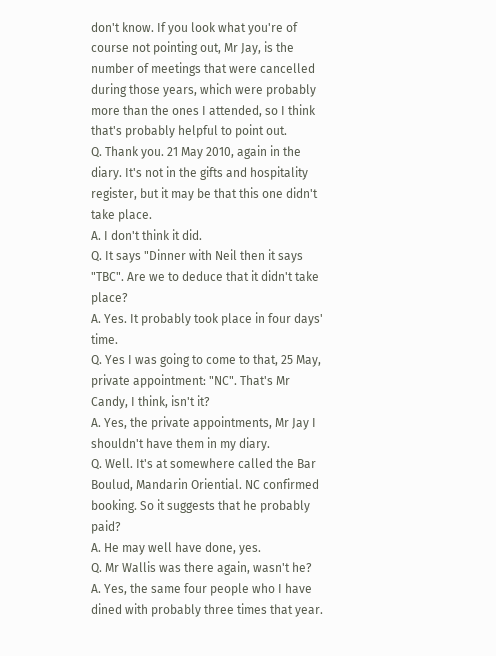don't know. If you look what you're of course not pointing out, Mr Jay, is the number of meetings that were cancelled during those years, which were probably more than the ones I attended, so I think that's probably helpful to point out.
Q. Thank you. 21 May 2010, again in the diary. It's not in the gifts and hospitality register, but it may be that this one didn't take place.
A. I don't think it did.
Q. It says "Dinner with Neil then it says "TBC". Are we to deduce that it didn't take place?
A. Yes. It probably took place in four days' time.
Q. Yes I was going to come to that, 25 May, private appointment: "NC". That's Mr Candy, I think, isn't it?
A. Yes, the private appointments, Mr Jay I shouldn't have them in my diary.
Q. Well. It's at somewhere called the Bar Boulud, Mandarin Oriential. NC confirmed booking. So it suggests that he probably paid?
A. He may well have done, yes.
Q. Mr Wallis was there again, wasn't he?
A. Yes, the same four people who I have dined with probably three times that year.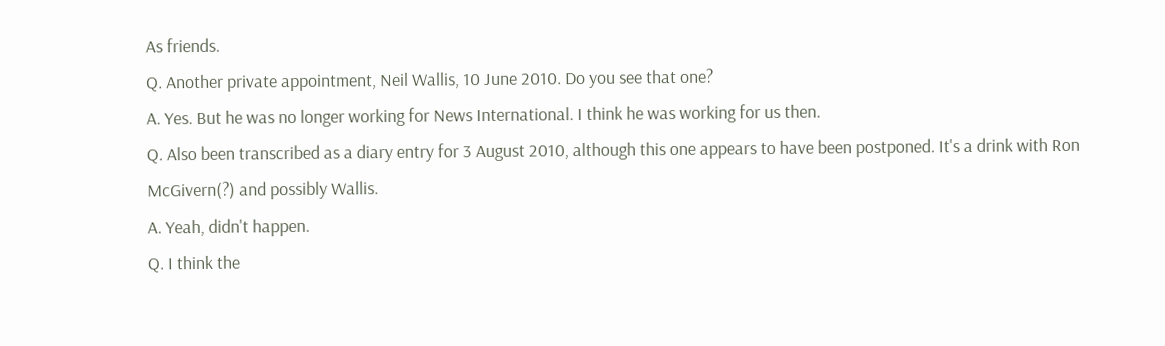As friends.
Q. Another private appointment, Neil Wallis, 10 June 2010. Do you see that one?
A. Yes. But he was no longer working for News International. I think he was working for us then.
Q. Also been transcribed as a diary entry for 3 August 2010, although this one appears to have been postponed. It's a drink with Ron McGivern(?) and possibly Wallis.
A. Yeah, didn't happen.
Q. I think the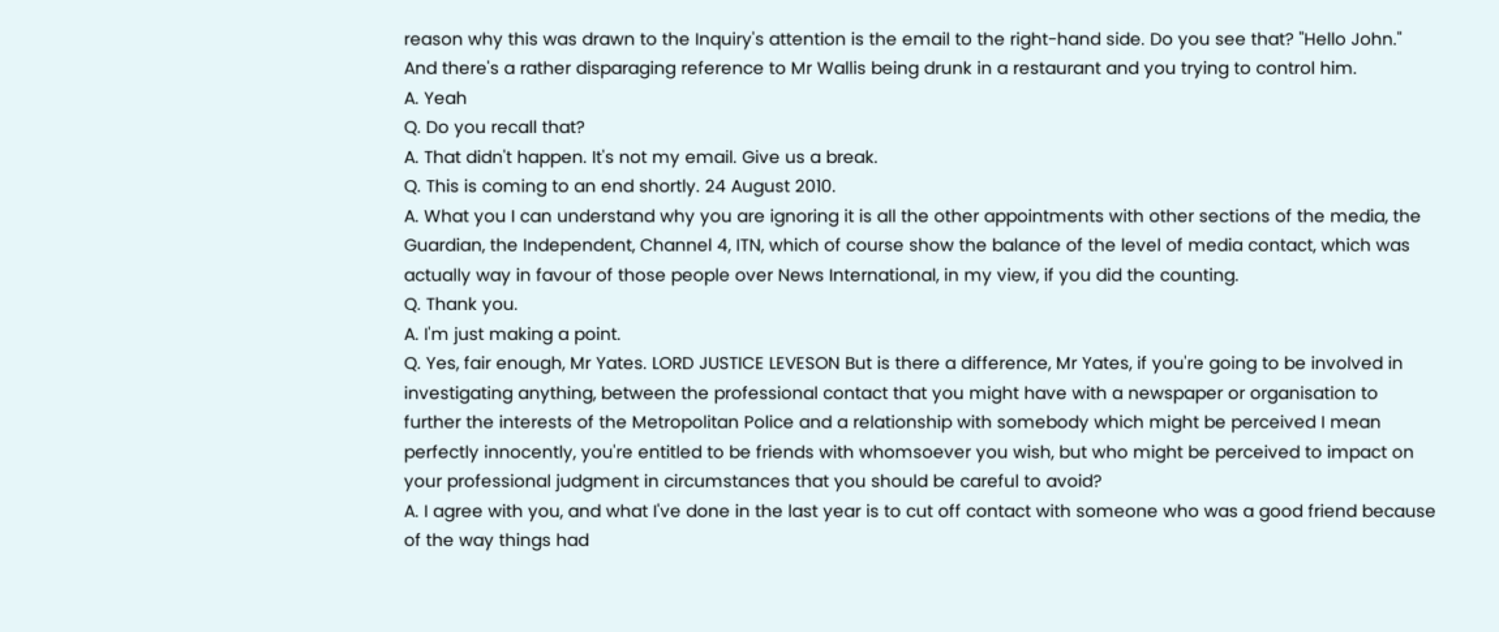reason why this was drawn to the Inquiry's attention is the email to the right-hand side. Do you see that? "Hello John." And there's a rather disparaging reference to Mr Wallis being drunk in a restaurant and you trying to control him.
A. Yeah
Q. Do you recall that?
A. That didn't happen. It's not my email. Give us a break.
Q. This is coming to an end shortly. 24 August 2010.
A. What you I can understand why you are ignoring it is all the other appointments with other sections of the media, the Guardian, the Independent, Channel 4, ITN, which of course show the balance of the level of media contact, which was actually way in favour of those people over News International, in my view, if you did the counting.
Q. Thank you.
A. I'm just making a point.
Q. Yes, fair enough, Mr Yates. LORD JUSTICE LEVESON But is there a difference, Mr Yates, if you're going to be involved in investigating anything, between the professional contact that you might have with a newspaper or organisation to further the interests of the Metropolitan Police and a relationship with somebody which might be perceived I mean perfectly innocently, you're entitled to be friends with whomsoever you wish, but who might be perceived to impact on your professional judgment in circumstances that you should be careful to avoid?
A. I agree with you, and what I've done in the last year is to cut off contact with someone who was a good friend because of the way things had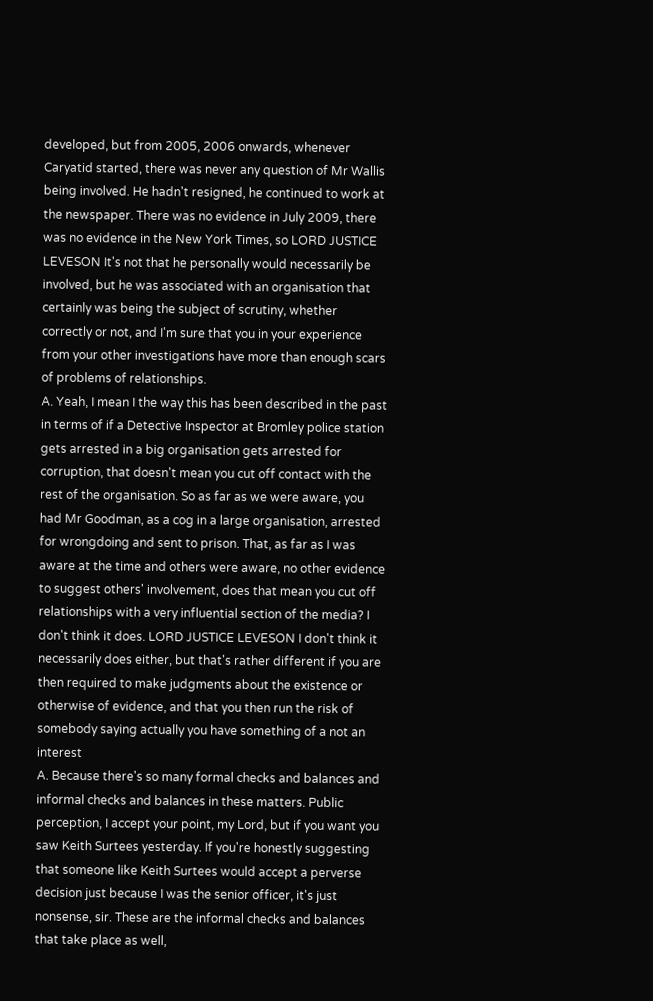developed, but from 2005, 2006 onwards, whenever Caryatid started, there was never any question of Mr Wallis being involved. He hadn't resigned, he continued to work at the newspaper. There was no evidence in July 2009, there was no evidence in the New York Times, so LORD JUSTICE LEVESON It's not that he personally would necessarily be involved, but he was associated with an organisation that certainly was being the subject of scrutiny, whether correctly or not, and I'm sure that you in your experience from your other investigations have more than enough scars of problems of relationships.
A. Yeah, I mean I the way this has been described in the past in terms of if a Detective Inspector at Bromley police station gets arrested in a big organisation gets arrested for corruption, that doesn't mean you cut off contact with the rest of the organisation. So as far as we were aware, you had Mr Goodman, as a cog in a large organisation, arrested for wrongdoing and sent to prison. That, as far as I was aware at the time and others were aware, no other evidence to suggest others' involvement, does that mean you cut off relationships with a very influential section of the media? I don't think it does. LORD JUSTICE LEVESON I don't think it necessarily does either, but that's rather different if you are then required to make judgments about the existence or otherwise of evidence, and that you then run the risk of somebody saying actually you have something of a not an interest
A. Because there's so many formal checks and balances and informal checks and balances in these matters. Public perception, I accept your point, my Lord, but if you want you saw Keith Surtees yesterday. If you're honestly suggesting that someone like Keith Surtees would accept a perverse decision just because I was the senior officer, it's just nonsense, sir. These are the informal checks and balances that take place as well,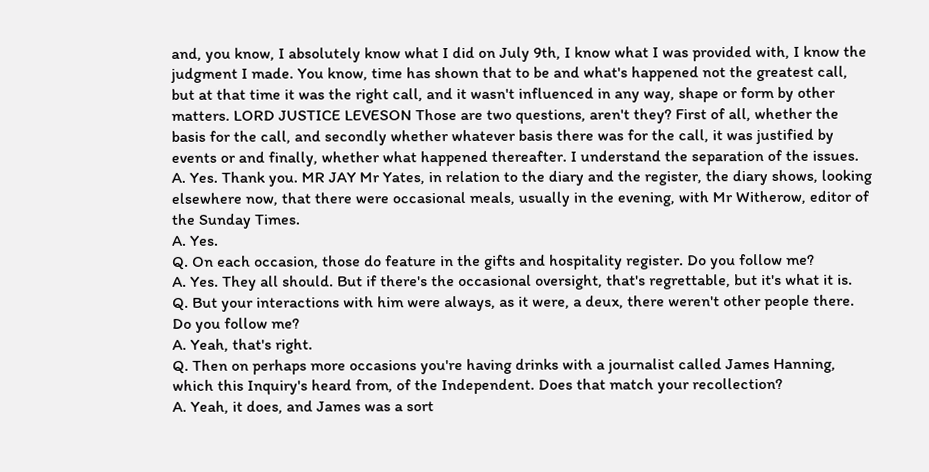and, you know, I absolutely know what I did on July 9th, I know what I was provided with, I know the judgment I made. You know, time has shown that to be and what's happened not the greatest call, but at that time it was the right call, and it wasn't influenced in any way, shape or form by other matters. LORD JUSTICE LEVESON Those are two questions, aren't they? First of all, whether the basis for the call, and secondly whether whatever basis there was for the call, it was justified by events or and finally, whether what happened thereafter. I understand the separation of the issues.
A. Yes. Thank you. MR JAY Mr Yates, in relation to the diary and the register, the diary shows, looking elsewhere now, that there were occasional meals, usually in the evening, with Mr Witherow, editor of the Sunday Times.
A. Yes.
Q. On each occasion, those do feature in the gifts and hospitality register. Do you follow me?
A. Yes. They all should. But if there's the occasional oversight, that's regrettable, but it's what it is.
Q. But your interactions with him were always, as it were, a deux, there weren't other people there. Do you follow me?
A. Yeah, that's right.
Q. Then on perhaps more occasions you're having drinks with a journalist called James Hanning, which this Inquiry's heard from, of the Independent. Does that match your recollection?
A. Yeah, it does, and James was a sort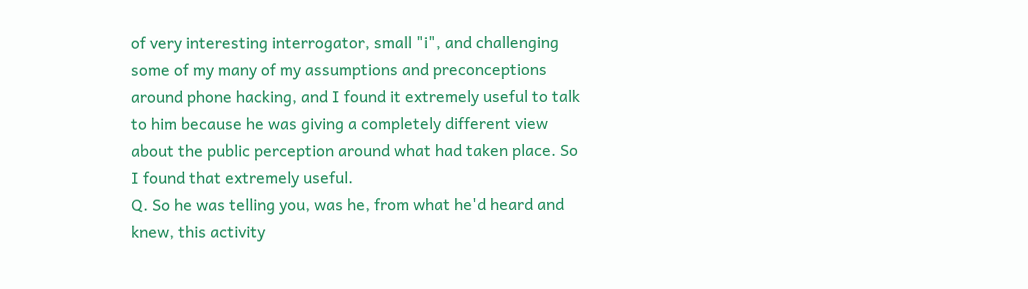of very interesting interrogator, small "i", and challenging some of my many of my assumptions and preconceptions around phone hacking, and I found it extremely useful to talk to him because he was giving a completely different view about the public perception around what had taken place. So I found that extremely useful.
Q. So he was telling you, was he, from what he'd heard and knew, this activity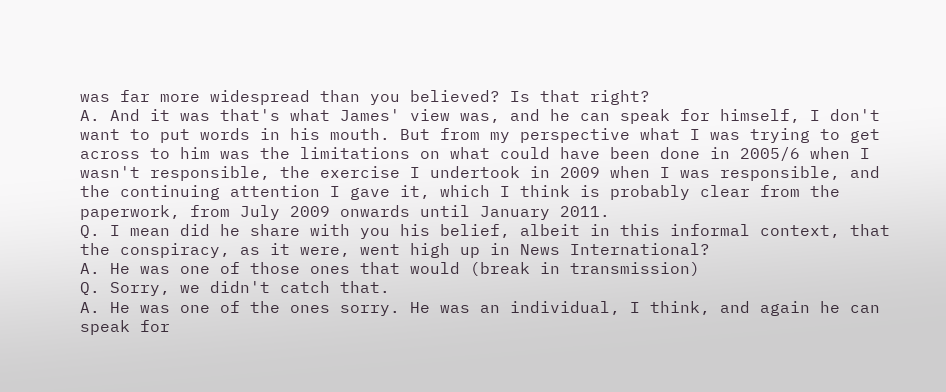was far more widespread than you believed? Is that right?
A. And it was that's what James' view was, and he can speak for himself, I don't want to put words in his mouth. But from my perspective what I was trying to get across to him was the limitations on what could have been done in 2005/6 when I wasn't responsible, the exercise I undertook in 2009 when I was responsible, and the continuing attention I gave it, which I think is probably clear from the paperwork, from July 2009 onwards until January 2011.
Q. I mean did he share with you his belief, albeit in this informal context, that the conspiracy, as it were, went high up in News International?
A. He was one of those ones that would (break in transmission)
Q. Sorry, we didn't catch that.
A. He was one of the ones sorry. He was an individual, I think, and again he can speak for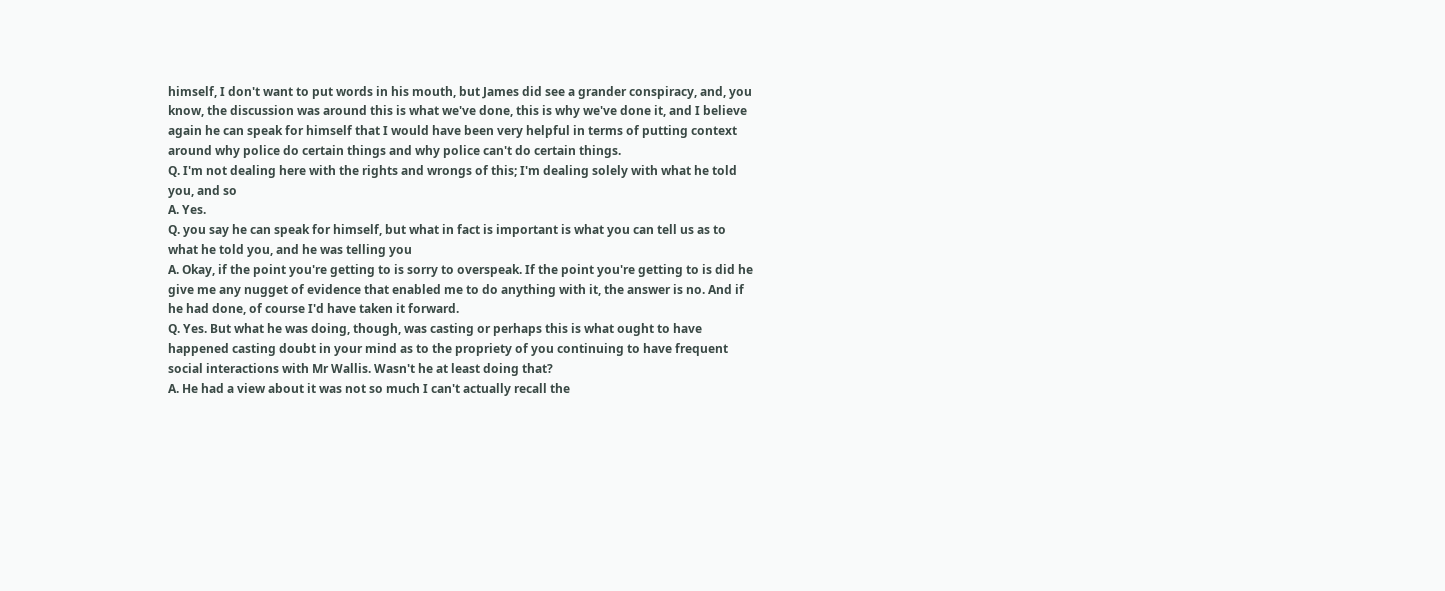himself, I don't want to put words in his mouth, but James did see a grander conspiracy, and, you know, the discussion was around this is what we've done, this is why we've done it, and I believe again he can speak for himself that I would have been very helpful in terms of putting context around why police do certain things and why police can't do certain things.
Q. I'm not dealing here with the rights and wrongs of this; I'm dealing solely with what he told you, and so
A. Yes.
Q. you say he can speak for himself, but what in fact is important is what you can tell us as to what he told you, and he was telling you
A. Okay, if the point you're getting to is sorry to overspeak. If the point you're getting to is did he give me any nugget of evidence that enabled me to do anything with it, the answer is no. And if he had done, of course I'd have taken it forward.
Q. Yes. But what he was doing, though, was casting or perhaps this is what ought to have happened casting doubt in your mind as to the propriety of you continuing to have frequent social interactions with Mr Wallis. Wasn't he at least doing that?
A. He had a view about it was not so much I can't actually recall the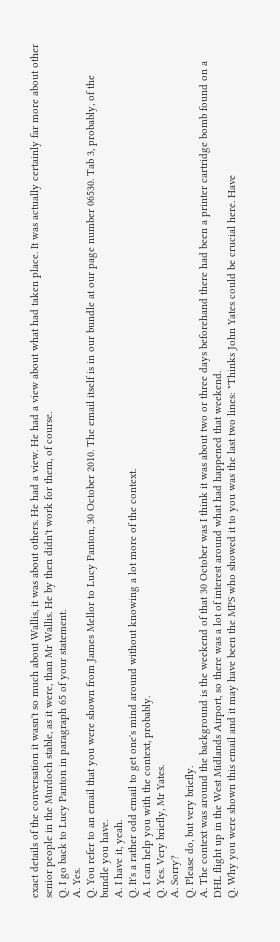exact details of the conversation it wasn't so much about Wallis, it was about others. He had a view. He had a view about what had taken place. It was actually certainly far more about other senior people in the Murdoch stable, as it were, than Mr Wallis. He by then didn't work for them, of course.
Q. I go back to Lucy Panton in paragraph 65 of your statement.
A. Yes.
Q. You refer to an email that you were shown from James Mellor to Lucy Panton, 30 October 2010. The email itself is in our bundle at our page number 06530. Tab 3, probably, of the bundle you have.
A. I have it, yeah.
Q. It's a rather odd email to get one's mind around without knowing a lot more of the context.
A. I can help you with the context, probably.
Q. Yes. Very briefly, Mr Yates.
A. Sorry?
Q. Please do, but very briefly.
A. The context was around the background is the weekend of that 30 October was I think it was about two or three days beforehand there had been a printer cartridge bomb found on a DHL flight up in the West Midlands Airport, so there was a lot of interest around what had happened that weekend.
Q. Why you were shown this email and it may have been the MPS who showed it to you was the last two lines: "Thinks John Yates could be crucial here. Have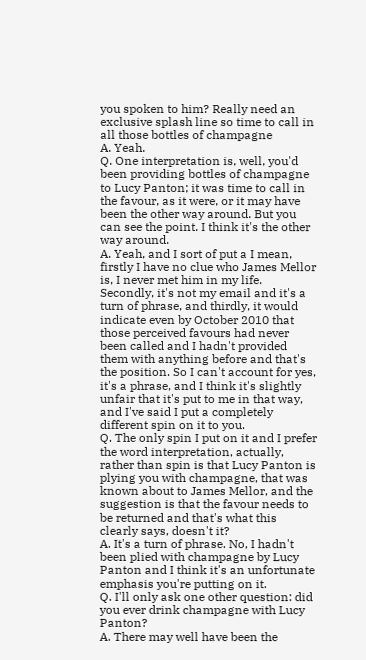you spoken to him? Really need an exclusive splash line so time to call in all those bottles of champagne
A. Yeah.
Q. One interpretation is, well, you'd been providing bottles of champagne to Lucy Panton; it was time to call in the favour, as it were, or it may have been the other way around. But you can see the point. I think it's the other way around.
A. Yeah, and I sort of put a I mean, firstly I have no clue who James Mellor is, I never met him in my life. Secondly, it's not my email and it's a turn of phrase, and thirdly, it would indicate even by October 2010 that those perceived favours had never been called and I hadn't provided them with anything before and that's the position. So I can't account for yes, it's a phrase, and I think it's slightly unfair that it's put to me in that way, and I've said I put a completely different spin on it to you.
Q. The only spin I put on it and I prefer the word interpretation, actually, rather than spin is that Lucy Panton is plying you with champagne, that was known about to James Mellor, and the suggestion is that the favour needs to be returned and that's what this clearly says, doesn't it?
A. It's a turn of phrase. No, I hadn't been plied with champagne by Lucy Panton and I think it's an unfortunate emphasis you're putting on it.
Q. I'll only ask one other question: did you ever drink champagne with Lucy Panton?
A. There may well have been the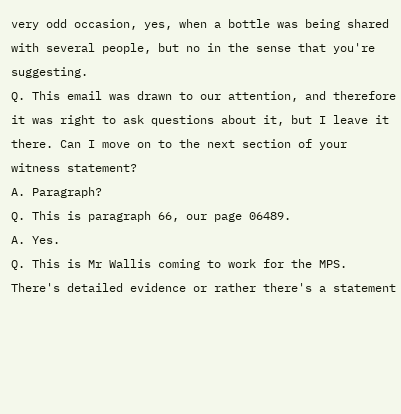very odd occasion, yes, when a bottle was being shared with several people, but no in the sense that you're suggesting.
Q. This email was drawn to our attention, and therefore it was right to ask questions about it, but I leave it there. Can I move on to the next section of your witness statement?
A. Paragraph?
Q. This is paragraph 66, our page 06489.
A. Yes.
Q. This is Mr Wallis coming to work for the MPS. There's detailed evidence or rather there's a statement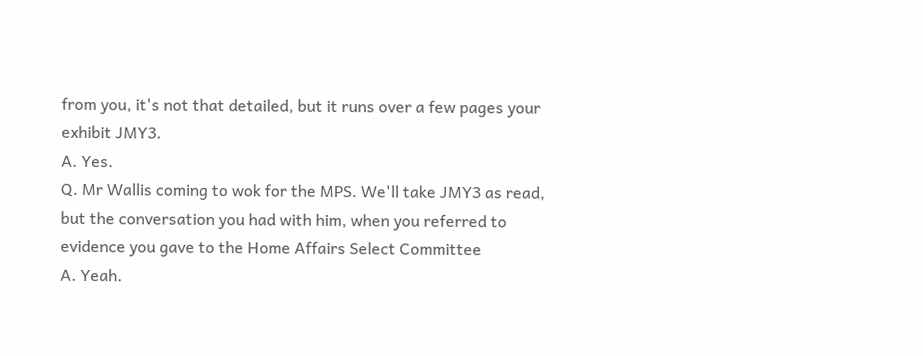from you, it's not that detailed, but it runs over a few pages your exhibit JMY3.
A. Yes.
Q. Mr Wallis coming to wok for the MPS. We'll take JMY3 as read, but the conversation you had with him, when you referred to evidence you gave to the Home Affairs Select Committee
A. Yeah.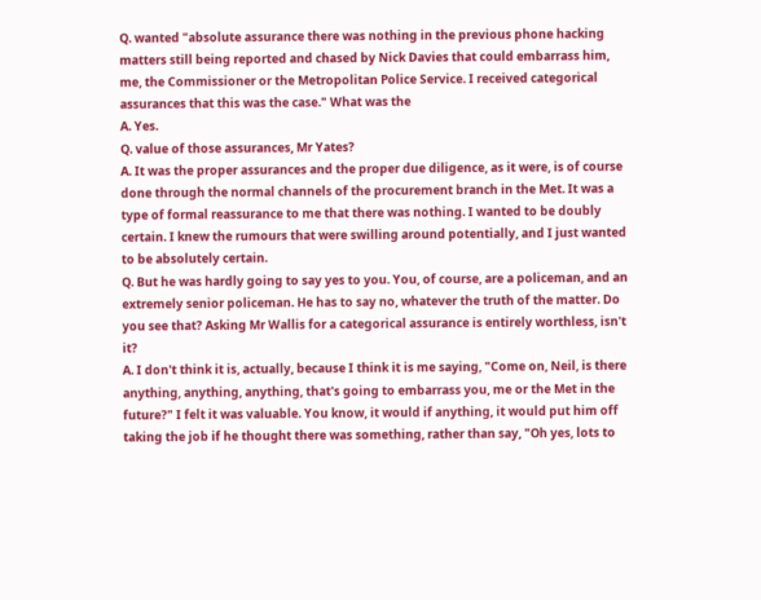Q. wanted "absolute assurance there was nothing in the previous phone hacking matters still being reported and chased by Nick Davies that could embarrass him, me, the Commissioner or the Metropolitan Police Service. I received categorical assurances that this was the case." What was the
A. Yes.
Q. value of those assurances, Mr Yates?
A. It was the proper assurances and the proper due diligence, as it were, is of course done through the normal channels of the procurement branch in the Met. It was a type of formal reassurance to me that there was nothing. I wanted to be doubly certain. I knew the rumours that were swilling around potentially, and I just wanted to be absolutely certain.
Q. But he was hardly going to say yes to you. You, of course, are a policeman, and an extremely senior policeman. He has to say no, whatever the truth of the matter. Do you see that? Asking Mr Wallis for a categorical assurance is entirely worthless, isn't it?
A. I don't think it is, actually, because I think it is me saying, "Come on, Neil, is there anything, anything, anything, that's going to embarrass you, me or the Met in the future?" I felt it was valuable. You know, it would if anything, it would put him off taking the job if he thought there was something, rather than say, "Oh yes, lots to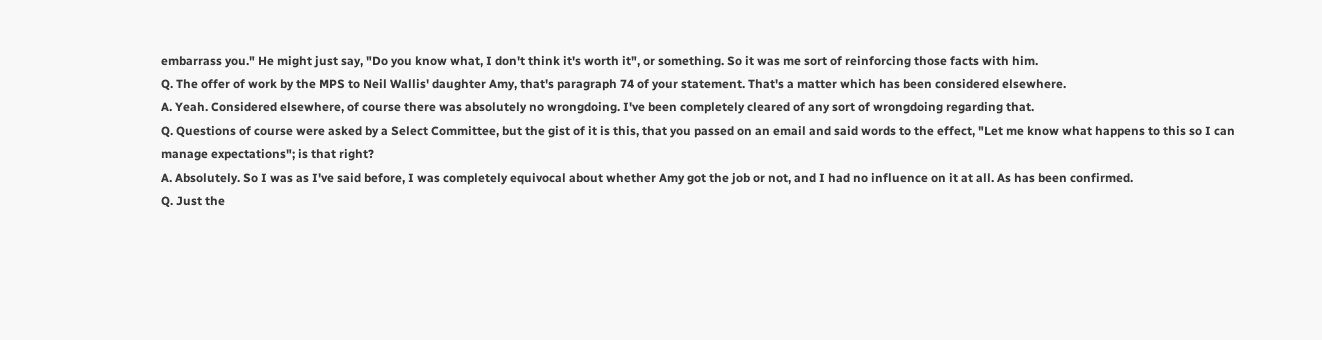embarrass you." He might just say, "Do you know what, I don't think it's worth it", or something. So it was me sort of reinforcing those facts with him.
Q. The offer of work by the MPS to Neil Wallis' daughter Amy, that's paragraph 74 of your statement. That's a matter which has been considered elsewhere.
A. Yeah. Considered elsewhere, of course there was absolutely no wrongdoing. I've been completely cleared of any sort of wrongdoing regarding that.
Q. Questions of course were asked by a Select Committee, but the gist of it is this, that you passed on an email and said words to the effect, "Let me know what happens to this so I can manage expectations"; is that right?
A. Absolutely. So I was as I've said before, I was completely equivocal about whether Amy got the job or not, and I had no influence on it at all. As has been confirmed.
Q. Just the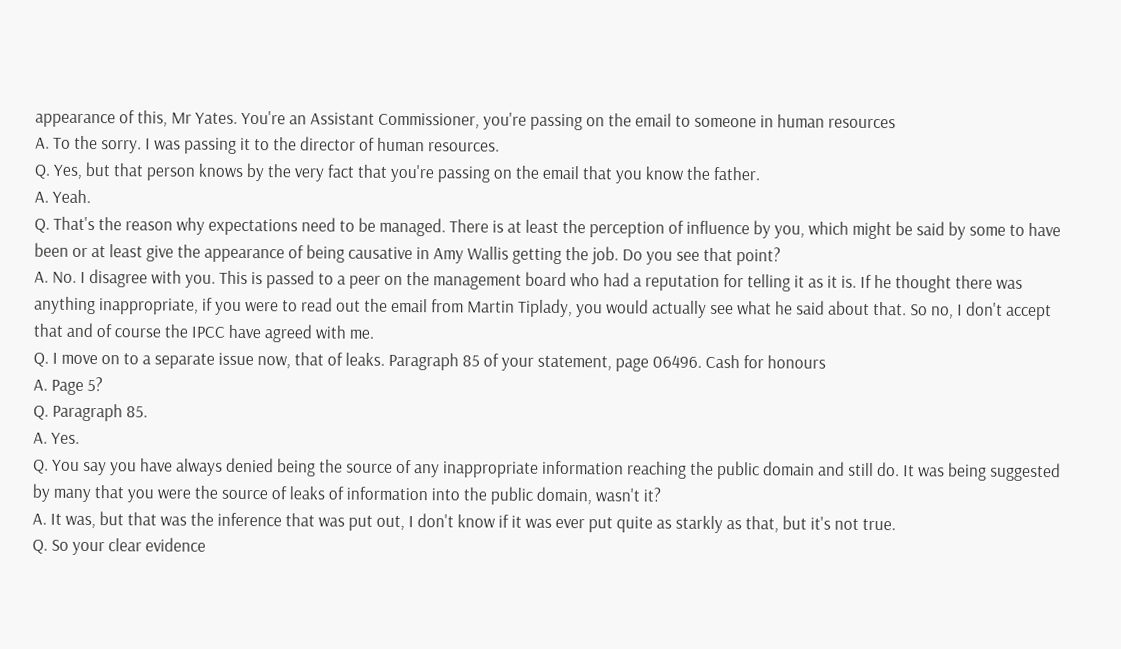appearance of this, Mr Yates. You're an Assistant Commissioner, you're passing on the email to someone in human resources
A. To the sorry. I was passing it to the director of human resources.
Q. Yes, but that person knows by the very fact that you're passing on the email that you know the father.
A. Yeah.
Q. That's the reason why expectations need to be managed. There is at least the perception of influence by you, which might be said by some to have been or at least give the appearance of being causative in Amy Wallis getting the job. Do you see that point?
A. No. I disagree with you. This is passed to a peer on the management board who had a reputation for telling it as it is. If he thought there was anything inappropriate, if you were to read out the email from Martin Tiplady, you would actually see what he said about that. So no, I don't accept that and of course the IPCC have agreed with me.
Q. I move on to a separate issue now, that of leaks. Paragraph 85 of your statement, page 06496. Cash for honours
A. Page 5?
Q. Paragraph 85.
A. Yes.
Q. You say you have always denied being the source of any inappropriate information reaching the public domain and still do. It was being suggested by many that you were the source of leaks of information into the public domain, wasn't it?
A. It was, but that was the inference that was put out, I don't know if it was ever put quite as starkly as that, but it's not true.
Q. So your clear evidence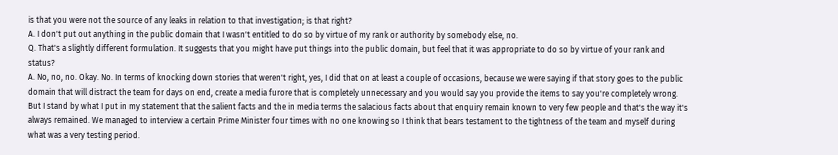is that you were not the source of any leaks in relation to that investigation; is that right?
A. I don't put out anything in the public domain that I wasn't entitled to do so by virtue of my rank or authority by somebody else, no.
Q. That's a slightly different formulation. It suggests that you might have put things into the public domain, but feel that it was appropriate to do so by virtue of your rank and status?
A. No, no, no. Okay. No. In terms of knocking down stories that weren't right, yes, I did that on at least a couple of occasions, because we were saying if that story goes to the public domain that will distract the team for days on end, create a media furore that is completely unnecessary and you would say you provide the items to say you're completely wrong. But I stand by what I put in my statement that the salient facts and the in media terms the salacious facts about that enquiry remain known to very few people and that's the way it's always remained. We managed to interview a certain Prime Minister four times with no one knowing so I think that bears testament to the tightness of the team and myself during what was a very testing period.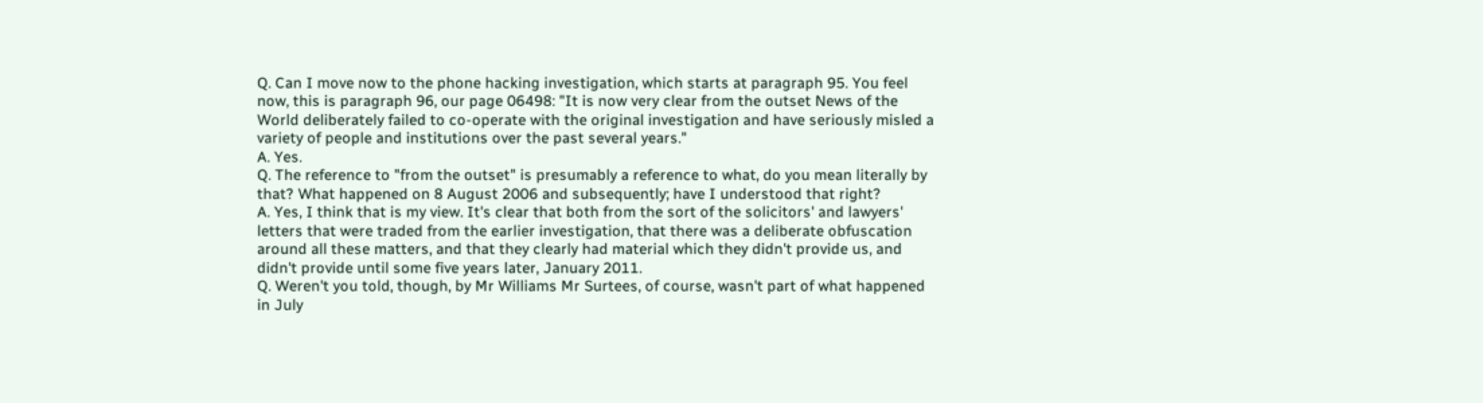Q. Can I move now to the phone hacking investigation, which starts at paragraph 95. You feel now, this is paragraph 96, our page 06498: "It is now very clear from the outset News of the World deliberately failed to co-operate with the original investigation and have seriously misled a variety of people and institutions over the past several years."
A. Yes.
Q. The reference to "from the outset" is presumably a reference to what, do you mean literally by that? What happened on 8 August 2006 and subsequently; have I understood that right?
A. Yes, I think that is my view. It's clear that both from the sort of the solicitors' and lawyers' letters that were traded from the earlier investigation, that there was a deliberate obfuscation around all these matters, and that they clearly had material which they didn't provide us, and didn't provide until some five years later, January 2011.
Q. Weren't you told, though, by Mr Williams Mr Surtees, of course, wasn't part of what happened in July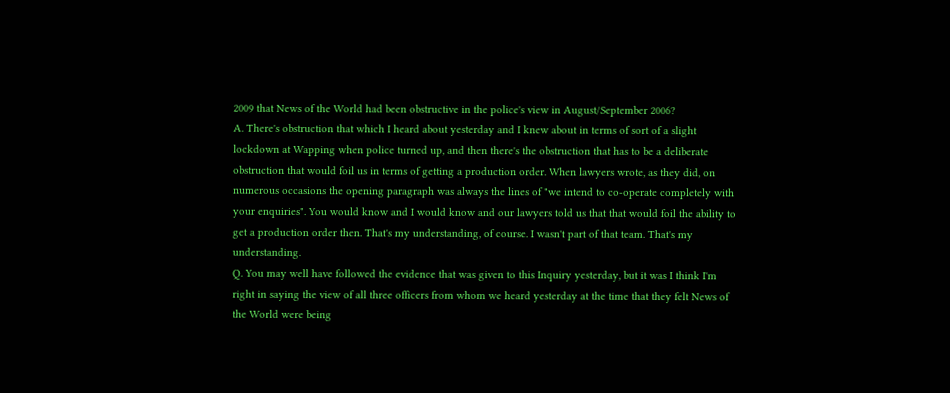2009 that News of the World had been obstructive in the police's view in August/September 2006?
A. There's obstruction that which I heard about yesterday and I knew about in terms of sort of a slight lockdown at Wapping when police turned up, and then there's the obstruction that has to be a deliberate obstruction that would foil us in terms of getting a production order. When lawyers wrote, as they did, on numerous occasions the opening paragraph was always the lines of "we intend to co-operate completely with your enquiries". You would know and I would know and our lawyers told us that that would foil the ability to get a production order then. That's my understanding, of course. I wasn't part of that team. That's my understanding.
Q. You may well have followed the evidence that was given to this Inquiry yesterday, but it was I think I'm right in saying the view of all three officers from whom we heard yesterday at the time that they felt News of the World were being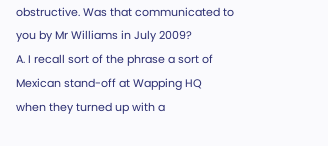obstructive. Was that communicated to you by Mr Williams in July 2009?
A. I recall sort of the phrase a sort of Mexican stand-off at Wapping HQ when they turned up with a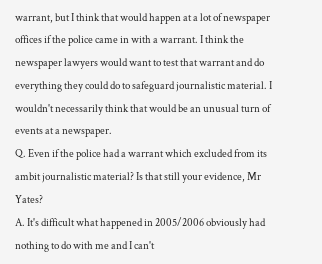warrant, but I think that would happen at a lot of newspaper offices if the police came in with a warrant. I think the newspaper lawyers would want to test that warrant and do everything they could do to safeguard journalistic material. I wouldn't necessarily think that would be an unusual turn of events at a newspaper.
Q. Even if the police had a warrant which excluded from its ambit journalistic material? Is that still your evidence, Mr Yates?
A. It's difficult what happened in 2005/2006 obviously had nothing to do with me and I can't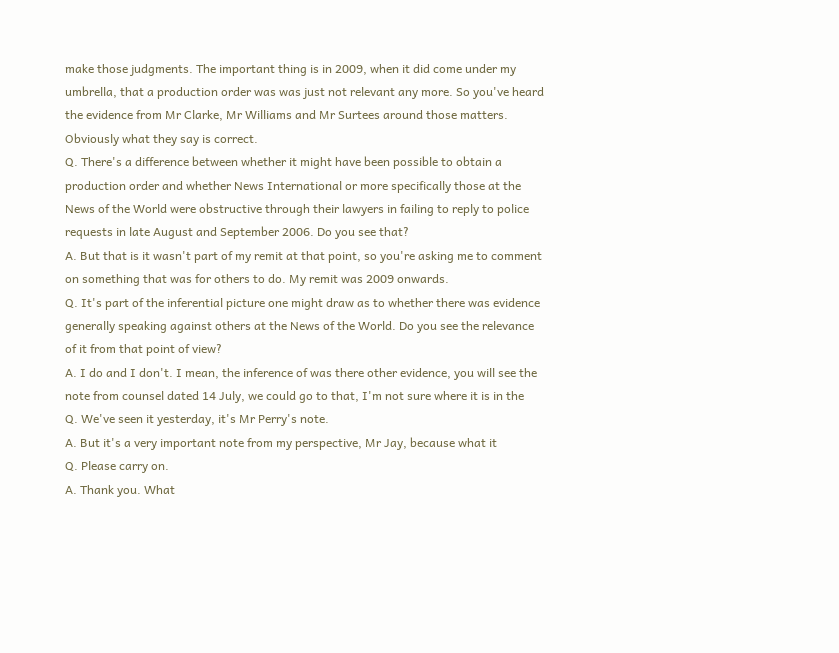make those judgments. The important thing is in 2009, when it did come under my umbrella, that a production order was was just not relevant any more. So you've heard the evidence from Mr Clarke, Mr Williams and Mr Surtees around those matters. Obviously what they say is correct.
Q. There's a difference between whether it might have been possible to obtain a production order and whether News International or more specifically those at the News of the World were obstructive through their lawyers in failing to reply to police requests in late August and September 2006. Do you see that?
A. But that is it wasn't part of my remit at that point, so you're asking me to comment on something that was for others to do. My remit was 2009 onwards.
Q. It's part of the inferential picture one might draw as to whether there was evidence generally speaking against others at the News of the World. Do you see the relevance of it from that point of view?
A. I do and I don't. I mean, the inference of was there other evidence, you will see the note from counsel dated 14 July, we could go to that, I'm not sure where it is in the
Q. We've seen it yesterday, it's Mr Perry's note.
A. But it's a very important note from my perspective, Mr Jay, because what it
Q. Please carry on.
A. Thank you. What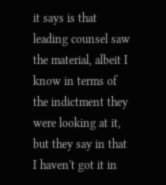it says is that leading counsel saw the material, albeit I know in terms of the indictment they were looking at it, but they say in that I haven't got it in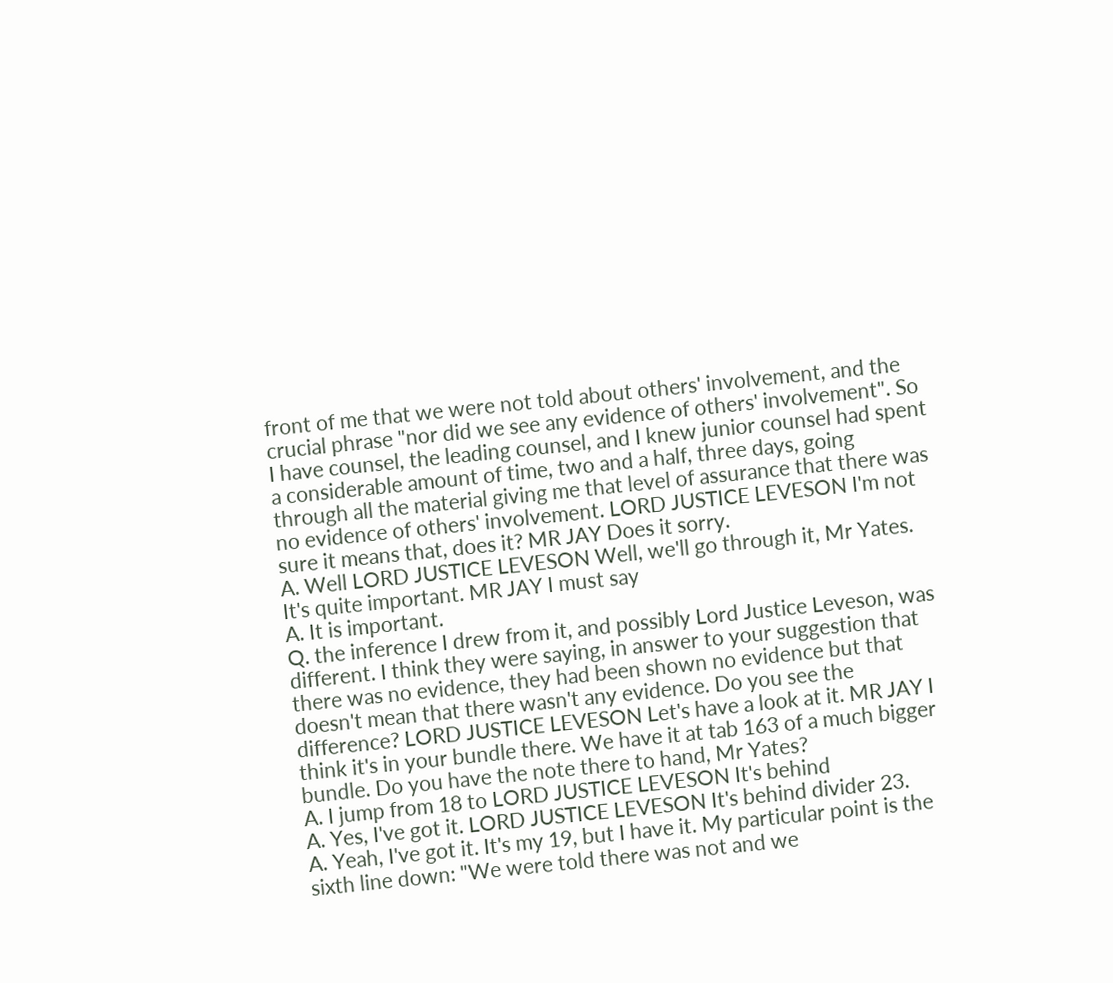front of me that we were not told about others' involvement, and the crucial phrase "nor did we see any evidence of others' involvement". So I have counsel, the leading counsel, and I knew junior counsel had spent a considerable amount of time, two and a half, three days, going through all the material giving me that level of assurance that there was no evidence of others' involvement. LORD JUSTICE LEVESON I'm not sure it means that, does it? MR JAY Does it sorry.
A. Well LORD JUSTICE LEVESON Well, we'll go through it, Mr Yates. It's quite important. MR JAY I must say
A. It is important.
Q. the inference I drew from it, and possibly Lord Justice Leveson, was different. I think they were saying, in answer to your suggestion that there was no evidence, they had been shown no evidence but that doesn't mean that there wasn't any evidence. Do you see the difference? LORD JUSTICE LEVESON Let's have a look at it. MR JAY I think it's in your bundle there. We have it at tab 163 of a much bigger bundle. Do you have the note there to hand, Mr Yates?
A. I jump from 18 to LORD JUSTICE LEVESON It's behind
A. Yes, I've got it. LORD JUSTICE LEVESON It's behind divider 23.
A. Yeah, I've got it. It's my 19, but I have it. My particular point is the sixth line down: "We were told there was not and we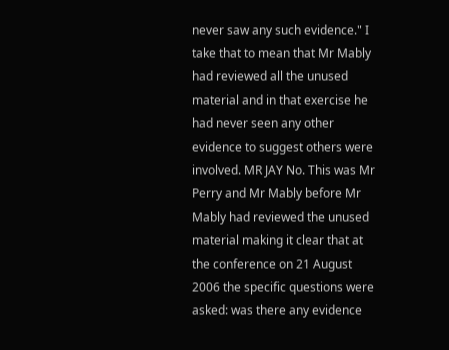never saw any such evidence." I take that to mean that Mr Mably had reviewed all the unused material and in that exercise he had never seen any other evidence to suggest others were involved. MR JAY No. This was Mr Perry and Mr Mably before Mr Mably had reviewed the unused material making it clear that at the conference on 21 August 2006 the specific questions were asked: was there any evidence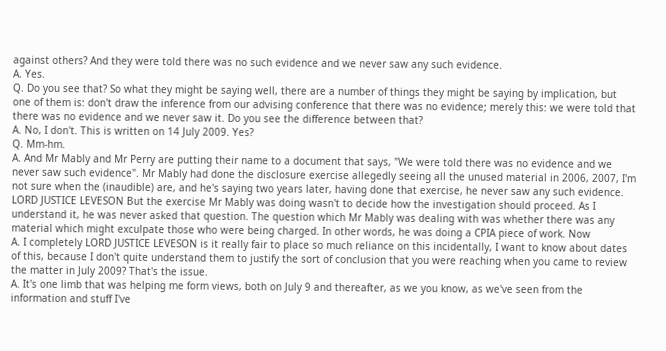against others? And they were told there was no such evidence and we never saw any such evidence.
A. Yes.
Q. Do you see that? So what they might be saying well, there are a number of things they might be saying by implication, but one of them is: don't draw the inference from our advising conference that there was no evidence; merely this: we were told that there was no evidence and we never saw it. Do you see the difference between that?
A. No, I don't. This is written on 14 July 2009. Yes?
Q. Mm-hm.
A. And Mr Mably and Mr Perry are putting their name to a document that says, "We were told there was no evidence and we never saw such evidence". Mr Mably had done the disclosure exercise allegedly seeing all the unused material in 2006, 2007, I'm not sure when the (inaudible) are, and he's saying two years later, having done that exercise, he never saw any such evidence. LORD JUSTICE LEVESON But the exercise Mr Mably was doing wasn't to decide how the investigation should proceed. As I understand it, he was never asked that question. The question which Mr Mably was dealing with was whether there was any material which might exculpate those who were being charged. In other words, he was doing a CPIA piece of work. Now
A. I completely LORD JUSTICE LEVESON is it really fair to place so much reliance on this incidentally, I want to know about dates of this, because I don't quite understand them to justify the sort of conclusion that you were reaching when you came to review the matter in July 2009? That's the issue.
A. It's one limb that was helping me form views, both on July 9 and thereafter, as we you know, as we've seen from the information and stuff I've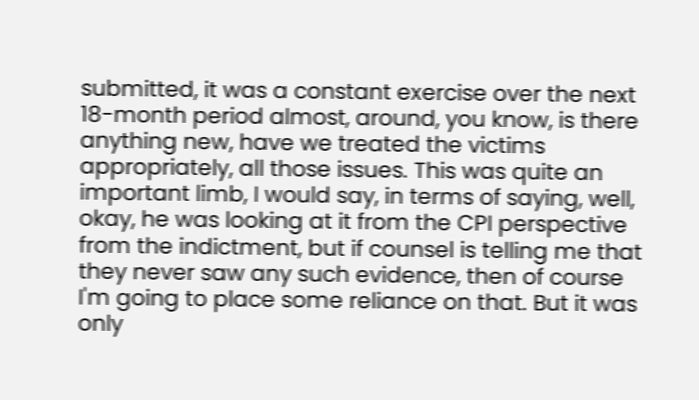submitted, it was a constant exercise over the next 18-month period almost, around, you know, is there anything new, have we treated the victims appropriately, all those issues. This was quite an important limb, I would say, in terms of saying, well, okay, he was looking at it from the CPI perspective from the indictment, but if counsel is telling me that they never saw any such evidence, then of course I'm going to place some reliance on that. But it was only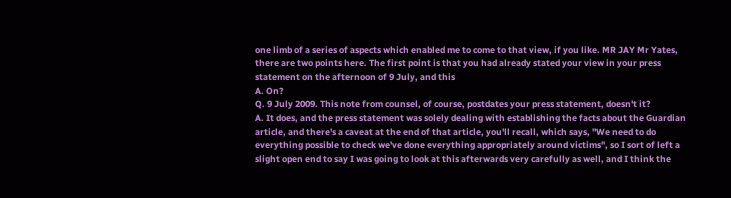one limb of a series of aspects which enabled me to come to that view, if you like. MR JAY Mr Yates, there are two points here. The first point is that you had already stated your view in your press statement on the afternoon of 9 July, and this
A. On?
Q. 9 July 2009. This note from counsel, of course, postdates your press statement, doesn't it?
A. It does, and the press statement was solely dealing with establishing the facts about the Guardian article, and there's a caveat at the end of that article, you'll recall, which says, "We need to do everything possible to check we've done everything appropriately around victims", so I sort of left a slight open end to say I was going to look at this afterwards very carefully as well, and I think the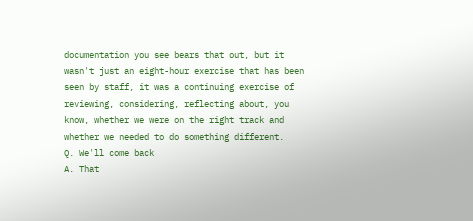documentation you see bears that out, but it wasn't just an eight-hour exercise that has been seen by staff, it was a continuing exercise of reviewing, considering, reflecting about, you know, whether we were on the right track and whether we needed to do something different.
Q. We'll come back
A. That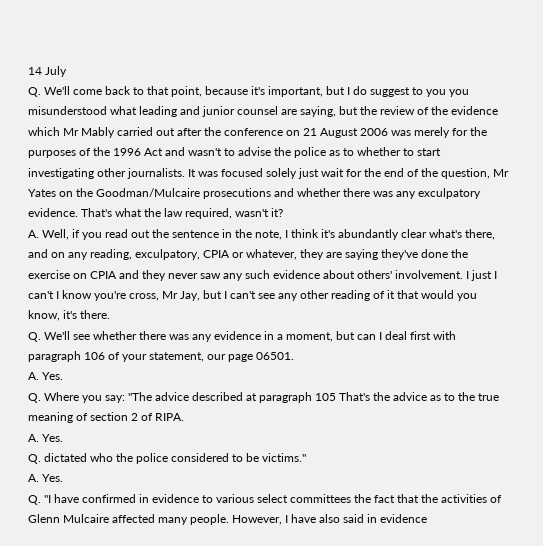14 July
Q. We'll come back to that point, because it's important, but I do suggest to you you misunderstood what leading and junior counsel are saying, but the review of the evidence which Mr Mably carried out after the conference on 21 August 2006 was merely for the purposes of the 1996 Act and wasn't to advise the police as to whether to start investigating other journalists. It was focused solely just wait for the end of the question, Mr Yates on the Goodman/Mulcaire prosecutions and whether there was any exculpatory evidence. That's what the law required, wasn't it?
A. Well, if you read out the sentence in the note, I think it's abundantly clear what's there, and on any reading, exculpatory, CPIA or whatever, they are saying they've done the exercise on CPIA and they never saw any such evidence about others' involvement. I just I can't I know you're cross, Mr Jay, but I can't see any other reading of it that would you know, it's there.
Q. We'll see whether there was any evidence in a moment, but can I deal first with paragraph 106 of your statement, our page 06501.
A. Yes.
Q. Where you say: "The advice described at paragraph 105 That's the advice as to the true meaning of section 2 of RIPA.
A. Yes.
Q. dictated who the police considered to be victims."
A. Yes.
Q. "I have confirmed in evidence to various select committees the fact that the activities of Glenn Mulcaire affected many people. However, I have also said in evidence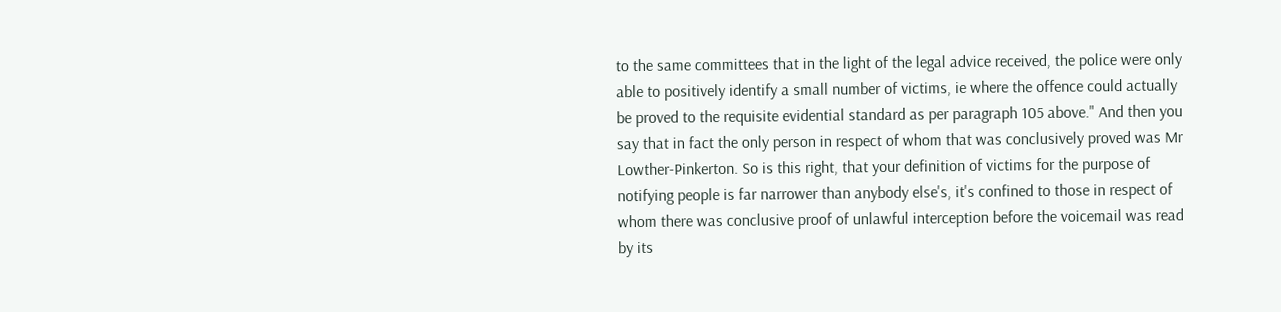to the same committees that in the light of the legal advice received, the police were only able to positively identify a small number of victims, ie where the offence could actually be proved to the requisite evidential standard as per paragraph 105 above." And then you say that in fact the only person in respect of whom that was conclusively proved was Mr Lowther-Pinkerton. So is this right, that your definition of victims for the purpose of notifying people is far narrower than anybody else's, it's confined to those in respect of whom there was conclusive proof of unlawful interception before the voicemail was read by its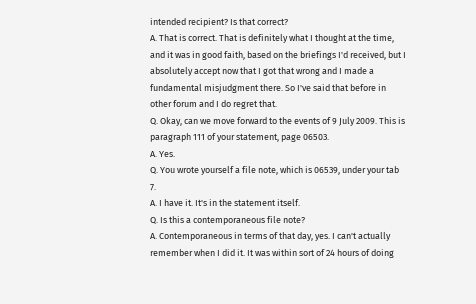intended recipient? Is that correct?
A. That is correct. That is definitely what I thought at the time, and it was in good faith, based on the briefings I'd received, but I absolutely accept now that I got that wrong and I made a fundamental misjudgment there. So I've said that before in other forum and I do regret that.
Q. Okay, can we move forward to the events of 9 July 2009. This is paragraph 111 of your statement, page 06503.
A. Yes.
Q. You wrote yourself a file note, which is 06539, under your tab 7.
A. I have it. It's in the statement itself.
Q. Is this a contemporaneous file note?
A. Contemporaneous in terms of that day, yes. I can't actually remember when I did it. It was within sort of 24 hours of doing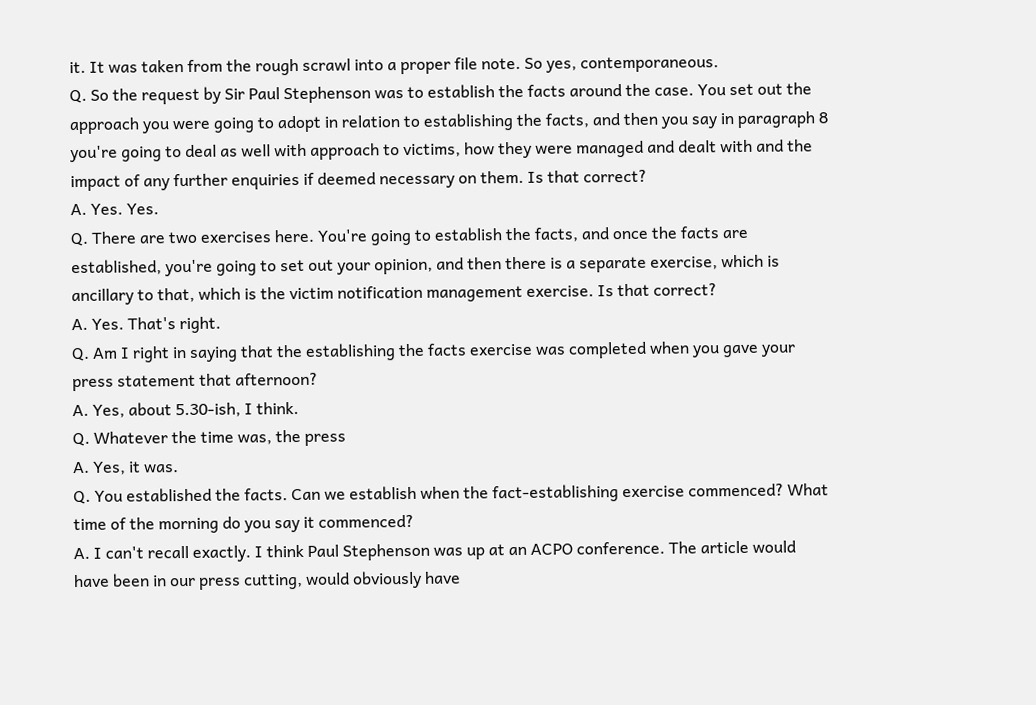it. It was taken from the rough scrawl into a proper file note. So yes, contemporaneous.
Q. So the request by Sir Paul Stephenson was to establish the facts around the case. You set out the approach you were going to adopt in relation to establishing the facts, and then you say in paragraph 8 you're going to deal as well with approach to victims, how they were managed and dealt with and the impact of any further enquiries if deemed necessary on them. Is that correct?
A. Yes. Yes.
Q. There are two exercises here. You're going to establish the facts, and once the facts are established, you're going to set out your opinion, and then there is a separate exercise, which is ancillary to that, which is the victim notification management exercise. Is that correct?
A. Yes. That's right.
Q. Am I right in saying that the establishing the facts exercise was completed when you gave your press statement that afternoon?
A. Yes, about 5.30-ish, I think.
Q. Whatever the time was, the press
A. Yes, it was.
Q. You established the facts. Can we establish when the fact-establishing exercise commenced? What time of the morning do you say it commenced?
A. I can't recall exactly. I think Paul Stephenson was up at an ACPO conference. The article would have been in our press cutting, would obviously have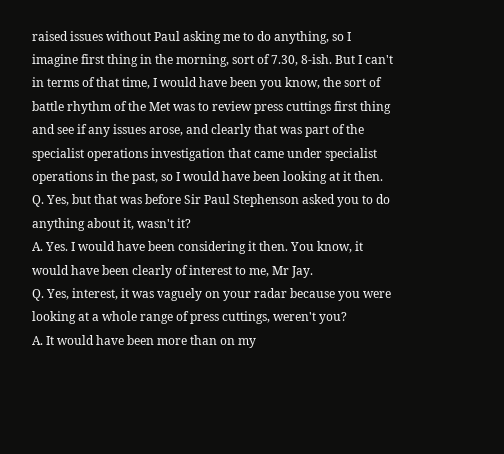raised issues without Paul asking me to do anything, so I imagine first thing in the morning, sort of 7.30, 8-ish. But I can't in terms of that time, I would have been you know, the sort of battle rhythm of the Met was to review press cuttings first thing and see if any issues arose, and clearly that was part of the specialist operations investigation that came under specialist operations in the past, so I would have been looking at it then.
Q. Yes, but that was before Sir Paul Stephenson asked you to do anything about it, wasn't it?
A. Yes. I would have been considering it then. You know, it would have been clearly of interest to me, Mr Jay.
Q. Yes, interest, it was vaguely on your radar because you were looking at a whole range of press cuttings, weren't you?
A. It would have been more than on my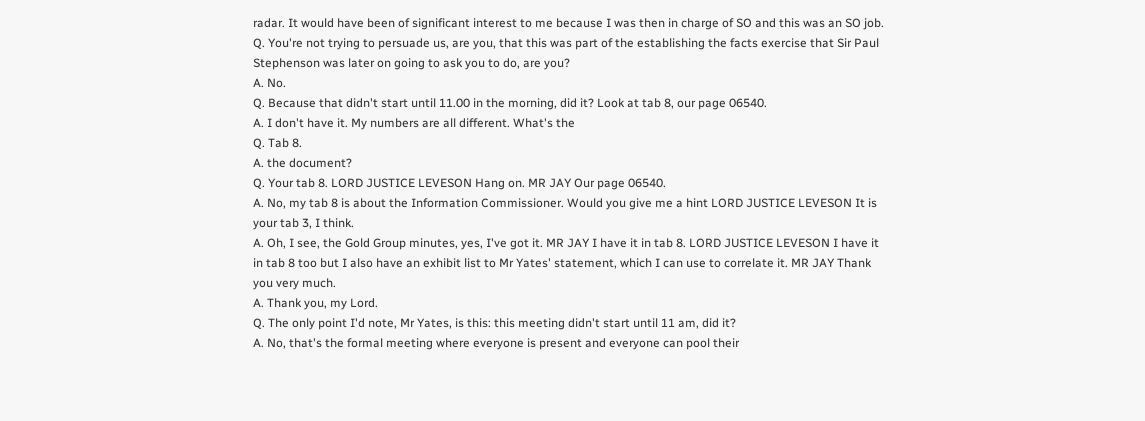radar. It would have been of significant interest to me because I was then in charge of SO and this was an SO job.
Q. You're not trying to persuade us, are you, that this was part of the establishing the facts exercise that Sir Paul Stephenson was later on going to ask you to do, are you?
A. No.
Q. Because that didn't start until 11.00 in the morning, did it? Look at tab 8, our page 06540.
A. I don't have it. My numbers are all different. What's the
Q. Tab 8.
A. the document?
Q. Your tab 8. LORD JUSTICE LEVESON Hang on. MR JAY Our page 06540.
A. No, my tab 8 is about the Information Commissioner. Would you give me a hint LORD JUSTICE LEVESON It is your tab 3, I think.
A. Oh, I see, the Gold Group minutes, yes, I've got it. MR JAY I have it in tab 8. LORD JUSTICE LEVESON I have it in tab 8 too but I also have an exhibit list to Mr Yates' statement, which I can use to correlate it. MR JAY Thank you very much.
A. Thank you, my Lord.
Q. The only point I'd note, Mr Yates, is this: this meeting didn't start until 11 am, did it?
A. No, that's the formal meeting where everyone is present and everyone can pool their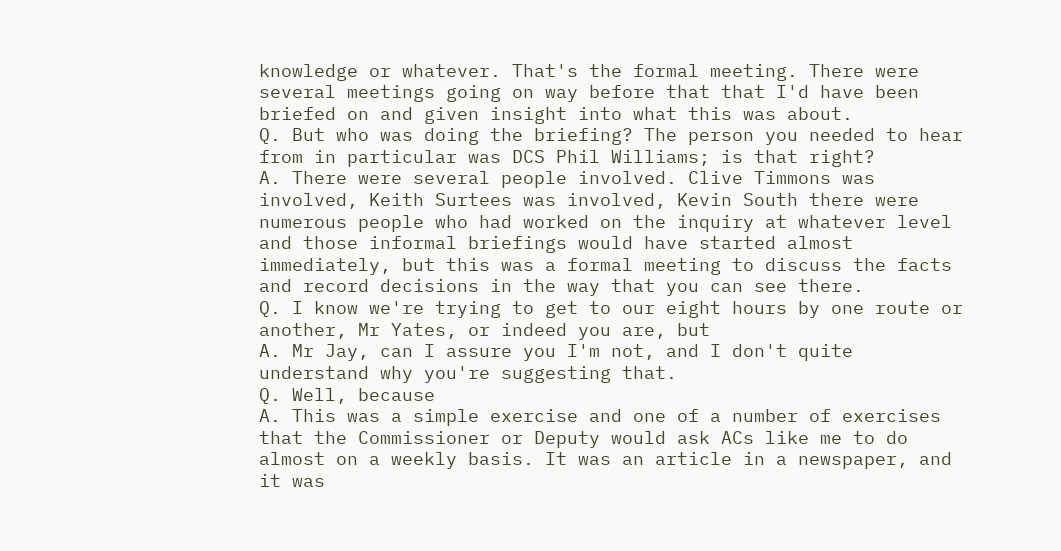knowledge or whatever. That's the formal meeting. There were several meetings going on way before that that I'd have been briefed on and given insight into what this was about.
Q. But who was doing the briefing? The person you needed to hear from in particular was DCS Phil Williams; is that right?
A. There were several people involved. Clive Timmons was involved, Keith Surtees was involved, Kevin South there were numerous people who had worked on the inquiry at whatever level and those informal briefings would have started almost immediately, but this was a formal meeting to discuss the facts and record decisions in the way that you can see there.
Q. I know we're trying to get to our eight hours by one route or another, Mr Yates, or indeed you are, but
A. Mr Jay, can I assure you I'm not, and I don't quite understand why you're suggesting that.
Q. Well, because
A. This was a simple exercise and one of a number of exercises that the Commissioner or Deputy would ask ACs like me to do almost on a weekly basis. It was an article in a newspaper, and it was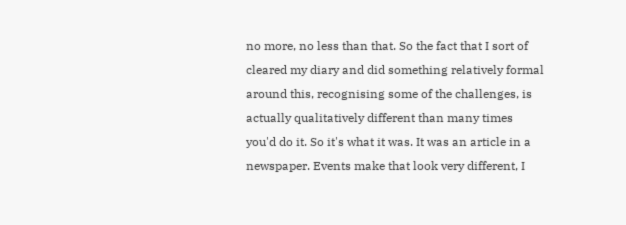no more, no less than that. So the fact that I sort of cleared my diary and did something relatively formal around this, recognising some of the challenges, is actually qualitatively different than many times you'd do it. So it's what it was. It was an article in a newspaper. Events make that look very different, I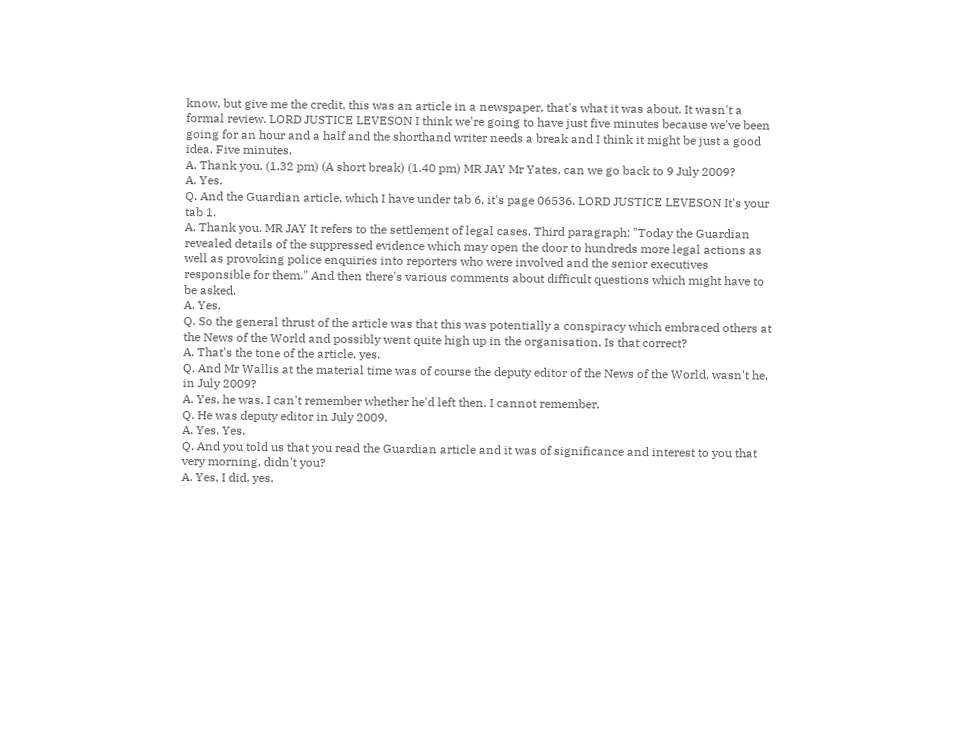know, but give me the credit, this was an article in a newspaper, that's what it was about. It wasn't a formal review. LORD JUSTICE LEVESON I think we're going to have just five minutes because we've been going for an hour and a half and the shorthand writer needs a break and I think it might be just a good idea. Five minutes.
A. Thank you. (1.32 pm) (A short break) (1.40 pm) MR JAY Mr Yates, can we go back to 9 July 2009?
A. Yes.
Q. And the Guardian article, which I have under tab 6, it's page 06536. LORD JUSTICE LEVESON It's your tab 1.
A. Thank you. MR JAY It refers to the settlement of legal cases. Third paragraph: "Today the Guardian revealed details of the suppressed evidence which may open the door to hundreds more legal actions as well as provoking police enquiries into reporters who were involved and the senior executives responsible for them." And then there's various comments about difficult questions which might have to be asked.
A. Yes.
Q. So the general thrust of the article was that this was potentially a conspiracy which embraced others at the News of the World and possibly went quite high up in the organisation. Is that correct?
A. That's the tone of the article, yes.
Q. And Mr Wallis at the material time was of course the deputy editor of the News of the World, wasn't he, in July 2009?
A. Yes, he was. I can't remember whether he'd left then. I cannot remember.
Q. He was deputy editor in July 2009.
A. Yes. Yes.
Q. And you told us that you read the Guardian article and it was of significance and interest to you that very morning, didn't you?
A. Yes, I did, yes.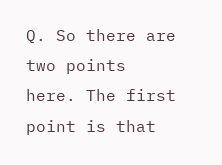Q. So there are two points here. The first point is that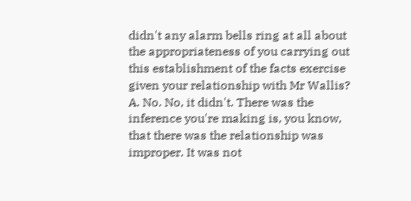didn't any alarm bells ring at all about the appropriateness of you carrying out this establishment of the facts exercise given your relationship with Mr Wallis?
A. No. No, it didn't. There was the inference you're making is, you know, that there was the relationship was improper. It was not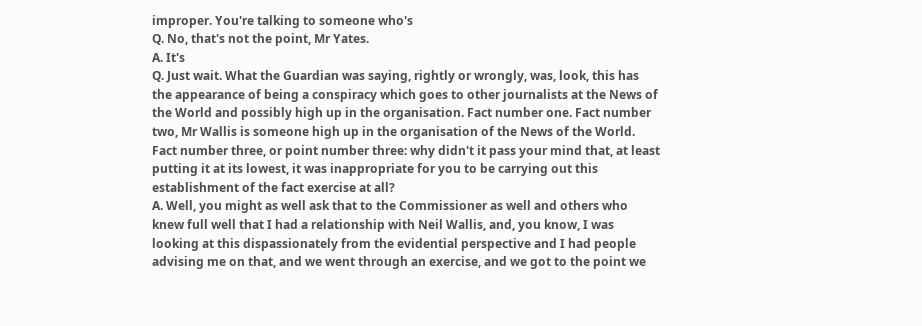improper. You're talking to someone who's
Q. No, that's not the point, Mr Yates.
A. It's
Q. Just wait. What the Guardian was saying, rightly or wrongly, was, look, this has the appearance of being a conspiracy which goes to other journalists at the News of the World and possibly high up in the organisation. Fact number one. Fact number two, Mr Wallis is someone high up in the organisation of the News of the World. Fact number three, or point number three: why didn't it pass your mind that, at least putting it at its lowest, it was inappropriate for you to be carrying out this establishment of the fact exercise at all?
A. Well, you might as well ask that to the Commissioner as well and others who knew full well that I had a relationship with Neil Wallis, and, you know, I was looking at this dispassionately from the evidential perspective and I had people advising me on that, and we went through an exercise, and we got to the point we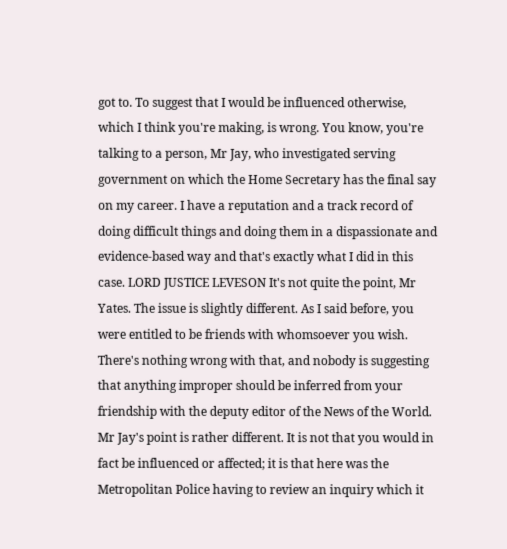got to. To suggest that I would be influenced otherwise, which I think you're making, is wrong. You know, you're talking to a person, Mr Jay, who investigated serving government on which the Home Secretary has the final say on my career. I have a reputation and a track record of doing difficult things and doing them in a dispassionate and evidence-based way and that's exactly what I did in this case. LORD JUSTICE LEVESON It's not quite the point, Mr Yates. The issue is slightly different. As I said before, you were entitled to be friends with whomsoever you wish. There's nothing wrong with that, and nobody is suggesting that anything improper should be inferred from your friendship with the deputy editor of the News of the World. Mr Jay's point is rather different. It is not that you would in fact be influenced or affected; it is that here was the Metropolitan Police having to review an inquiry which it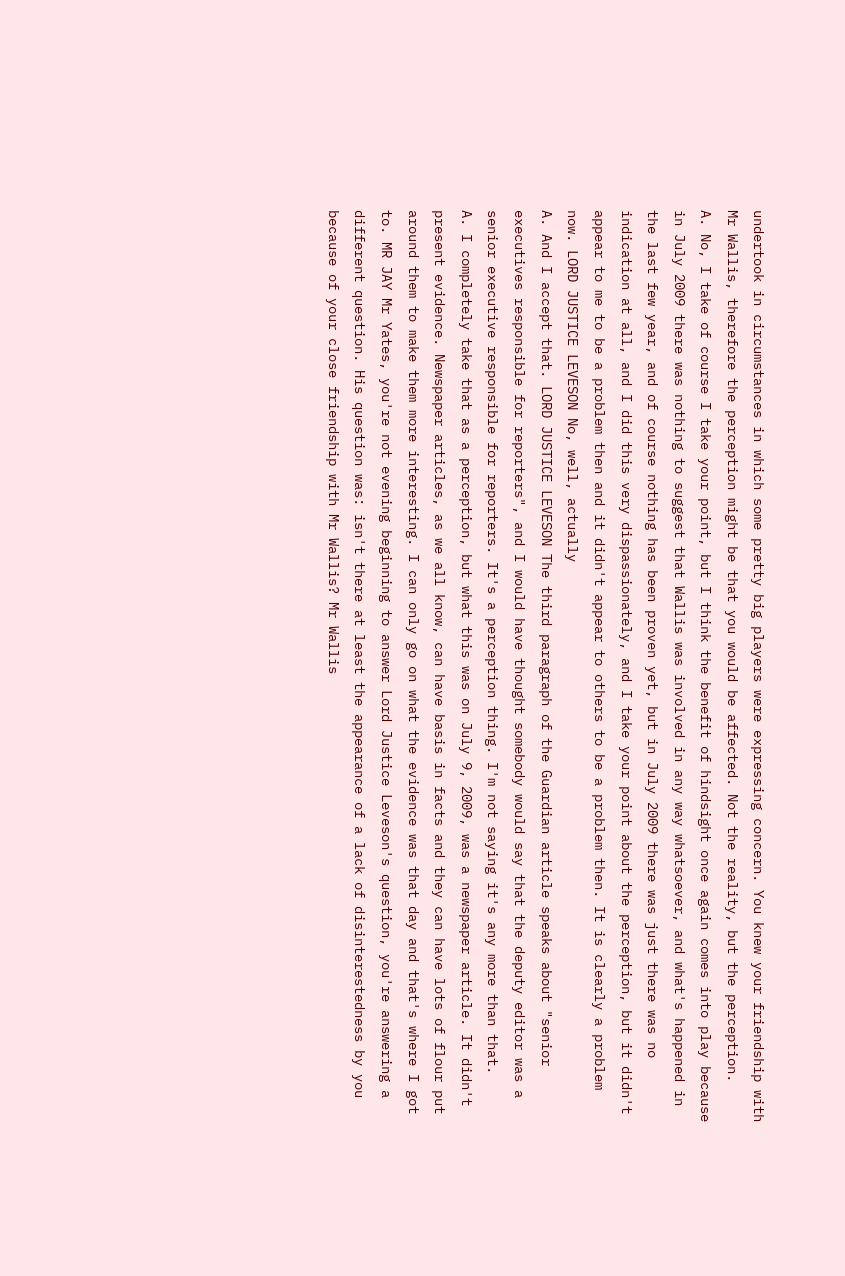undertook in circumstances in which some pretty big players were expressing concern. You knew your friendship with Mr Wallis, therefore the perception might be that you would be affected. Not the reality, but the perception.
A. No, I take of course I take your point, but I think the benefit of hindsight once again comes into play because in July 2009 there was nothing to suggest that Wallis was involved in any way whatsoever, and what's happened in the last few year, and of course nothing has been proven yet, but in July 2009 there was just there was no indication at all, and I did this very dispassionately, and I take your point about the perception, but it didn't appear to me to be a problem then and it didn't appear to others to be a problem then. It is clearly a problem now. LORD JUSTICE LEVESON No, well, actually
A. And I accept that. LORD JUSTICE LEVESON The third paragraph of the Guardian article speaks about "senior executives responsible for reporters", and I would have thought somebody would say that the deputy editor was a senior executive responsible for reporters. It's a perception thing. I'm not saying it's any more than that.
A. I completely take that as a perception, but what this was on July 9, 2009, was a newspaper article. It didn't present evidence. Newspaper articles, as we all know, can have basis in facts and they can have lots of flour put around them to make them more interesting. I can only go on what the evidence was that day and that's where I got to. MR JAY Mr Yates, you're not evening beginning to answer Lord Justice Leveson's question, you're answering a different question. His question was: isn't there at least the appearance of a lack of disinterestedness by you because of your close friendship with Mr Wallis? Mr Wallis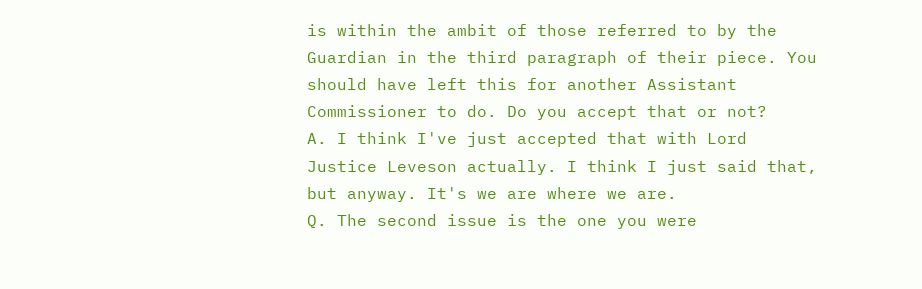is within the ambit of those referred to by the Guardian in the third paragraph of their piece. You should have left this for another Assistant Commissioner to do. Do you accept that or not?
A. I think I've just accepted that with Lord Justice Leveson actually. I think I just said that, but anyway. It's we are where we are.
Q. The second issue is the one you were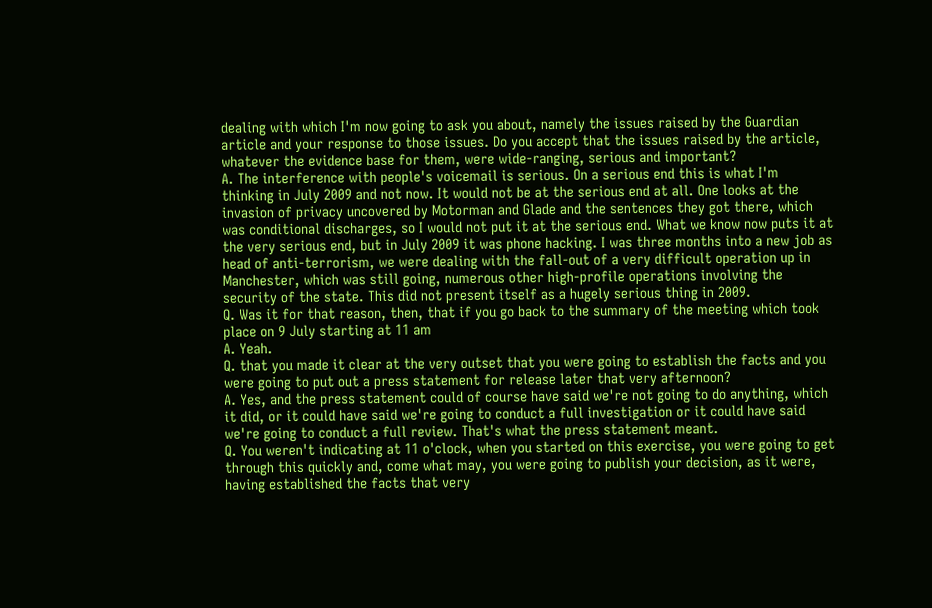dealing with which I'm now going to ask you about, namely the issues raised by the Guardian article and your response to those issues. Do you accept that the issues raised by the article, whatever the evidence base for them, were wide-ranging, serious and important?
A. The interference with people's voicemail is serious. On a serious end this is what I'm thinking in July 2009 and not now. It would not be at the serious end at all. One looks at the invasion of privacy uncovered by Motorman and Glade and the sentences they got there, which was conditional discharges, so I would not put it at the serious end. What we know now puts it at the very serious end, but in July 2009 it was phone hacking. I was three months into a new job as head of anti-terrorism, we were dealing with the fall-out of a very difficult operation up in Manchester, which was still going, numerous other high-profile operations involving the security of the state. This did not present itself as a hugely serious thing in 2009.
Q. Was it for that reason, then, that if you go back to the summary of the meeting which took place on 9 July starting at 11 am
A. Yeah.
Q. that you made it clear at the very outset that you were going to establish the facts and you were going to put out a press statement for release later that very afternoon?
A. Yes, and the press statement could of course have said we're not going to do anything, which it did, or it could have said we're going to conduct a full investigation or it could have said we're going to conduct a full review. That's what the press statement meant.
Q. You weren't indicating at 11 o'clock, when you started on this exercise, you were going to get through this quickly and, come what may, you were going to publish your decision, as it were, having established the facts that very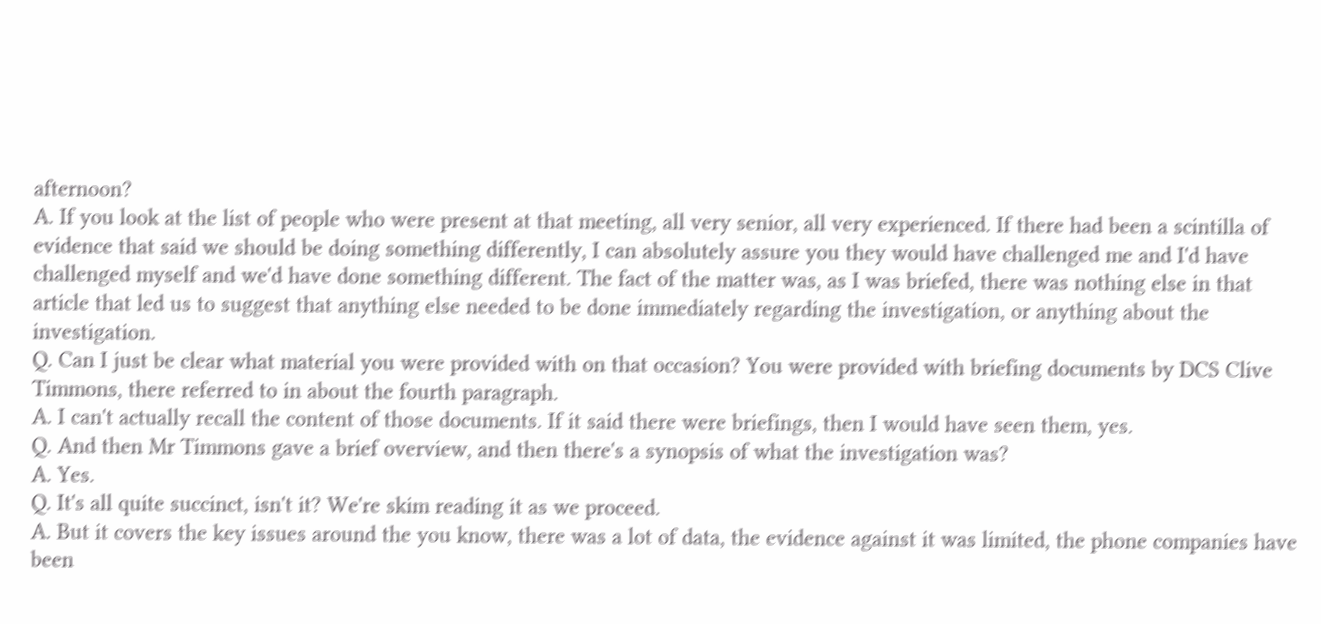afternoon?
A. If you look at the list of people who were present at that meeting, all very senior, all very experienced. If there had been a scintilla of evidence that said we should be doing something differently, I can absolutely assure you they would have challenged me and I'd have challenged myself and we'd have done something different. The fact of the matter was, as I was briefed, there was nothing else in that article that led us to suggest that anything else needed to be done immediately regarding the investigation, or anything about the investigation.
Q. Can I just be clear what material you were provided with on that occasion? You were provided with briefing documents by DCS Clive Timmons, there referred to in about the fourth paragraph.
A. I can't actually recall the content of those documents. If it said there were briefings, then I would have seen them, yes.
Q. And then Mr Timmons gave a brief overview, and then there's a synopsis of what the investigation was?
A. Yes.
Q. It's all quite succinct, isn't it? We're skim reading it as we proceed.
A. But it covers the key issues around the you know, there was a lot of data, the evidence against it was limited, the phone companies have been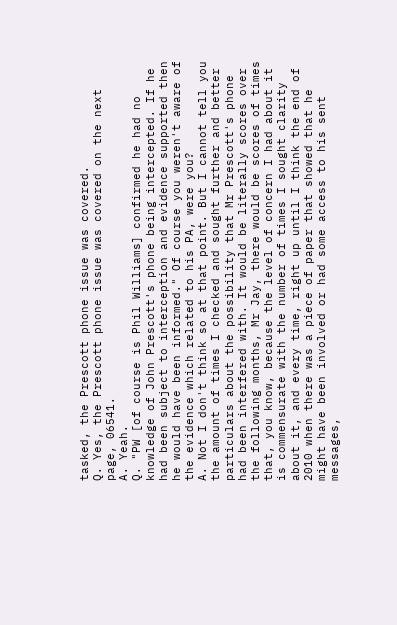tasked, the Prescott phone issue was covered.
Q. Yes, the Prescott phone issue was covered on the next page, 06541.
A. Yeah.
Q. "PW [of course is Phil Williams] confirmed he had no knowledge of John Prescott's phone being intercepted. If he had been subject to interception and evidence supported then he would have been informed." Of course you weren't aware of the evidence which related to his PA, were you?
A. Not I don't think so at that point. But I cannot tell you the amount of times I checked and sought further and better particulars about the possibility that Mr Prescott's phone had been interfered with. It would be literally scores over the following months, Mr Jay, there would be scores of times that, you know, because the level of concern I had about it is commensurate with the number of times I sought clarity about it, and every time, right up until I think the end of 2010 when there was a piece of paper that showed that he might have been involved or had some access to his sent messages,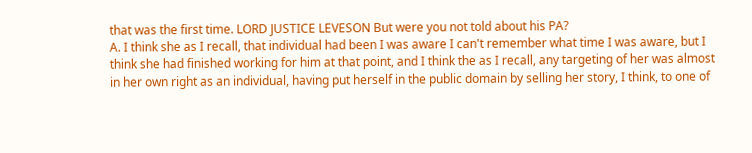that was the first time. LORD JUSTICE LEVESON But were you not told about his PA?
A. I think she as I recall, that individual had been I was aware I can't remember what time I was aware, but I think she had finished working for him at that point, and I think the as I recall, any targeting of her was almost in her own right as an individual, having put herself in the public domain by selling her story, I think, to one of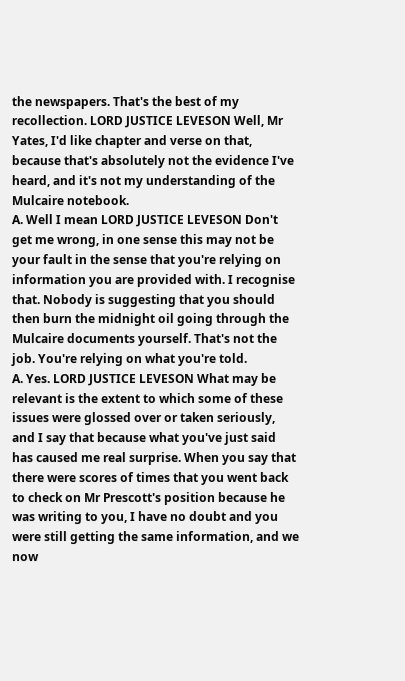the newspapers. That's the best of my recollection. LORD JUSTICE LEVESON Well, Mr Yates, I'd like chapter and verse on that, because that's absolutely not the evidence I've heard, and it's not my understanding of the Mulcaire notebook.
A. Well I mean LORD JUSTICE LEVESON Don't get me wrong, in one sense this may not be your fault in the sense that you're relying on information you are provided with. I recognise that. Nobody is suggesting that you should then burn the midnight oil going through the Mulcaire documents yourself. That's not the job. You're relying on what you're told.
A. Yes. LORD JUSTICE LEVESON What may be relevant is the extent to which some of these issues were glossed over or taken seriously, and I say that because what you've just said has caused me real surprise. When you say that there were scores of times that you went back to check on Mr Prescott's position because he was writing to you, I have no doubt and you were still getting the same information, and we now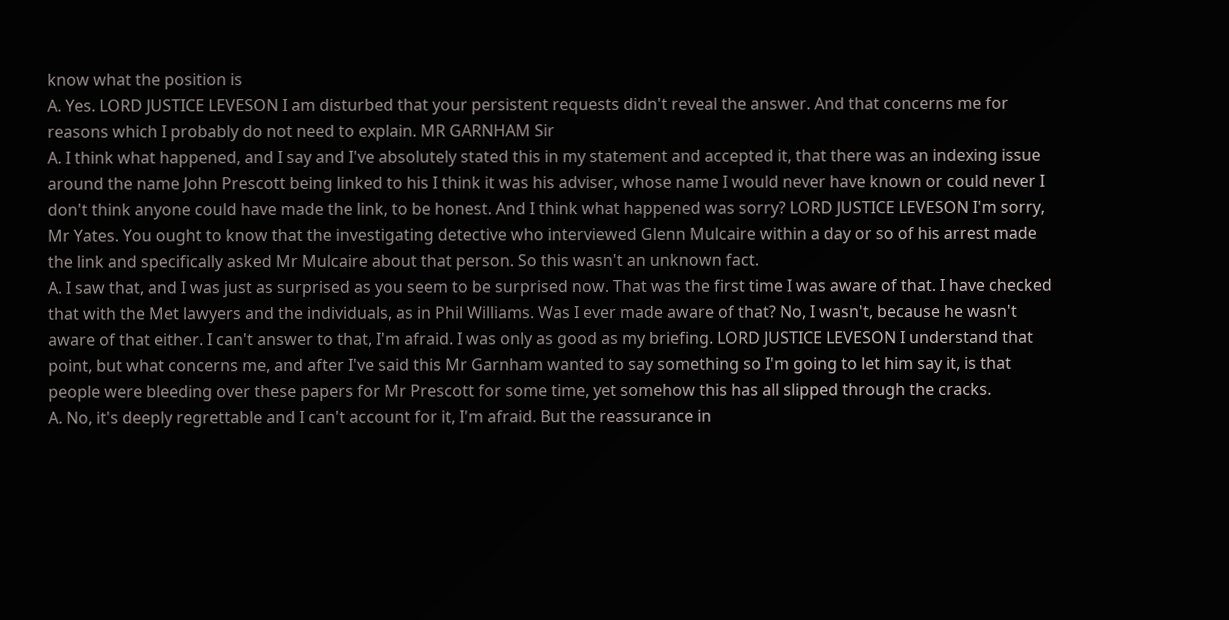know what the position is
A. Yes. LORD JUSTICE LEVESON I am disturbed that your persistent requests didn't reveal the answer. And that concerns me for reasons which I probably do not need to explain. MR GARNHAM Sir
A. I think what happened, and I say and I've absolutely stated this in my statement and accepted it, that there was an indexing issue around the name John Prescott being linked to his I think it was his adviser, whose name I would never have known or could never I don't think anyone could have made the link, to be honest. And I think what happened was sorry? LORD JUSTICE LEVESON I'm sorry, Mr Yates. You ought to know that the investigating detective who interviewed Glenn Mulcaire within a day or so of his arrest made the link and specifically asked Mr Mulcaire about that person. So this wasn't an unknown fact.
A. I saw that, and I was just as surprised as you seem to be surprised now. That was the first time I was aware of that. I have checked that with the Met lawyers and the individuals, as in Phil Williams. Was I ever made aware of that? No, I wasn't, because he wasn't aware of that either. I can't answer to that, I'm afraid. I was only as good as my briefing. LORD JUSTICE LEVESON I understand that point, but what concerns me, and after I've said this Mr Garnham wanted to say something so I'm going to let him say it, is that people were bleeding over these papers for Mr Prescott for some time, yet somehow this has all slipped through the cracks.
A. No, it's deeply regrettable and I can't account for it, I'm afraid. But the reassurance in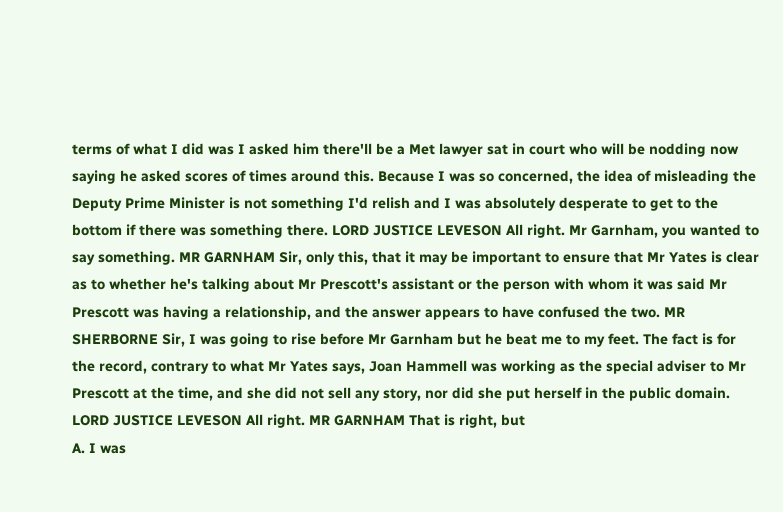terms of what I did was I asked him there'll be a Met lawyer sat in court who will be nodding now saying he asked scores of times around this. Because I was so concerned, the idea of misleading the Deputy Prime Minister is not something I'd relish and I was absolutely desperate to get to the bottom if there was something there. LORD JUSTICE LEVESON All right. Mr Garnham, you wanted to say something. MR GARNHAM Sir, only this, that it may be important to ensure that Mr Yates is clear as to whether he's talking about Mr Prescott's assistant or the person with whom it was said Mr Prescott was having a relationship, and the answer appears to have confused the two. MR SHERBORNE Sir, I was going to rise before Mr Garnham but he beat me to my feet. The fact is for the record, contrary to what Mr Yates says, Joan Hammell was working as the special adviser to Mr Prescott at the time, and she did not sell any story, nor did she put herself in the public domain. LORD JUSTICE LEVESON All right. MR GARNHAM That is right, but
A. I was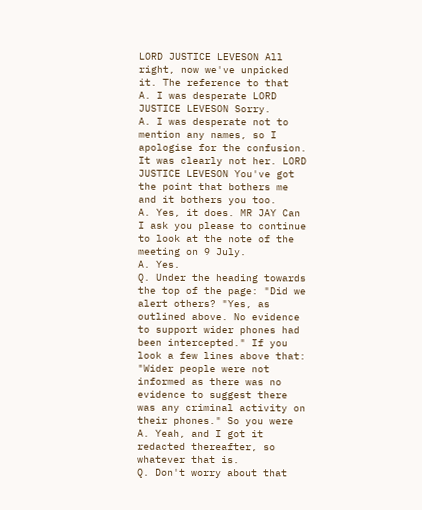LORD JUSTICE LEVESON All right, now we've unpicked it. The reference to that
A. I was desperate LORD JUSTICE LEVESON Sorry.
A. I was desperate not to mention any names, so I apologise for the confusion. It was clearly not her. LORD JUSTICE LEVESON You've got the point that bothers me and it bothers you too.
A. Yes, it does. MR JAY Can I ask you please to continue to look at the note of the meeting on 9 July.
A. Yes.
Q. Under the heading towards the top of the page: "Did we alert others? "Yes, as outlined above. No evidence to support wider phones had been intercepted." If you look a few lines above that: "Wider people were not informed as there was no evidence to suggest there was any criminal activity on their phones." So you were
A. Yeah, and I got it redacted thereafter, so whatever that is.
Q. Don't worry about that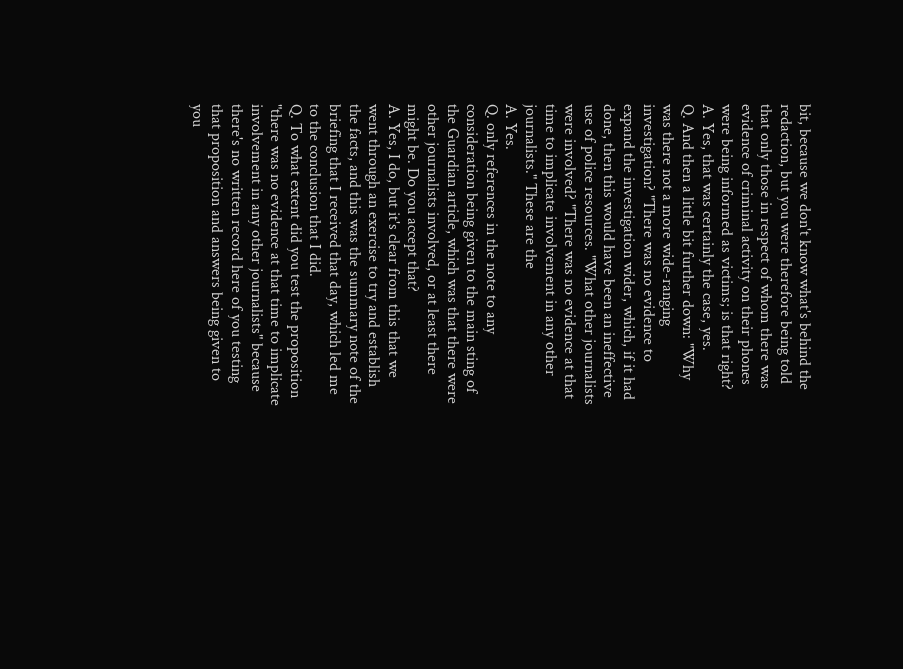bit, because we don't know what's behind the redaction, but you were therefore being told that only those in respect of whom there was evidence of criminal activity on their phones were being informed as victims; is that right?
A. Yes, that was certainly the case, yes.
Q. And then a little bit further down: "Why was there not a more wide-ranging investigation? "There was no evidence to expand the investigation wider, which, if it had done, then this would have been an ineffective use of police resources. "What other journalists were involved? "There was no evidence at that time to implicate involvement in any other journalists." These are the
A. Yes.
Q. only references in the note to any consideration being given to the main sting of the Guardian article, which was that there were other journalists involved, or at least there might be. Do you accept that?
A. Yes, I do, but it's clear from this that we went through an exercise to try and establish the facts, and this was the summary note of the briefing that I received that day, which led me to the conclusion that I did.
Q. To what extent did you test the proposition "there was no evidence at that time to implicate involvement in any other journalists" because there's no written record here of you testing that proposition and answers being given to you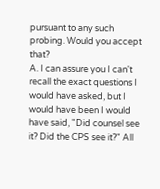pursuant to any such probing. Would you accept that?
A. I can assure you I can't recall the exact questions I would have asked, but I would have been I would have said, "Did counsel see it? Did the CPS see it?" All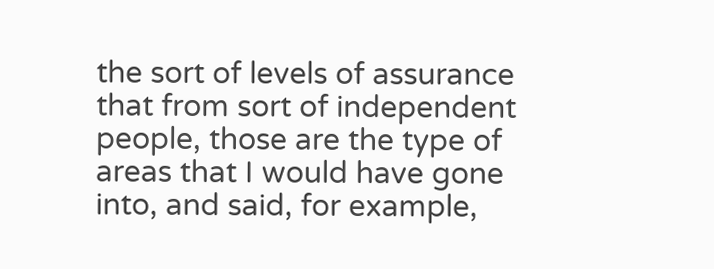the sort of levels of assurance that from sort of independent people, those are the type of areas that I would have gone into, and said, for example,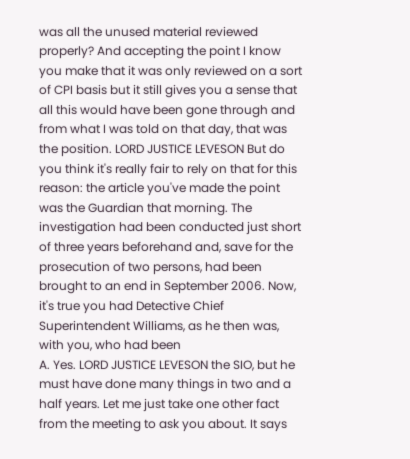was all the unused material reviewed properly? And accepting the point I know you make that it was only reviewed on a sort of CPI basis but it still gives you a sense that all this would have been gone through and from what I was told on that day, that was the position. LORD JUSTICE LEVESON But do you think it's really fair to rely on that for this reason: the article you've made the point was the Guardian that morning. The investigation had been conducted just short of three years beforehand and, save for the prosecution of two persons, had been brought to an end in September 2006. Now, it's true you had Detective Chief Superintendent Williams, as he then was, with you, who had been
A. Yes. LORD JUSTICE LEVESON the SIO, but he must have done many things in two and a half years. Let me just take one other fact from the meeting to ask you about. It says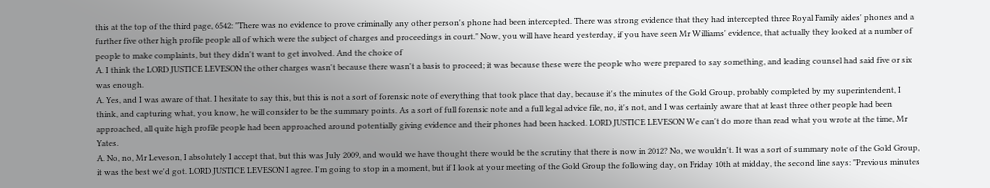this at the top of the third page, 6542: "There was no evidence to prove criminally any other person's phone had been intercepted. There was strong evidence that they had intercepted three Royal Family aides' phones and a further five other high profile people all of which were the subject of charges and proceedings in court." Now, you will have heard yesterday, if you have seen Mr Williams' evidence, that actually they looked at a number of people to make complaints, but they didn't want to get involved. And the choice of
A. I think the LORD JUSTICE LEVESON the other charges wasn't because there wasn't a basis to proceed; it was because these were the people who were prepared to say something, and leading counsel had said five or six was enough.
A. Yes, and I was aware of that. I hesitate to say this, but this is not a sort of forensic note of everything that took place that day, because it's the minutes of the Gold Group, probably completed by my superintendent, I think, and capturing what, you know, he will consider to be the summary points. As a sort of full forensic note and a full legal advice file, no, it's not, and I was certainly aware that at least three other people had been approached, all quite high profile people had been approached around potentially giving evidence and their phones had been hacked. LORD JUSTICE LEVESON We can't do more than read what you wrote at the time, Mr Yates.
A. No, no, Mr Leveson, I absolutely I accept that, but this was July 2009, and would we have thought there would be the scrutiny that there is now in 2012? No, we wouldn't. It was a sort of summary note of the Gold Group, it was the best we'd got. LORD JUSTICE LEVESON I agree. I'm going to stop in a moment, but if I look at your meeting of the Gold Group the following day, on Friday 10th at midday, the second line says: "Previous minutes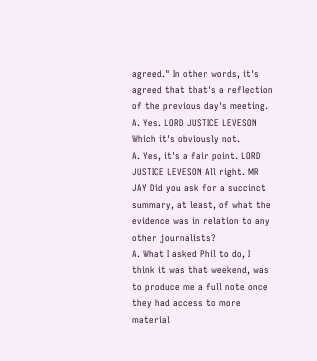agreed." In other words, it's agreed that that's a reflection of the previous day's meeting.
A. Yes. LORD JUSTICE LEVESON Which it's obviously not.
A. Yes, it's a fair point. LORD JUSTICE LEVESON All right. MR JAY Did you ask for a succinct summary, at least, of what the evidence was in relation to any other journalists?
A. What I asked Phil to do, I think it was that weekend, was to produce me a full note once they had access to more material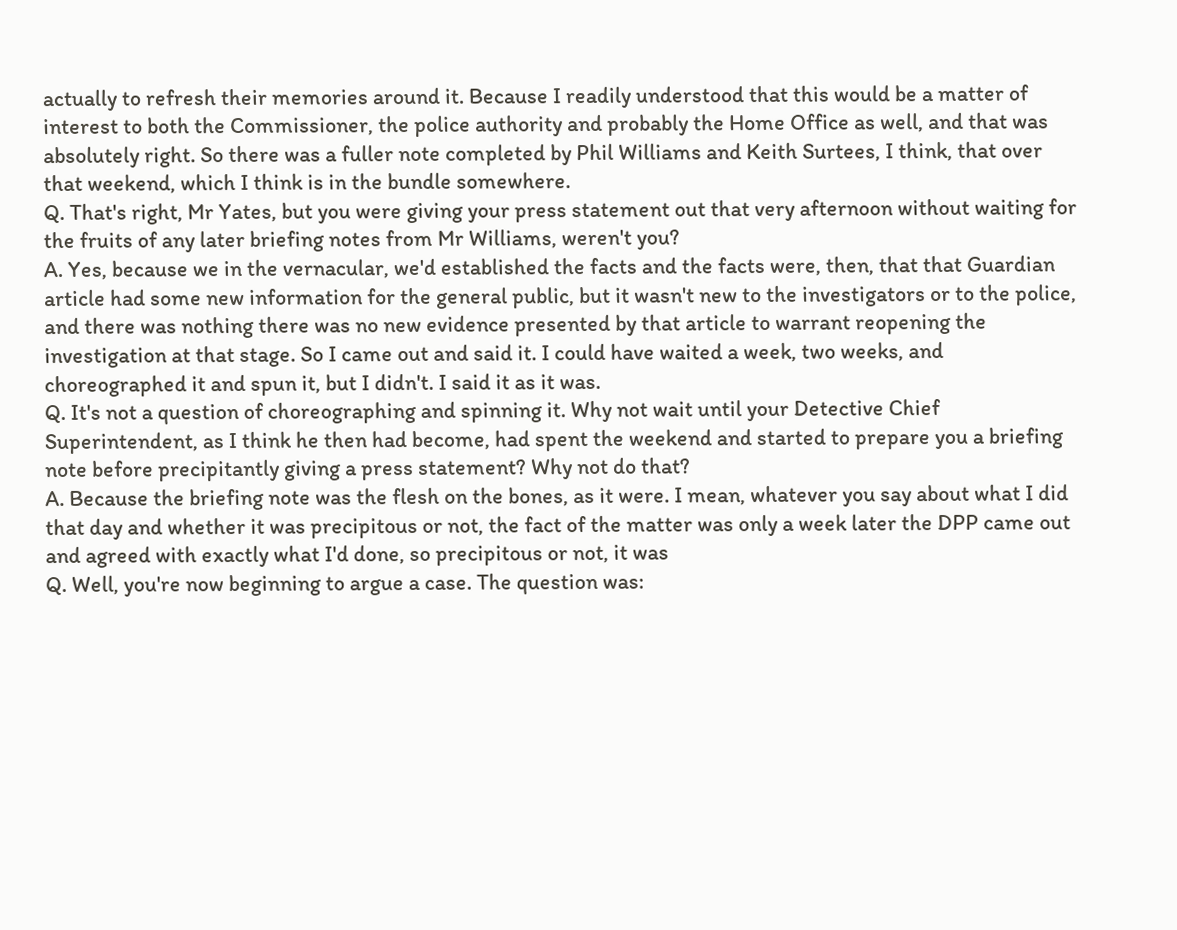actually to refresh their memories around it. Because I readily understood that this would be a matter of interest to both the Commissioner, the police authority and probably the Home Office as well, and that was absolutely right. So there was a fuller note completed by Phil Williams and Keith Surtees, I think, that over that weekend, which I think is in the bundle somewhere.
Q. That's right, Mr Yates, but you were giving your press statement out that very afternoon without waiting for the fruits of any later briefing notes from Mr Williams, weren't you?
A. Yes, because we in the vernacular, we'd established the facts and the facts were, then, that that Guardian article had some new information for the general public, but it wasn't new to the investigators or to the police, and there was nothing there was no new evidence presented by that article to warrant reopening the investigation at that stage. So I came out and said it. I could have waited a week, two weeks, and choreographed it and spun it, but I didn't. I said it as it was.
Q. It's not a question of choreographing and spinning it. Why not wait until your Detective Chief Superintendent, as I think he then had become, had spent the weekend and started to prepare you a briefing note before precipitantly giving a press statement? Why not do that?
A. Because the briefing note was the flesh on the bones, as it were. I mean, whatever you say about what I did that day and whether it was precipitous or not, the fact of the matter was only a week later the DPP came out and agreed with exactly what I'd done, so precipitous or not, it was
Q. Well, you're now beginning to argue a case. The question was: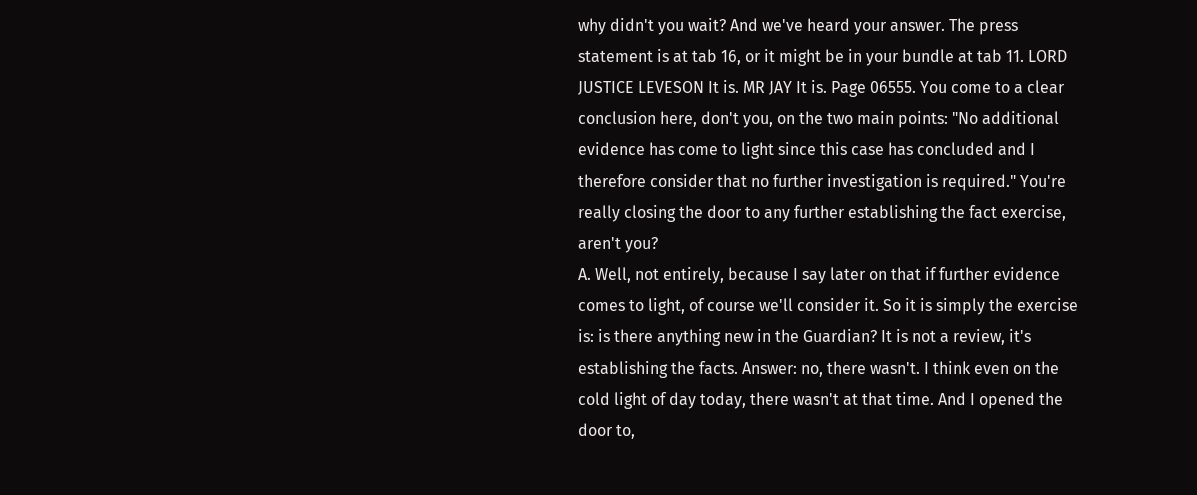why didn't you wait? And we've heard your answer. The press statement is at tab 16, or it might be in your bundle at tab 11. LORD JUSTICE LEVESON It is. MR JAY It is. Page 06555. You come to a clear conclusion here, don't you, on the two main points: "No additional evidence has come to light since this case has concluded and I therefore consider that no further investigation is required." You're really closing the door to any further establishing the fact exercise, aren't you?
A. Well, not entirely, because I say later on that if further evidence comes to light, of course we'll consider it. So it is simply the exercise is: is there anything new in the Guardian? It is not a review, it's establishing the facts. Answer: no, there wasn't. I think even on the cold light of day today, there wasn't at that time. And I opened the door to,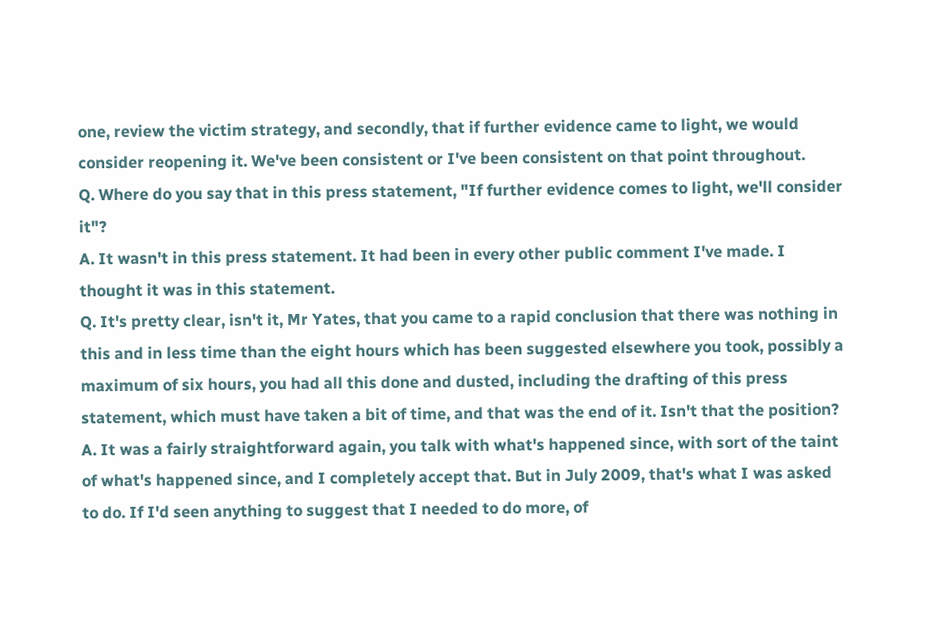one, review the victim strategy, and secondly, that if further evidence came to light, we would consider reopening it. We've been consistent or I've been consistent on that point throughout.
Q. Where do you say that in this press statement, "If further evidence comes to light, we'll consider it"?
A. It wasn't in this press statement. It had been in every other public comment I've made. I thought it was in this statement.
Q. It's pretty clear, isn't it, Mr Yates, that you came to a rapid conclusion that there was nothing in this and in less time than the eight hours which has been suggested elsewhere you took, possibly a maximum of six hours, you had all this done and dusted, including the drafting of this press statement, which must have taken a bit of time, and that was the end of it. Isn't that the position?
A. It was a fairly straightforward again, you talk with what's happened since, with sort of the taint of what's happened since, and I completely accept that. But in July 2009, that's what I was asked to do. If I'd seen anything to suggest that I needed to do more, of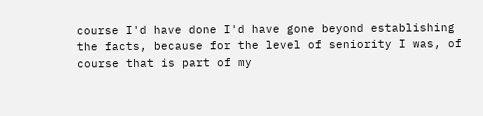course I'd have done I'd have gone beyond establishing the facts, because for the level of seniority I was, of course that is part of my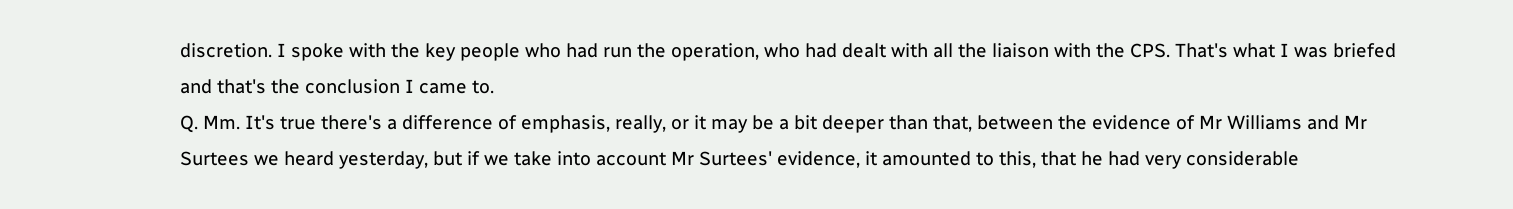discretion. I spoke with the key people who had run the operation, who had dealt with all the liaison with the CPS. That's what I was briefed and that's the conclusion I came to.
Q. Mm. It's true there's a difference of emphasis, really, or it may be a bit deeper than that, between the evidence of Mr Williams and Mr Surtees we heard yesterday, but if we take into account Mr Surtees' evidence, it amounted to this, that he had very considerable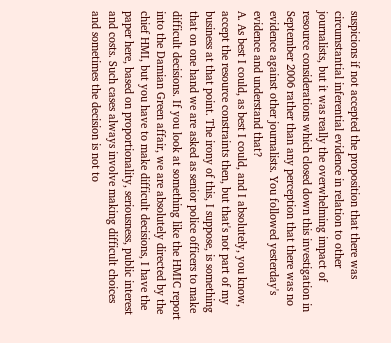suspicions if not accepted the proposition that there was circumstantial inferential evidence in relation to other journalists, but it was really the overwhelming impact of resource considerations which closed down this investigation in September 2006 rather than any perception that there was no evidence against other journalists. You followed yesterday's evidence and understand that?
A. As best I could, as best I could, and I absolutely, you know, accept the resource constraints then, but that's not part of my business at that point. The irony of this, I suppose, is something that on one hand we are asked as senior police officers to make difficult decisions. If you look at something like the HMIC report into the Damian Green affair, we are absolutely directed by the chief HMI, but you have to make difficult decisions, I have the paper here, based on proportionality, seriousness, public interest and costs. Such cases always involve making difficult choices and sometimes the decision is not to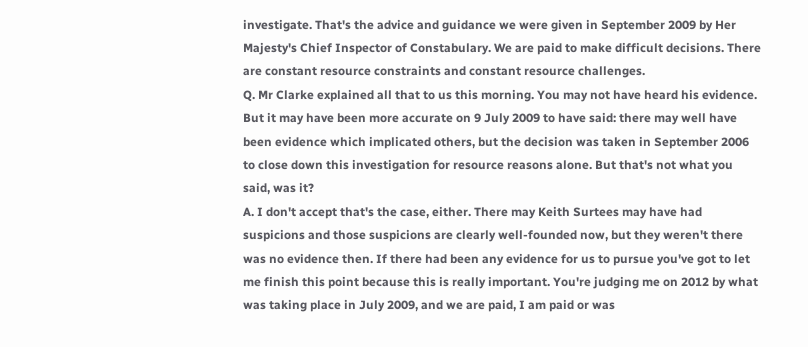investigate. That's the advice and guidance we were given in September 2009 by Her Majesty's Chief Inspector of Constabulary. We are paid to make difficult decisions. There are constant resource constraints and constant resource challenges.
Q. Mr Clarke explained all that to us this morning. You may not have heard his evidence. But it may have been more accurate on 9 July 2009 to have said: there may well have been evidence which implicated others, but the decision was taken in September 2006 to close down this investigation for resource reasons alone. But that's not what you said, was it?
A. I don't accept that's the case, either. There may Keith Surtees may have had suspicions and those suspicions are clearly well-founded now, but they weren't there was no evidence then. If there had been any evidence for us to pursue you've got to let me finish this point because this is really important. You're judging me on 2012 by what was taking place in July 2009, and we are paid, I am paid or was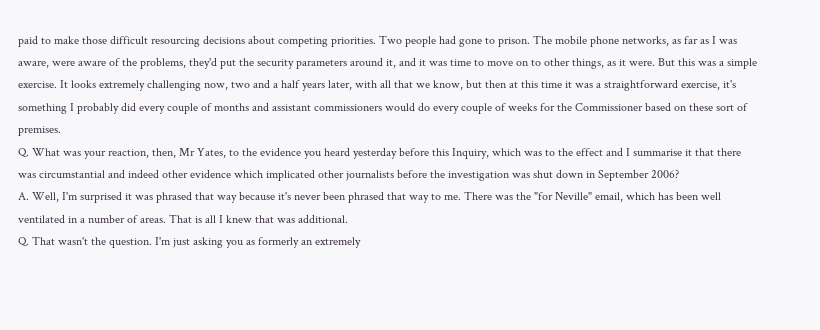paid to make those difficult resourcing decisions about competing priorities. Two people had gone to prison. The mobile phone networks, as far as I was aware, were aware of the problems, they'd put the security parameters around it, and it was time to move on to other things, as it were. But this was a simple exercise. It looks extremely challenging now, two and a half years later, with all that we know, but then at this time it was a straightforward exercise, it's something I probably did every couple of months and assistant commissioners would do every couple of weeks for the Commissioner based on these sort of premises.
Q. What was your reaction, then, Mr Yates, to the evidence you heard yesterday before this Inquiry, which was to the effect and I summarise it that there was circumstantial and indeed other evidence which implicated other journalists before the investigation was shut down in September 2006?
A. Well, I'm surprised it was phrased that way because it's never been phrased that way to me. There was the "for Neville" email, which has been well ventilated in a number of areas. That is all I knew that was additional.
Q. That wasn't the question. I'm just asking you as formerly an extremely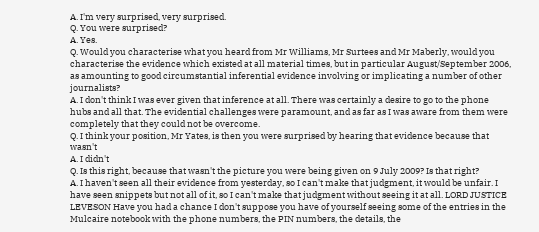A. I'm very surprised, very surprised.
Q. You were surprised?
A. Yes.
Q. Would you characterise what you heard from Mr Williams, Mr Surtees and Mr Maberly, would you characterise the evidence which existed at all material times, but in particular August/September 2006, as amounting to good circumstantial inferential evidence involving or implicating a number of other journalists?
A. I don't think I was ever given that inference at all. There was certainly a desire to go to the phone hubs and all that. The evidential challenges were paramount, and as far as I was aware from them were completely that they could not be overcome.
Q. I think your position, Mr Yates, is then you were surprised by hearing that evidence because that wasn't
A. I didn't
Q. Is this right, because that wasn't the picture you were being given on 9 July 2009? Is that right?
A. I haven't seen all their evidence from yesterday, so I can't make that judgment, it would be unfair. I have seen snippets but not all of it, so I can't make that judgment without seeing it at all. LORD JUSTICE LEVESON Have you had a chance I don't suppose you have of yourself seeing some of the entries in the Mulcaire notebook with the phone numbers, the PIN numbers, the details, the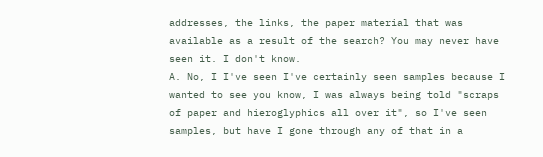addresses, the links, the paper material that was available as a result of the search? You may never have seen it. I don't know.
A. No, I I've seen I've certainly seen samples because I wanted to see you know, I was always being told "scraps of paper and hieroglyphics all over it", so I've seen samples, but have I gone through any of that in a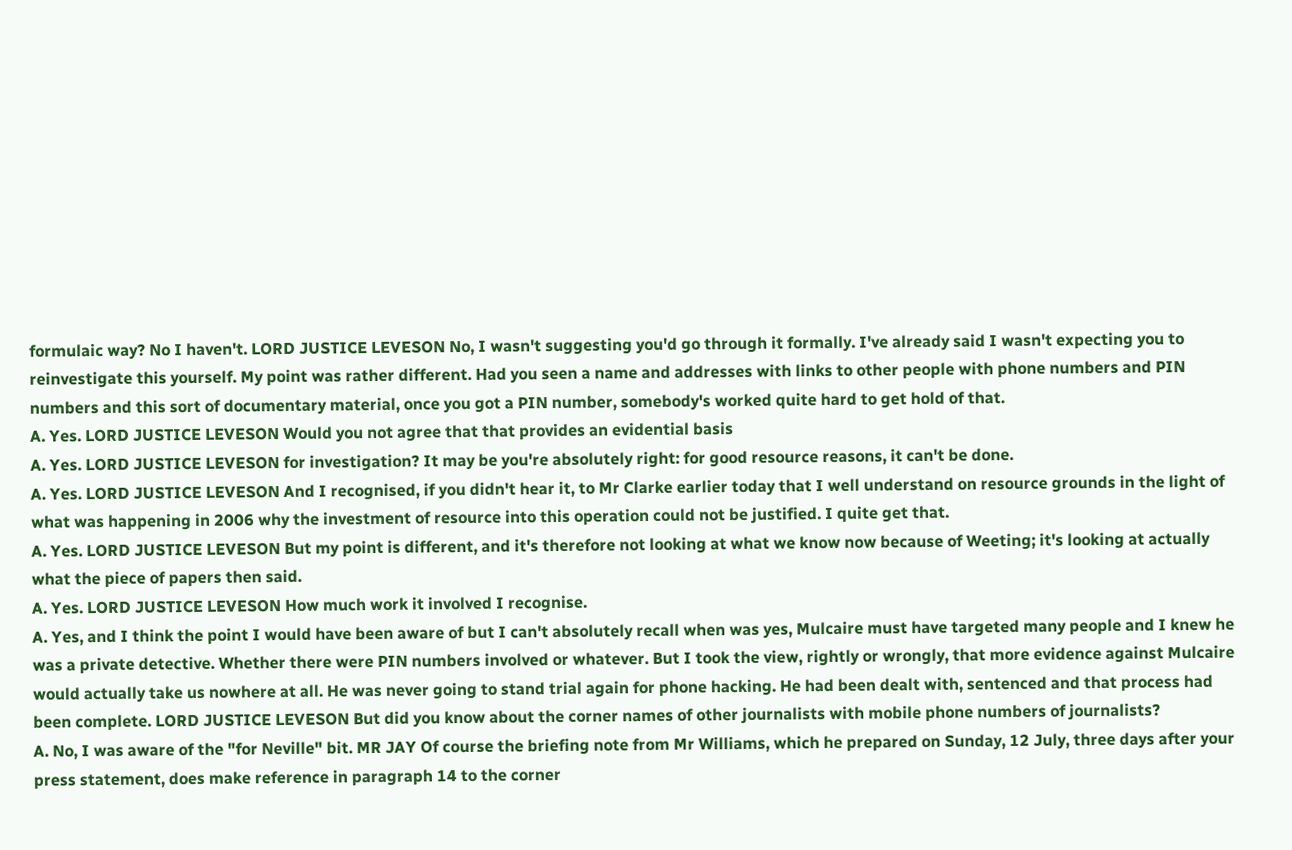formulaic way? No I haven't. LORD JUSTICE LEVESON No, I wasn't suggesting you'd go through it formally. I've already said I wasn't expecting you to reinvestigate this yourself. My point was rather different. Had you seen a name and addresses with links to other people with phone numbers and PIN numbers and this sort of documentary material, once you got a PIN number, somebody's worked quite hard to get hold of that.
A. Yes. LORD JUSTICE LEVESON Would you not agree that that provides an evidential basis
A. Yes. LORD JUSTICE LEVESON for investigation? It may be you're absolutely right: for good resource reasons, it can't be done.
A. Yes. LORD JUSTICE LEVESON And I recognised, if you didn't hear it, to Mr Clarke earlier today that I well understand on resource grounds in the light of what was happening in 2006 why the investment of resource into this operation could not be justified. I quite get that.
A. Yes. LORD JUSTICE LEVESON But my point is different, and it's therefore not looking at what we know now because of Weeting; it's looking at actually what the piece of papers then said.
A. Yes. LORD JUSTICE LEVESON How much work it involved I recognise.
A. Yes, and I think the point I would have been aware of but I can't absolutely recall when was yes, Mulcaire must have targeted many people and I knew he was a private detective. Whether there were PIN numbers involved or whatever. But I took the view, rightly or wrongly, that more evidence against Mulcaire would actually take us nowhere at all. He was never going to stand trial again for phone hacking. He had been dealt with, sentenced and that process had been complete. LORD JUSTICE LEVESON But did you know about the corner names of other journalists with mobile phone numbers of journalists?
A. No, I was aware of the "for Neville" bit. MR JAY Of course the briefing note from Mr Williams, which he prepared on Sunday, 12 July, three days after your press statement, does make reference in paragraph 14 to the corner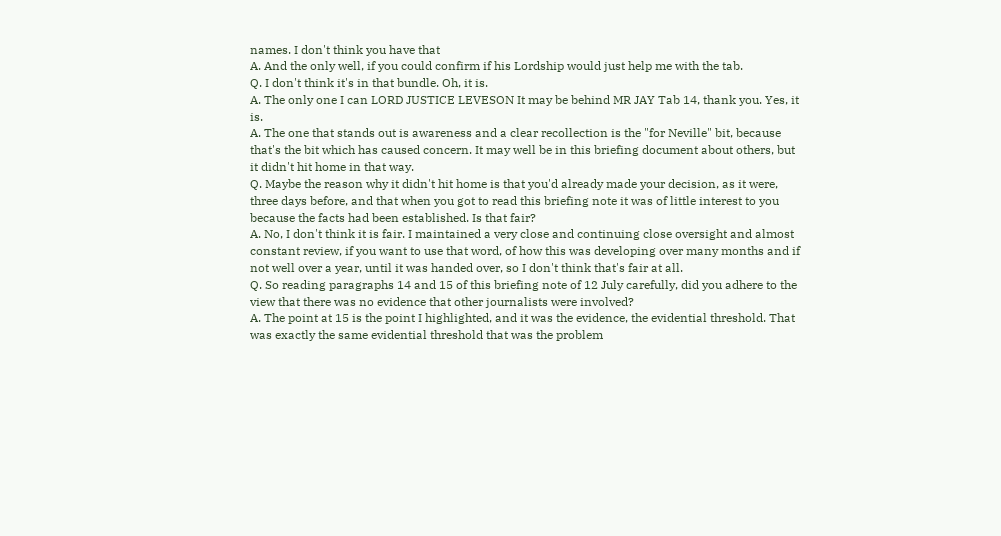names. I don't think you have that
A. And the only well, if you could confirm if his Lordship would just help me with the tab.
Q. I don't think it's in that bundle. Oh, it is.
A. The only one I can LORD JUSTICE LEVESON It may be behind MR JAY Tab 14, thank you. Yes, it is.
A. The one that stands out is awareness and a clear recollection is the "for Neville" bit, because that's the bit which has caused concern. It may well be in this briefing document about others, but it didn't hit home in that way.
Q. Maybe the reason why it didn't hit home is that you'd already made your decision, as it were, three days before, and that when you got to read this briefing note it was of little interest to you because the facts had been established. Is that fair?
A. No, I don't think it is fair. I maintained a very close and continuing close oversight and almost constant review, if you want to use that word, of how this was developing over many months and if not well over a year, until it was handed over, so I don't think that's fair at all.
Q. So reading paragraphs 14 and 15 of this briefing note of 12 July carefully, did you adhere to the view that there was no evidence that other journalists were involved?
A. The point at 15 is the point I highlighted, and it was the evidence, the evidential threshold. That was exactly the same evidential threshold that was the problem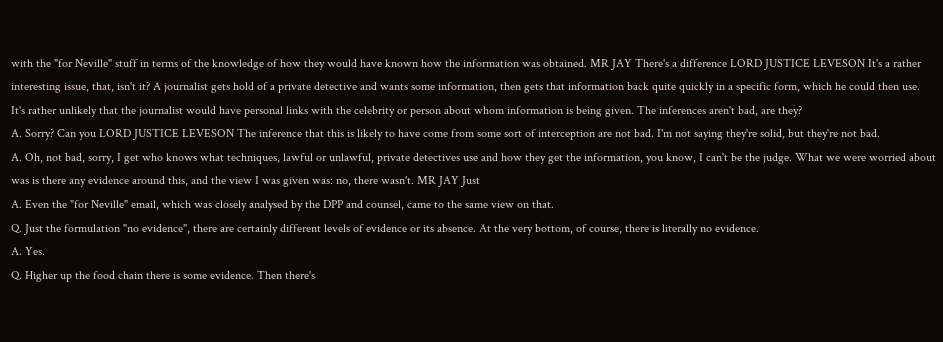with the "for Neville" stuff in terms of the knowledge of how they would have known how the information was obtained. MR JAY There's a difference LORD JUSTICE LEVESON It's a rather interesting issue, that, isn't it? A journalist gets hold of a private detective and wants some information, then gets that information back quite quickly in a specific form, which he could then use. It's rather unlikely that the journalist would have personal links with the celebrity or person about whom information is being given. The inferences aren't bad, are they?
A. Sorry? Can you LORD JUSTICE LEVESON The inference that this is likely to have come from some sort of interception are not bad. I'm not saying they're solid, but they're not bad.
A. Oh, not bad, sorry, I get who knows what techniques, lawful or unlawful, private detectives use and how they get the information, you know, I can't be the judge. What we were worried about was is there any evidence around this, and the view I was given was: no, there wasn't. MR JAY Just
A. Even the "for Neville" email, which was closely analysed by the DPP and counsel, came to the same view on that.
Q. Just the formulation "no evidence", there are certainly different levels of evidence or its absence. At the very bottom, of course, there is literally no evidence.
A. Yes.
Q. Higher up the food chain there is some evidence. Then there's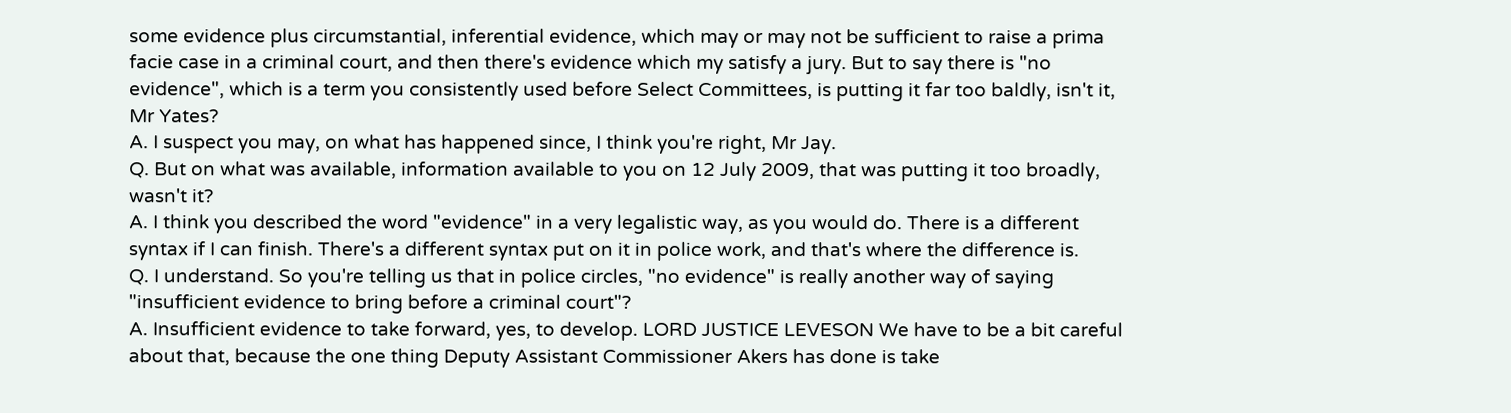some evidence plus circumstantial, inferential evidence, which may or may not be sufficient to raise a prima facie case in a criminal court, and then there's evidence which my satisfy a jury. But to say there is "no evidence", which is a term you consistently used before Select Committees, is putting it far too baldly, isn't it, Mr Yates?
A. I suspect you may, on what has happened since, I think you're right, Mr Jay.
Q. But on what was available, information available to you on 12 July 2009, that was putting it too broadly, wasn't it?
A. I think you described the word "evidence" in a very legalistic way, as you would do. There is a different syntax if I can finish. There's a different syntax put on it in police work, and that's where the difference is.
Q. I understand. So you're telling us that in police circles, "no evidence" is really another way of saying "insufficient evidence to bring before a criminal court"?
A. Insufficient evidence to take forward, yes, to develop. LORD JUSTICE LEVESON We have to be a bit careful about that, because the one thing Deputy Assistant Commissioner Akers has done is take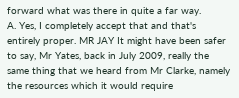forward what was there in quite a far way.
A. Yes, I completely accept that and that's entirely proper. MR JAY It might have been safer to say, Mr Yates, back in July 2009, really the same thing that we heard from Mr Clarke, namely the resources which it would require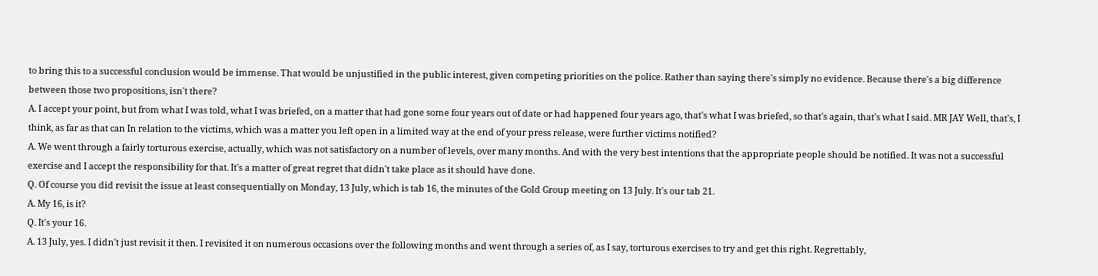to bring this to a successful conclusion would be immense. That would be unjustified in the public interest, given competing priorities on the police. Rather than saying there's simply no evidence. Because there's a big difference between those two propositions, isn't there?
A. I accept your point, but from what I was told, what I was briefed, on a matter that had gone some four years out of date or had happened four years ago, that's what I was briefed, so that's again, that's what I said. MR JAY Well, that's, I think, as far as that can In relation to the victims, which was a matter you left open in a limited way at the end of your press release, were further victims notified?
A. We went through a fairly torturous exercise, actually, which was not satisfactory on a number of levels, over many months. And with the very best intentions that the appropriate people should be notified. It was not a successful exercise and I accept the responsibility for that. It's a matter of great regret that didn't take place as it should have done.
Q. Of course you did revisit the issue at least consequentially on Monday, 13 July, which is tab 16, the minutes of the Gold Group meeting on 13 July. It's our tab 21.
A. My 16, is it?
Q. It's your 16.
A. 13 July, yes. I didn't just revisit it then. I revisited it on numerous occasions over the following months and went through a series of, as I say, torturous exercises to try and get this right. Regrettably,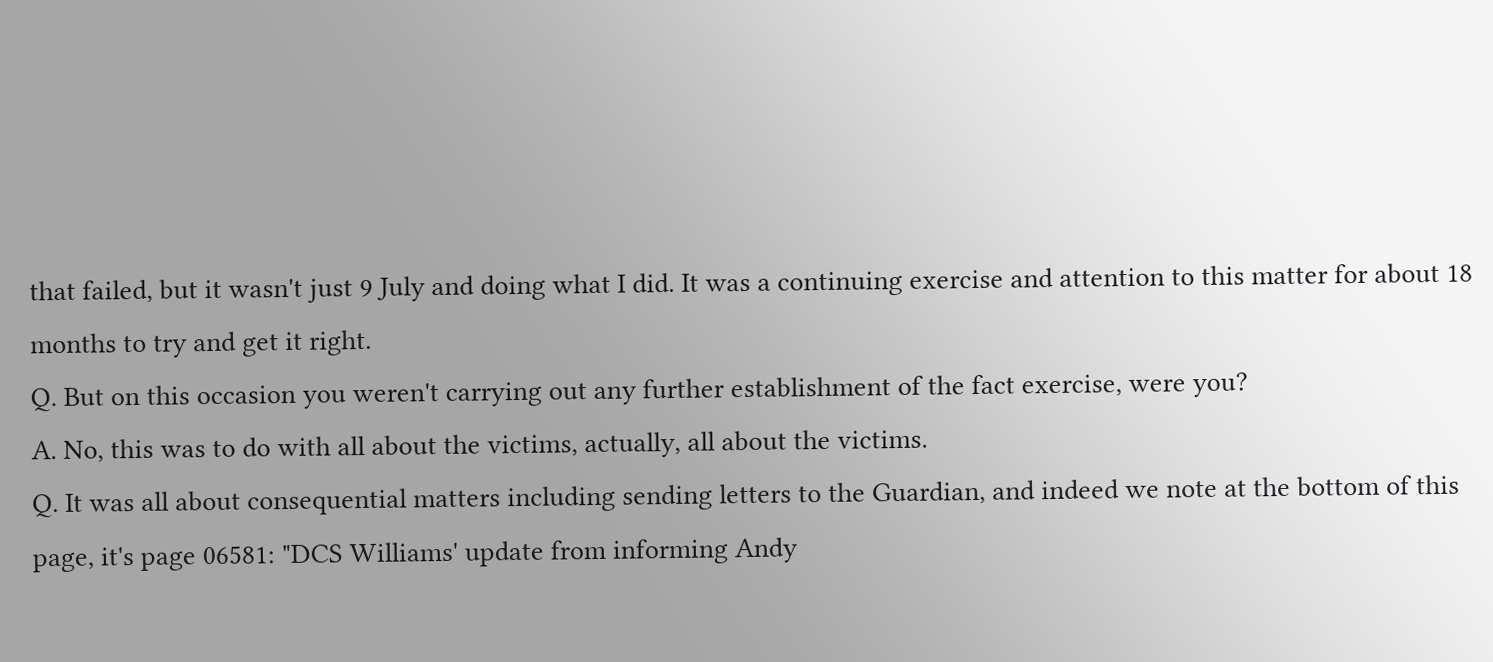that failed, but it wasn't just 9 July and doing what I did. It was a continuing exercise and attention to this matter for about 18 months to try and get it right.
Q. But on this occasion you weren't carrying out any further establishment of the fact exercise, were you?
A. No, this was to do with all about the victims, actually, all about the victims.
Q. It was all about consequential matters including sending letters to the Guardian, and indeed we note at the bottom of this page, it's page 06581: "DCS Williams' update from informing Andy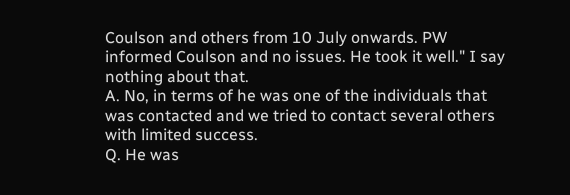Coulson and others from 10 July onwards. PW informed Coulson and no issues. He took it well." I say nothing about that.
A. No, in terms of he was one of the individuals that was contacted and we tried to contact several others with limited success.
Q. He was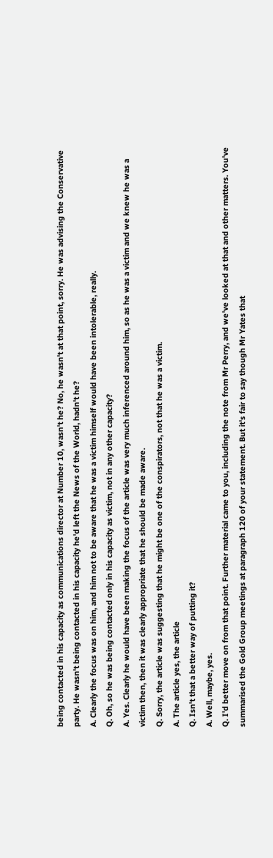being contacted in his capacity as communications director at Number 10, wasn't he? No, he wasn't at that point, sorry. He was advising the Conservative party. He wasn't being contacted in his capacity he'd left the News of the World, hadn't he?
A. Clearly the focus was on him, and him not to be aware that he was a victim himself would have been intolerable, really.
Q. Oh, so he was being contacted only in his capacity as victim, not in any other capacity?
A. Yes. Clearly he would have been making the focus of the article was very much inferenced around him, so as he was a victim and we knew he was a victim then, then it was clearly appropriate that he should be made aware.
Q. Sorry, the article was suggesting that he might be one of the conspirators, not that he was a victim.
A. The article yes, the article
Q. Isn't that a better way of putting it?
A. Well, maybe, yes.
Q. I'd better move on from that point. Further material came to you, including the note from Mr Perry, and we've looked at that and other matters. You've summarised the Gold Group meetings at paragraph 120 of your statement. But it's fair to say though Mr Yates that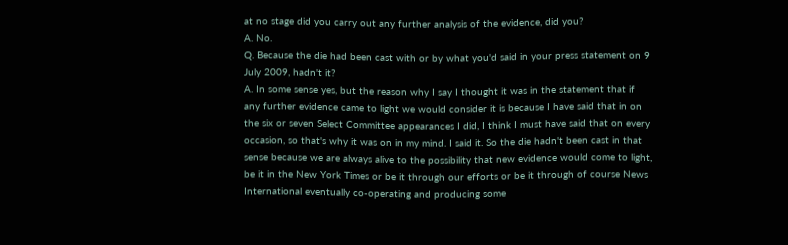at no stage did you carry out any further analysis of the evidence, did you?
A. No.
Q. Because the die had been cast with or by what you'd said in your press statement on 9 July 2009, hadn't it?
A. In some sense yes, but the reason why I say I thought it was in the statement that if any further evidence came to light we would consider it is because I have said that in on the six or seven Select Committee appearances I did, I think I must have said that on every occasion, so that's why it was on in my mind. I said it. So the die hadn't been cast in that sense because we are always alive to the possibility that new evidence would come to light, be it in the New York Times or be it through our efforts or be it through of course News International eventually co-operating and producing some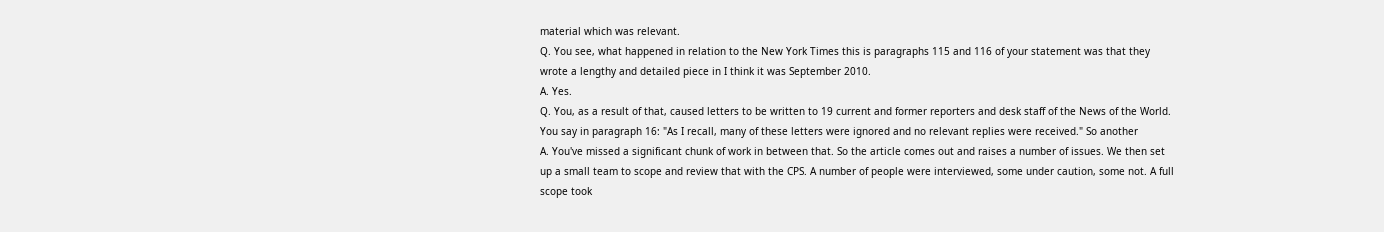material which was relevant.
Q. You see, what happened in relation to the New York Times this is paragraphs 115 and 116 of your statement was that they wrote a lengthy and detailed piece in I think it was September 2010.
A. Yes.
Q. You, as a result of that, caused letters to be written to 19 current and former reporters and desk staff of the News of the World. You say in paragraph 16: "As I recall, many of these letters were ignored and no relevant replies were received." So another
A. You've missed a significant chunk of work in between that. So the article comes out and raises a number of issues. We then set up a small team to scope and review that with the CPS. A number of people were interviewed, some under caution, some not. A full scope took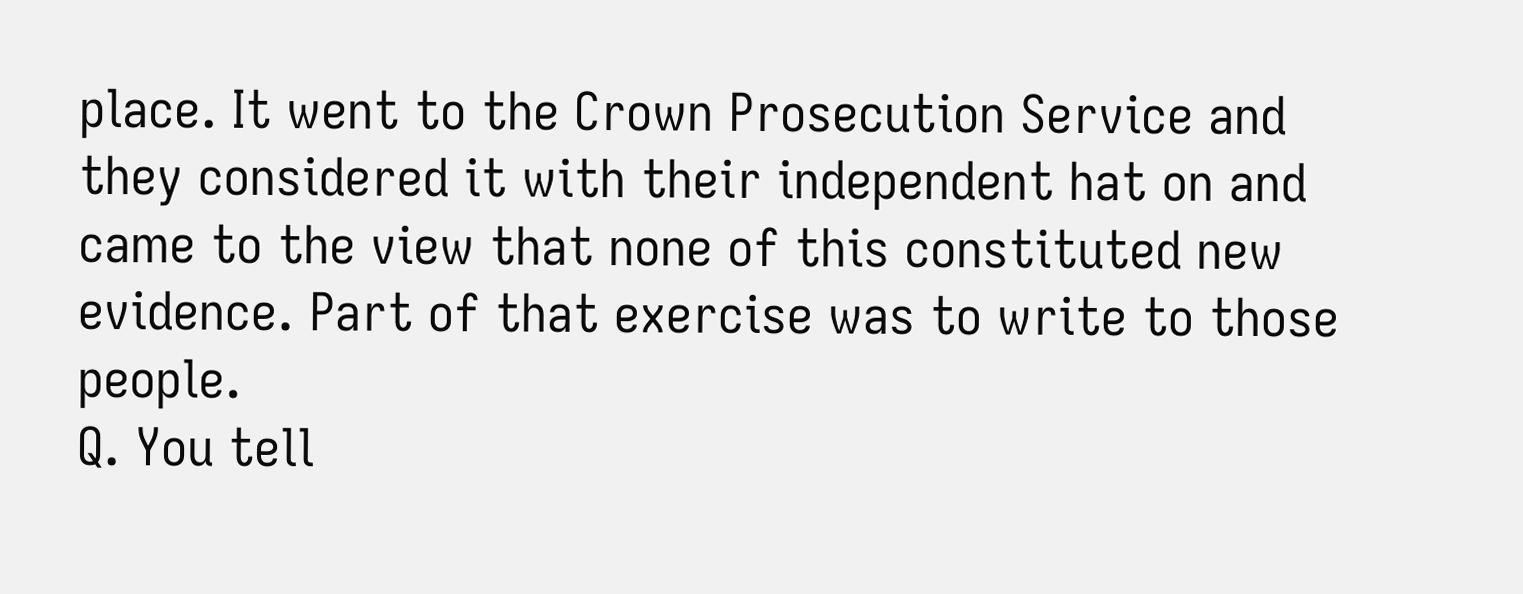place. It went to the Crown Prosecution Service and they considered it with their independent hat on and came to the view that none of this constituted new evidence. Part of that exercise was to write to those people.
Q. You tell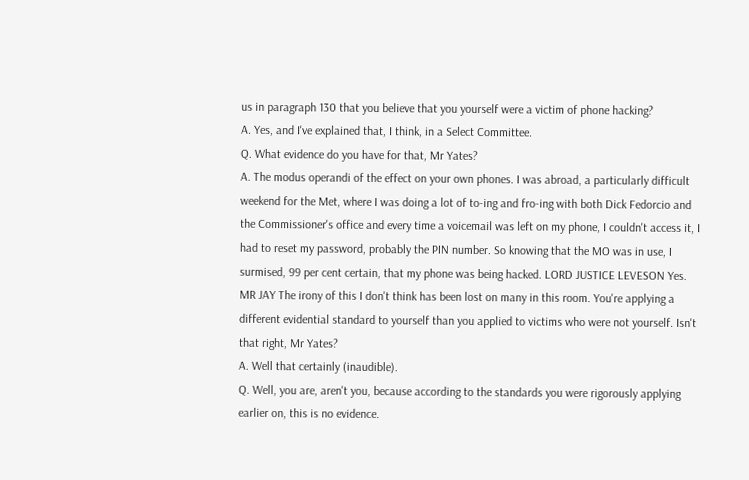us in paragraph 130 that you believe that you yourself were a victim of phone hacking?
A. Yes, and I've explained that, I think, in a Select Committee.
Q. What evidence do you have for that, Mr Yates?
A. The modus operandi of the effect on your own phones. I was abroad, a particularly difficult weekend for the Met, where I was doing a lot of to-ing and fro-ing with both Dick Fedorcio and the Commissioner's office and every time a voicemail was left on my phone, I couldn't access it, I had to reset my password, probably the PIN number. So knowing that the MO was in use, I surmised, 99 per cent certain, that my phone was being hacked. LORD JUSTICE LEVESON Yes. MR JAY The irony of this I don't think has been lost on many in this room. You're applying a different evidential standard to yourself than you applied to victims who were not yourself. Isn't that right, Mr Yates?
A. Well that certainly (inaudible).
Q. Well, you are, aren't you, because according to the standards you were rigorously applying earlier on, this is no evidence.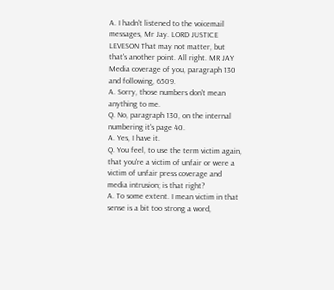A. I hadn't listened to the voicemail messages, Mr Jay. LORD JUSTICE LEVESON That may not matter, but that's another point. All right. MR JAY Media coverage of you, paragraph 130 and following, 6509.
A. Sorry, those numbers don't mean anything to me.
Q. No, paragraph 130, on the internal numbering it's page 40.
A. Yes, I have it.
Q. You feel, to use the term victim again, that you're a victim of unfair or were a victim of unfair press coverage and media intrusion; is that right?
A. To some extent. I mean victim in that sense is a bit too strong a word,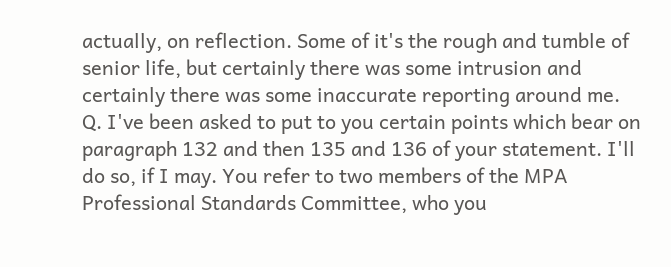actually, on reflection. Some of it's the rough and tumble of senior life, but certainly there was some intrusion and certainly there was some inaccurate reporting around me.
Q. I've been asked to put to you certain points which bear on paragraph 132 and then 135 and 136 of your statement. I'll do so, if I may. You refer to two members of the MPA Professional Standards Committee, who you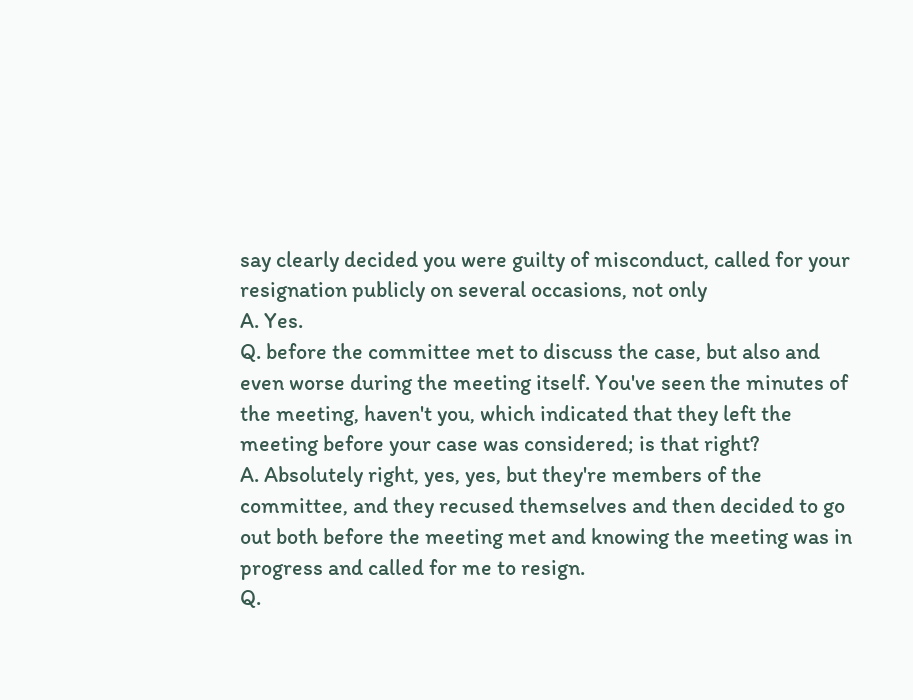say clearly decided you were guilty of misconduct, called for your resignation publicly on several occasions, not only
A. Yes.
Q. before the committee met to discuss the case, but also and even worse during the meeting itself. You've seen the minutes of the meeting, haven't you, which indicated that they left the meeting before your case was considered; is that right?
A. Absolutely right, yes, yes, but they're members of the committee, and they recused themselves and then decided to go out both before the meeting met and knowing the meeting was in progress and called for me to resign.
Q.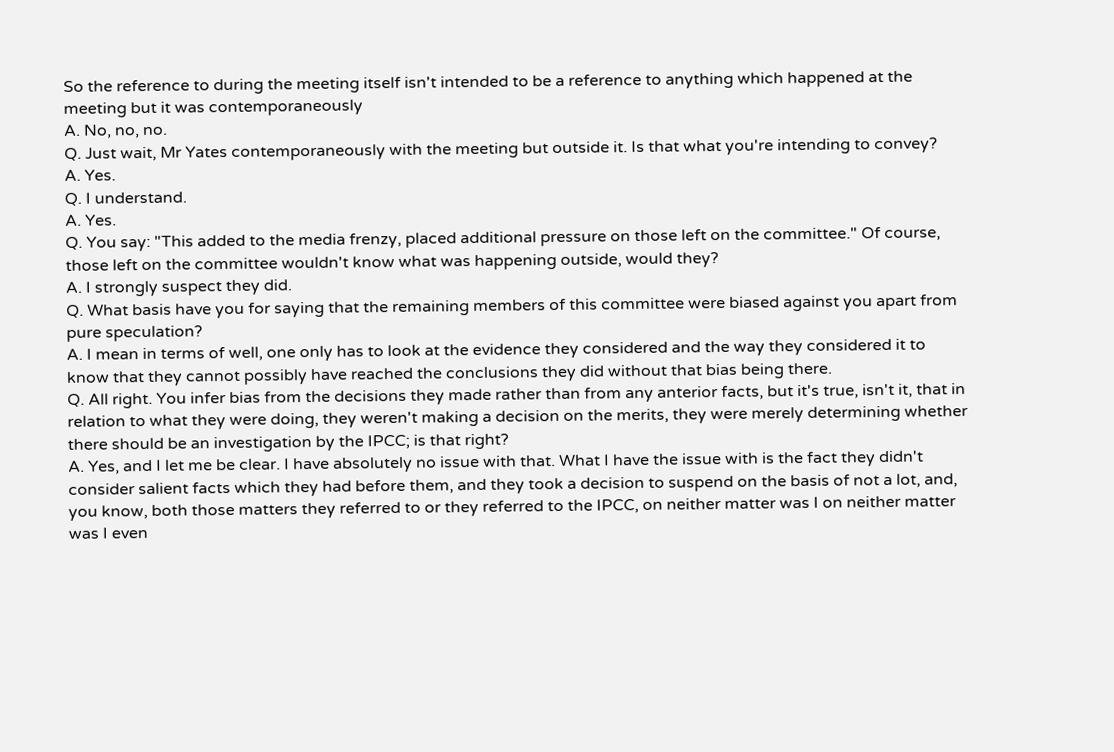So the reference to during the meeting itself isn't intended to be a reference to anything which happened at the meeting but it was contemporaneously
A. No, no, no.
Q. Just wait, Mr Yates contemporaneously with the meeting but outside it. Is that what you're intending to convey?
A. Yes.
Q. I understand.
A. Yes.
Q. You say: "This added to the media frenzy, placed additional pressure on those left on the committee." Of course, those left on the committee wouldn't know what was happening outside, would they?
A. I strongly suspect they did.
Q. What basis have you for saying that the remaining members of this committee were biased against you apart from pure speculation?
A. I mean in terms of well, one only has to look at the evidence they considered and the way they considered it to know that they cannot possibly have reached the conclusions they did without that bias being there.
Q. All right. You infer bias from the decisions they made rather than from any anterior facts, but it's true, isn't it, that in relation to what they were doing, they weren't making a decision on the merits, they were merely determining whether there should be an investigation by the IPCC; is that right?
A. Yes, and I let me be clear. I have absolutely no issue with that. What I have the issue with is the fact they didn't consider salient facts which they had before them, and they took a decision to suspend on the basis of not a lot, and, you know, both those matters they referred to or they referred to the IPCC, on neither matter was I on neither matter was I even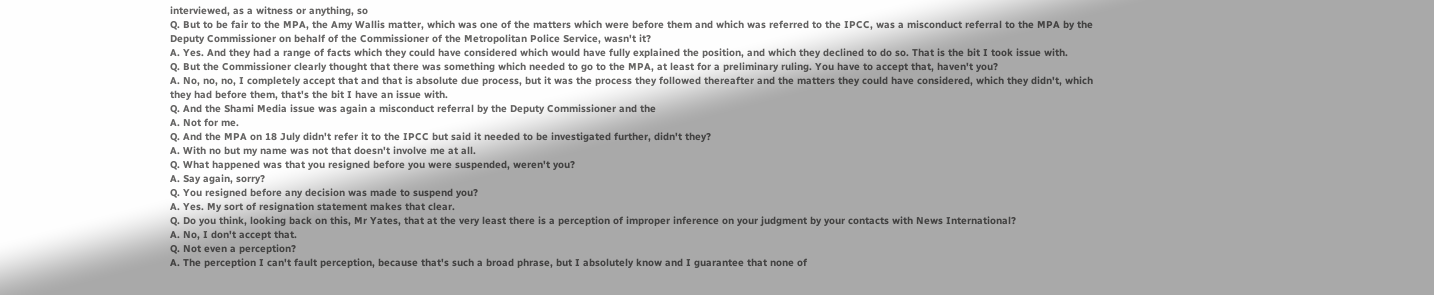interviewed, as a witness or anything, so
Q. But to be fair to the MPA, the Amy Wallis matter, which was one of the matters which were before them and which was referred to the IPCC, was a misconduct referral to the MPA by the Deputy Commissioner on behalf of the Commissioner of the Metropolitan Police Service, wasn't it?
A. Yes. And they had a range of facts which they could have considered which would have fully explained the position, and which they declined to do so. That is the bit I took issue with.
Q. But the Commissioner clearly thought that there was something which needed to go to the MPA, at least for a preliminary ruling. You have to accept that, haven't you?
A. No, no, no, I completely accept that and that is absolute due process, but it was the process they followed thereafter and the matters they could have considered, which they didn't, which they had before them, that's the bit I have an issue with.
Q. And the Shami Media issue was again a misconduct referral by the Deputy Commissioner and the
A. Not for me.
Q. And the MPA on 18 July didn't refer it to the IPCC but said it needed to be investigated further, didn't they?
A. With no but my name was not that doesn't involve me at all.
Q. What happened was that you resigned before you were suspended, weren't you?
A. Say again, sorry?
Q. You resigned before any decision was made to suspend you?
A. Yes. My sort of resignation statement makes that clear.
Q. Do you think, looking back on this, Mr Yates, that at the very least there is a perception of improper inference on your judgment by your contacts with News International?
A. No, I don't accept that.
Q. Not even a perception?
A. The perception I can't fault perception, because that's such a broad phrase, but I absolutely know and I guarantee that none of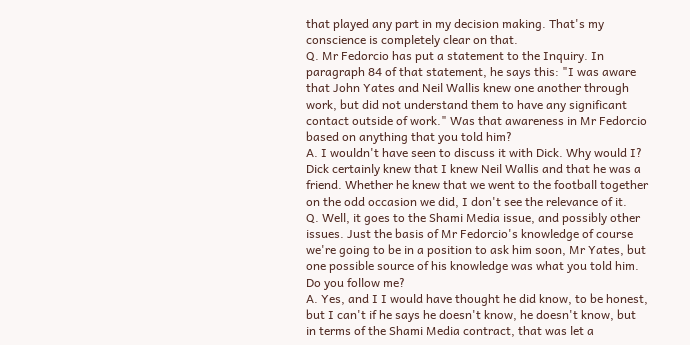that played any part in my decision making. That's my conscience is completely clear on that.
Q. Mr Fedorcio has put a statement to the Inquiry. In paragraph 84 of that statement, he says this: "I was aware that John Yates and Neil Wallis knew one another through work, but did not understand them to have any significant contact outside of work." Was that awareness in Mr Fedorcio based on anything that you told him?
A. I wouldn't have seen to discuss it with Dick. Why would I? Dick certainly knew that I knew Neil Wallis and that he was a friend. Whether he knew that we went to the football together on the odd occasion we did, I don't see the relevance of it.
Q. Well, it goes to the Shami Media issue, and possibly other issues. Just the basis of Mr Fedorcio's knowledge of course we're going to be in a position to ask him soon, Mr Yates, but one possible source of his knowledge was what you told him. Do you follow me?
A. Yes, and I I would have thought he did know, to be honest, but I can't if he says he doesn't know, he doesn't know, but in terms of the Shami Media contract, that was let a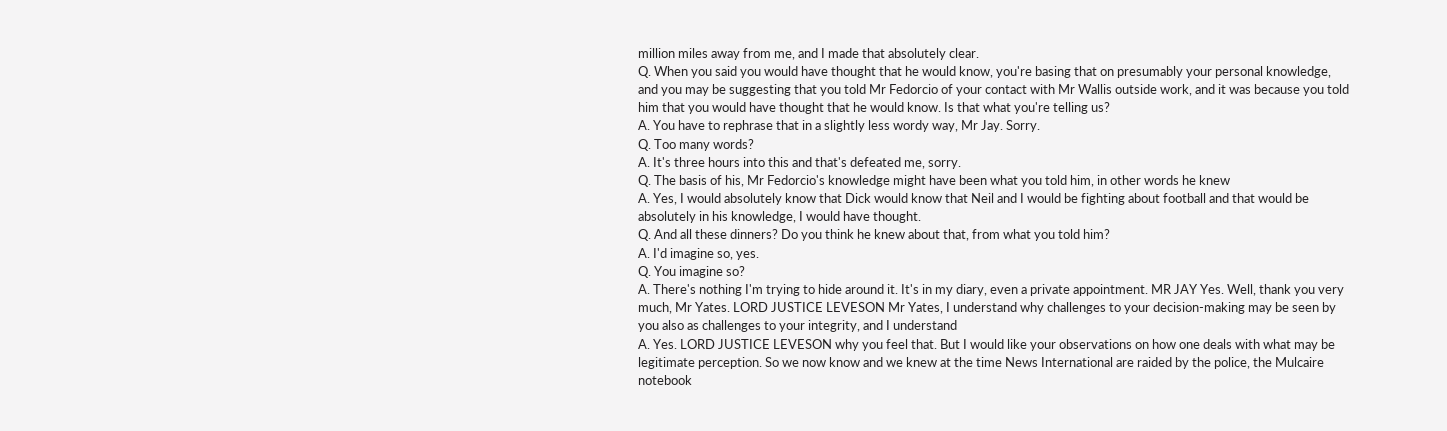million miles away from me, and I made that absolutely clear.
Q. When you said you would have thought that he would know, you're basing that on presumably your personal knowledge, and you may be suggesting that you told Mr Fedorcio of your contact with Mr Wallis outside work, and it was because you told him that you would have thought that he would know. Is that what you're telling us?
A. You have to rephrase that in a slightly less wordy way, Mr Jay. Sorry.
Q. Too many words?
A. It's three hours into this and that's defeated me, sorry.
Q. The basis of his, Mr Fedorcio's knowledge might have been what you told him, in other words he knew
A. Yes, I would absolutely know that Dick would know that Neil and I would be fighting about football and that would be absolutely in his knowledge, I would have thought.
Q. And all these dinners? Do you think he knew about that, from what you told him?
A. I'd imagine so, yes.
Q. You imagine so?
A. There's nothing I'm trying to hide around it. It's in my diary, even a private appointment. MR JAY Yes. Well, thank you very much, Mr Yates. LORD JUSTICE LEVESON Mr Yates, I understand why challenges to your decision-making may be seen by you also as challenges to your integrity, and I understand
A. Yes. LORD JUSTICE LEVESON why you feel that. But I would like your observations on how one deals with what may be legitimate perception. So we now know and we knew at the time News International are raided by the police, the Mulcaire notebook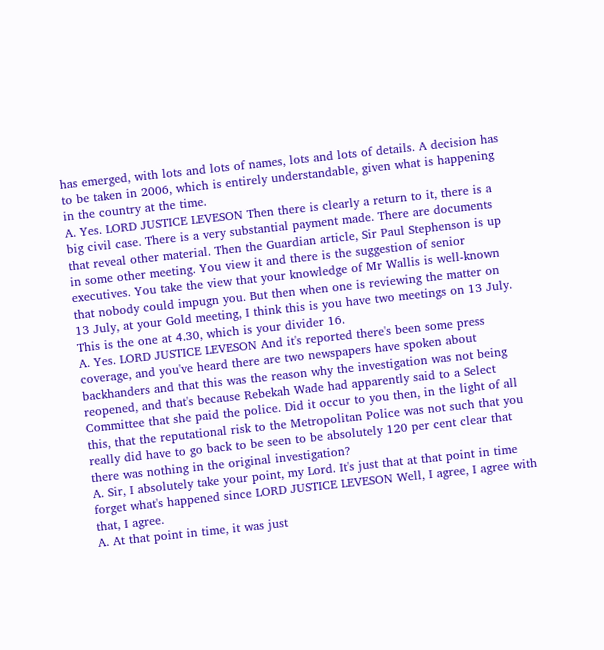has emerged, with lots and lots of names, lots and lots of details. A decision has to be taken in 2006, which is entirely understandable, given what is happening in the country at the time.
A. Yes. LORD JUSTICE LEVESON Then there is clearly a return to it, there is a big civil case. There is a very substantial payment made. There are documents that reveal other material. Then the Guardian article, Sir Paul Stephenson is up in some other meeting. You view it and there is the suggestion of senior executives. You take the view that your knowledge of Mr Wallis is well-known that nobody could impugn you. But then when one is reviewing the matter on 13 July, at your Gold meeting, I think this is you have two meetings on 13 July. This is the one at 4.30, which is your divider 16.
A. Yes. LORD JUSTICE LEVESON And it's reported there's been some press coverage, and you've heard there are two newspapers have spoken about backhanders and that this was the reason why the investigation was not being reopened, and that's because Rebekah Wade had apparently said to a Select Committee that she paid the police. Did it occur to you then, in the light of all this, that the reputational risk to the Metropolitan Police was not such that you really did have to go back to be seen to be absolutely 120 per cent clear that there was nothing in the original investigation?
A. Sir, I absolutely take your point, my Lord. It's just that at that point in time forget what's happened since LORD JUSTICE LEVESON Well, I agree, I agree with that, I agree.
A. At that point in time, it was just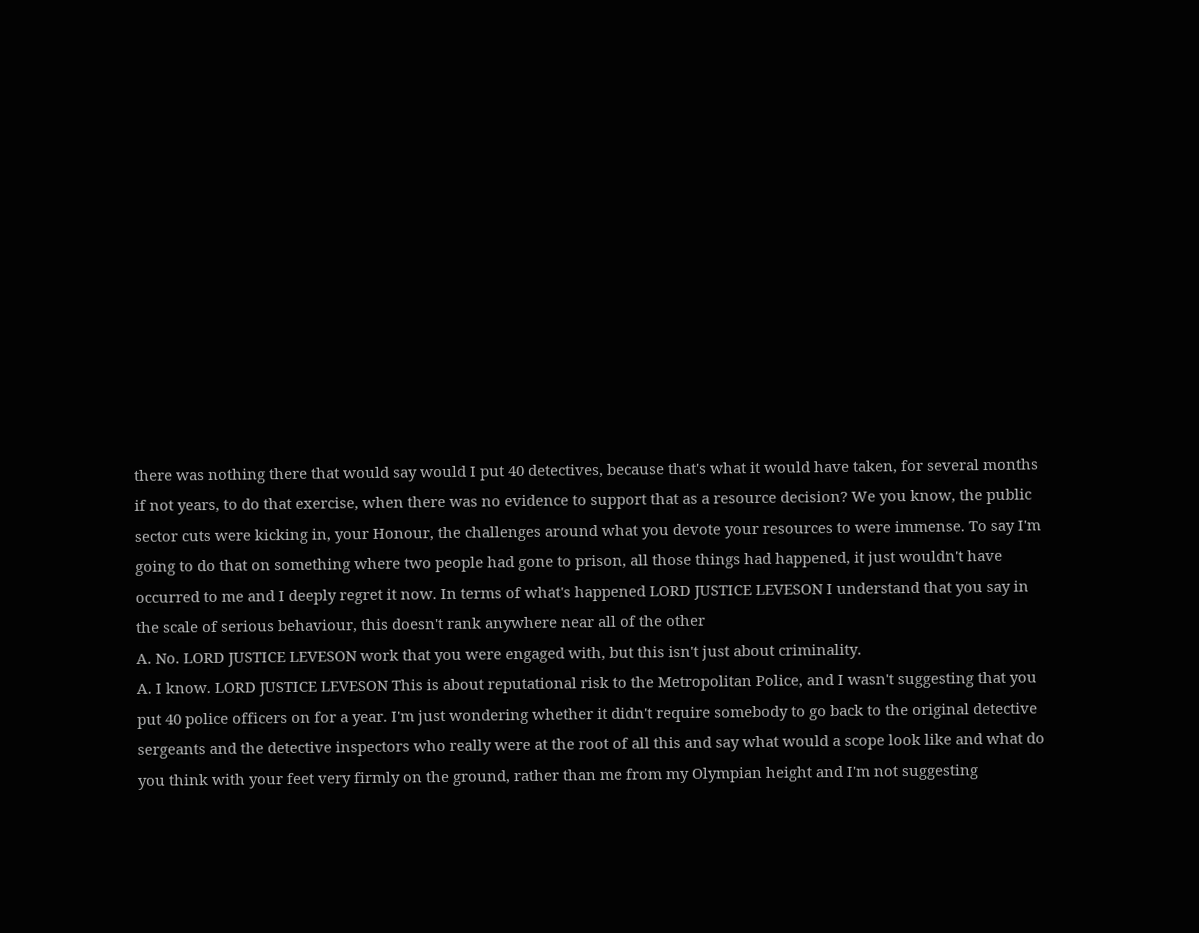there was nothing there that would say would I put 40 detectives, because that's what it would have taken, for several months if not years, to do that exercise, when there was no evidence to support that as a resource decision? We you know, the public sector cuts were kicking in, your Honour, the challenges around what you devote your resources to were immense. To say I'm going to do that on something where two people had gone to prison, all those things had happened, it just wouldn't have occurred to me and I deeply regret it now. In terms of what's happened LORD JUSTICE LEVESON I understand that you say in the scale of serious behaviour, this doesn't rank anywhere near all of the other
A. No. LORD JUSTICE LEVESON work that you were engaged with, but this isn't just about criminality.
A. I know. LORD JUSTICE LEVESON This is about reputational risk to the Metropolitan Police, and I wasn't suggesting that you put 40 police officers on for a year. I'm just wondering whether it didn't require somebody to go back to the original detective sergeants and the detective inspectors who really were at the root of all this and say what would a scope look like and what do you think with your feet very firmly on the ground, rather than me from my Olympian height and I'm not suggesting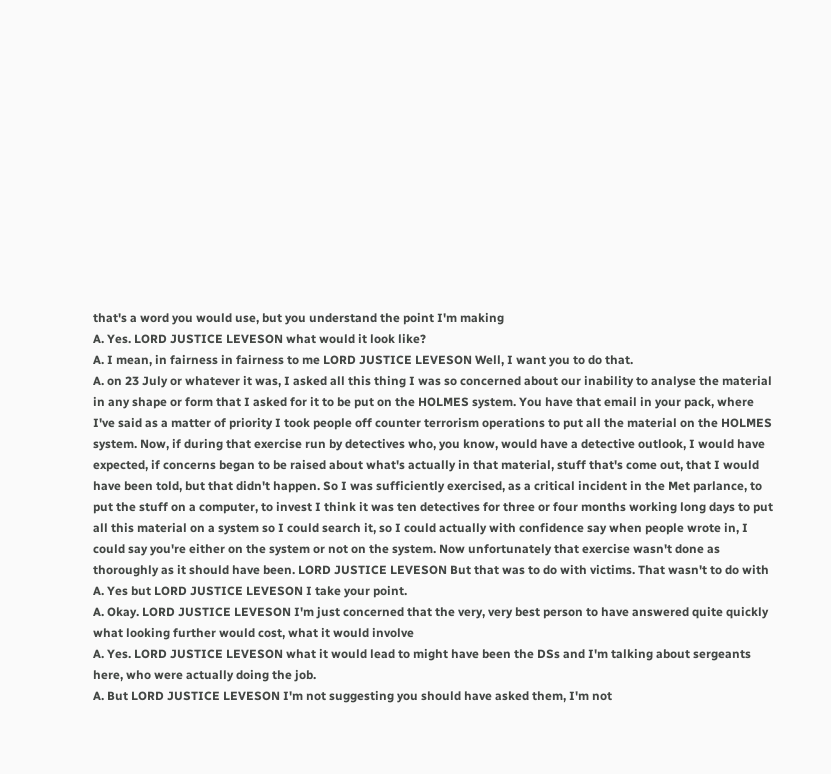that's a word you would use, but you understand the point I'm making
A. Yes. LORD JUSTICE LEVESON what would it look like?
A. I mean, in fairness in fairness to me LORD JUSTICE LEVESON Well, I want you to do that.
A. on 23 July or whatever it was, I asked all this thing I was so concerned about our inability to analyse the material in any shape or form that I asked for it to be put on the HOLMES system. You have that email in your pack, where I've said as a matter of priority I took people off counter terrorism operations to put all the material on the HOLMES system. Now, if during that exercise run by detectives who, you know, would have a detective outlook, I would have expected, if concerns began to be raised about what's actually in that material, stuff that's come out, that I would have been told, but that didn't happen. So I was sufficiently exercised, as a critical incident in the Met parlance, to put the stuff on a computer, to invest I think it was ten detectives for three or four months working long days to put all this material on a system so I could search it, so I could actually with confidence say when people wrote in, I could say you're either on the system or not on the system. Now unfortunately that exercise wasn't done as thoroughly as it should have been. LORD JUSTICE LEVESON But that was to do with victims. That wasn't to do with
A. Yes but LORD JUSTICE LEVESON I take your point.
A. Okay. LORD JUSTICE LEVESON I'm just concerned that the very, very best person to have answered quite quickly what looking further would cost, what it would involve
A. Yes. LORD JUSTICE LEVESON what it would lead to might have been the DSs and I'm talking about sergeants here, who were actually doing the job.
A. But LORD JUSTICE LEVESON I'm not suggesting you should have asked them, I'm not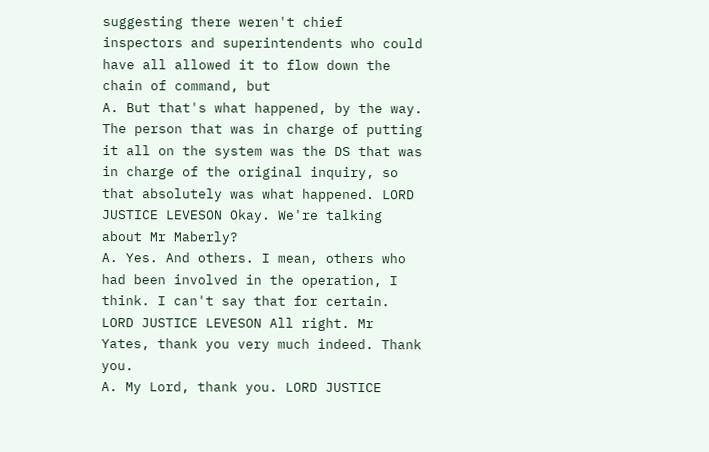suggesting there weren't chief inspectors and superintendents who could have all allowed it to flow down the chain of command, but
A. But that's what happened, by the way. The person that was in charge of putting it all on the system was the DS that was in charge of the original inquiry, so that absolutely was what happened. LORD JUSTICE LEVESON Okay. We're talking about Mr Maberly?
A. Yes. And others. I mean, others who had been involved in the operation, I think. I can't say that for certain. LORD JUSTICE LEVESON All right. Mr Yates, thank you very much indeed. Thank you.
A. My Lord, thank you. LORD JUSTICE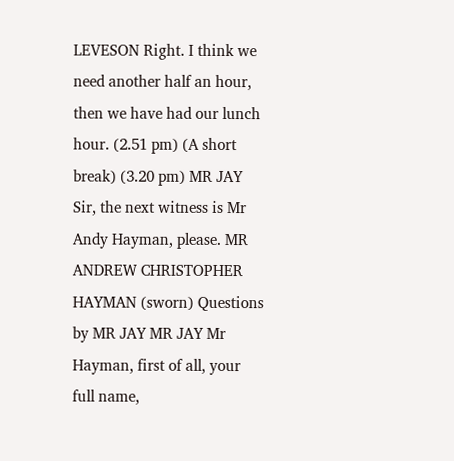LEVESON Right. I think we need another half an hour, then we have had our lunch hour. (2.51 pm) (A short break) (3.20 pm) MR JAY Sir, the next witness is Mr Andy Hayman, please. MR ANDREW CHRISTOPHER HAYMAN (sworn) Questions by MR JAY MR JAY Mr Hayman, first of all, your full name,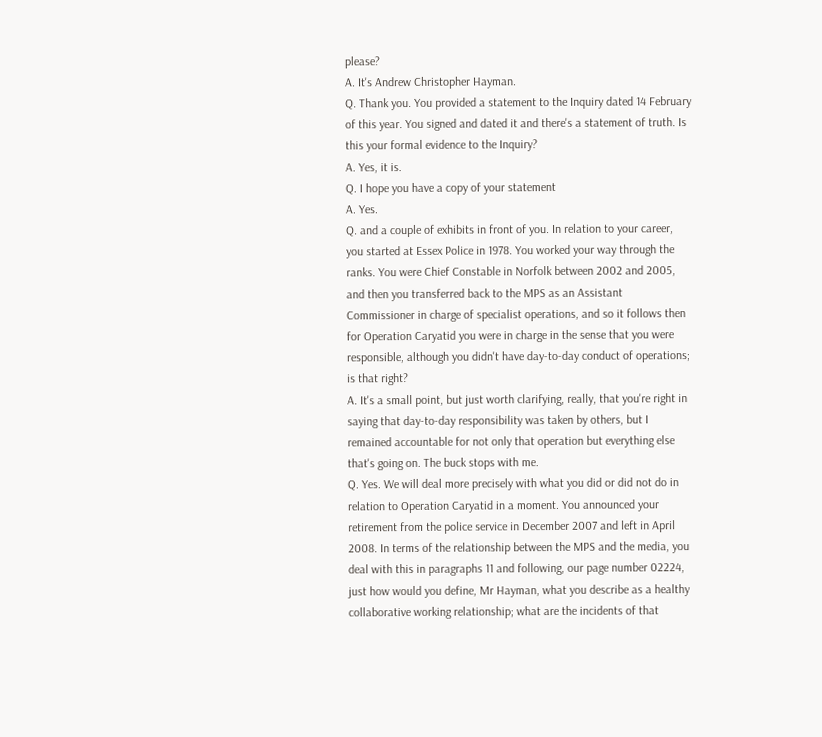please?
A. It's Andrew Christopher Hayman.
Q. Thank you. You provided a statement to the Inquiry dated 14 February of this year. You signed and dated it and there's a statement of truth. Is this your formal evidence to the Inquiry?
A. Yes, it is.
Q. I hope you have a copy of your statement
A. Yes.
Q. and a couple of exhibits in front of you. In relation to your career, you started at Essex Police in 1978. You worked your way through the ranks. You were Chief Constable in Norfolk between 2002 and 2005, and then you transferred back to the MPS as an Assistant Commissioner in charge of specialist operations, and so it follows then for Operation Caryatid you were in charge in the sense that you were responsible, although you didn't have day-to-day conduct of operations; is that right?
A. It's a small point, but just worth clarifying, really, that you're right in saying that day-to-day responsibility was taken by others, but I remained accountable for not only that operation but everything else that's going on. The buck stops with me.
Q. Yes. We will deal more precisely with what you did or did not do in relation to Operation Caryatid in a moment. You announced your retirement from the police service in December 2007 and left in April 2008. In terms of the relationship between the MPS and the media, you deal with this in paragraphs 11 and following, our page number 02224, just how would you define, Mr Hayman, what you describe as a healthy collaborative working relationship; what are the incidents of that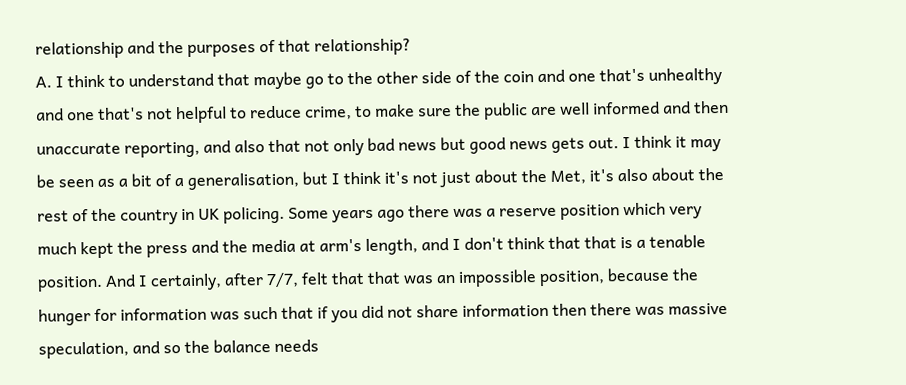relationship and the purposes of that relationship?
A. I think to understand that maybe go to the other side of the coin and one that's unhealthy and one that's not helpful to reduce crime, to make sure the public are well informed and then unaccurate reporting, and also that not only bad news but good news gets out. I think it may be seen as a bit of a generalisation, but I think it's not just about the Met, it's also about the rest of the country in UK policing. Some years ago there was a reserve position which very much kept the press and the media at arm's length, and I don't think that that is a tenable position. And I certainly, after 7/7, felt that that was an impossible position, because the hunger for information was such that if you did not share information then there was massive speculation, and so the balance needs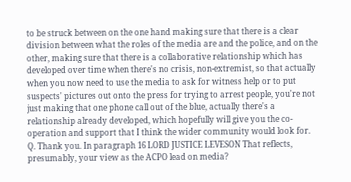to be struck between on the one hand making sure that there is a clear division between what the roles of the media are and the police, and on the other, making sure that there is a collaborative relationship which has developed over time when there's no crisis, non-extremist, so that actually when you now need to use the media to ask for witness help or to put suspects' pictures out onto the press for trying to arrest people, you're not just making that one phone call out of the blue, actually there's a relationship already developed, which hopefully will give you the co-operation and support that I think the wider community would look for.
Q. Thank you. In paragraph 16 LORD JUSTICE LEVESON That reflects, presumably, your view as the ACPO lead on media?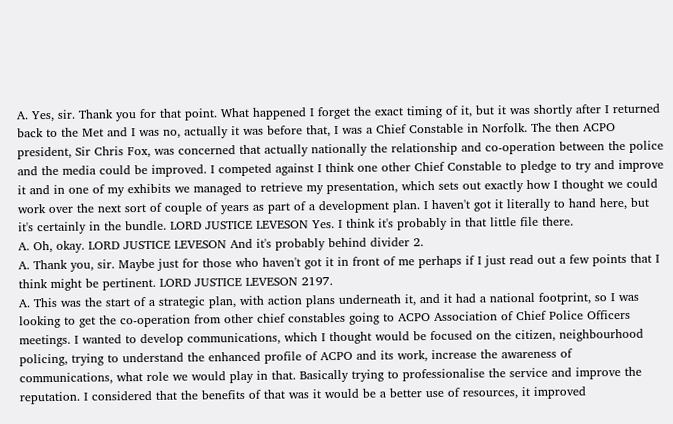A. Yes, sir. Thank you for that point. What happened I forget the exact timing of it, but it was shortly after I returned back to the Met and I was no, actually it was before that, I was a Chief Constable in Norfolk. The then ACPO president, Sir Chris Fox, was concerned that actually nationally the relationship and co-operation between the police and the media could be improved. I competed against I think one other Chief Constable to pledge to try and improve it and in one of my exhibits we managed to retrieve my presentation, which sets out exactly how I thought we could work over the next sort of couple of years as part of a development plan. I haven't got it literally to hand here, but it's certainly in the bundle. LORD JUSTICE LEVESON Yes. I think it's probably in that little file there.
A. Oh, okay. LORD JUSTICE LEVESON And it's probably behind divider 2.
A. Thank you, sir. Maybe just for those who haven't got it in front of me perhaps if I just read out a few points that I think might be pertinent. LORD JUSTICE LEVESON 2197.
A. This was the start of a strategic plan, with action plans underneath it, and it had a national footprint, so I was looking to get the co-operation from other chief constables going to ACPO Association of Chief Police Officers meetings. I wanted to develop communications, which I thought would be focused on the citizen, neighbourhood policing, trying to understand the enhanced profile of ACPO and its work, increase the awareness of communications, what role we would play in that. Basically trying to professionalise the service and improve the reputation. I considered that the benefits of that was it would be a better use of resources, it improved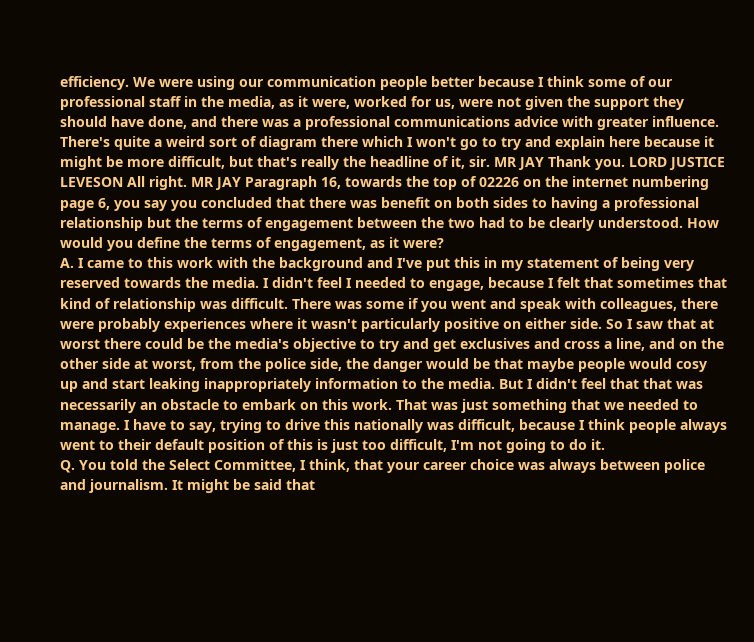efficiency. We were using our communication people better because I think some of our professional staff in the media, as it were, worked for us, were not given the support they should have done, and there was a professional communications advice with greater influence. There's quite a weird sort of diagram there which I won't go to try and explain here because it might be more difficult, but that's really the headline of it, sir. MR JAY Thank you. LORD JUSTICE LEVESON All right. MR JAY Paragraph 16, towards the top of 02226 on the internet numbering page 6, you say you concluded that there was benefit on both sides to having a professional relationship but the terms of engagement between the two had to be clearly understood. How would you define the terms of engagement, as it were?
A. I came to this work with the background and I've put this in my statement of being very reserved towards the media. I didn't feel I needed to engage, because I felt that sometimes that kind of relationship was difficult. There was some if you went and speak with colleagues, there were probably experiences where it wasn't particularly positive on either side. So I saw that at worst there could be the media's objective to try and get exclusives and cross a line, and on the other side at worst, from the police side, the danger would be that maybe people would cosy up and start leaking inappropriately information to the media. But I didn't feel that that was necessarily an obstacle to embark on this work. That was just something that we needed to manage. I have to say, trying to drive this nationally was difficult, because I think people always went to their default position of this is just too difficult, I'm not going to do it.
Q. You told the Select Committee, I think, that your career choice was always between police and journalism. It might be said that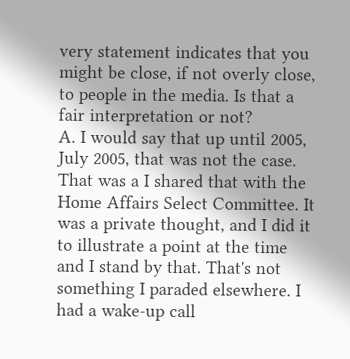very statement indicates that you might be close, if not overly close, to people in the media. Is that a fair interpretation or not?
A. I would say that up until 2005, July 2005, that was not the case. That was a I shared that with the Home Affairs Select Committee. It was a private thought, and I did it to illustrate a point at the time and I stand by that. That's not something I paraded elsewhere. I had a wake-up call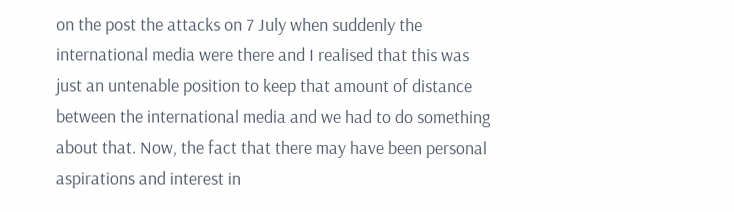on the post the attacks on 7 July when suddenly the international media were there and I realised that this was just an untenable position to keep that amount of distance between the international media and we had to do something about that. Now, the fact that there may have been personal aspirations and interest in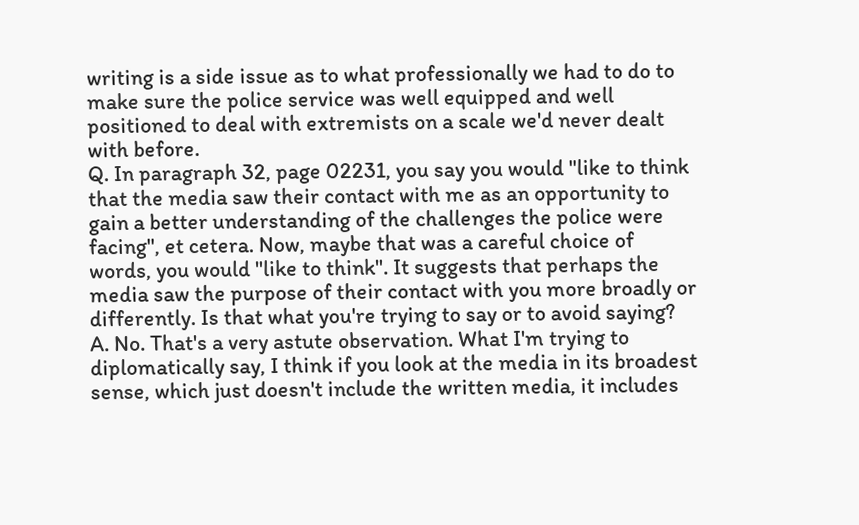writing is a side issue as to what professionally we had to do to make sure the police service was well equipped and well positioned to deal with extremists on a scale we'd never dealt with before.
Q. In paragraph 32, page 02231, you say you would "like to think that the media saw their contact with me as an opportunity to gain a better understanding of the challenges the police were facing", et cetera. Now, maybe that was a careful choice of words, you would "like to think". It suggests that perhaps the media saw the purpose of their contact with you more broadly or differently. Is that what you're trying to say or to avoid saying?
A. No. That's a very astute observation. What I'm trying to diplomatically say, I think if you look at the media in its broadest sense, which just doesn't include the written media, it includes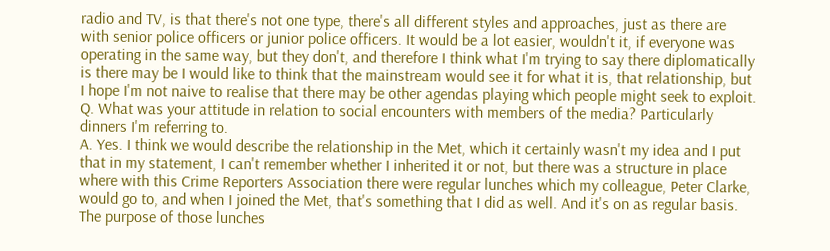radio and TV, is that there's not one type, there's all different styles and approaches, just as there are with senior police officers or junior police officers. It would be a lot easier, wouldn't it, if everyone was operating in the same way, but they don't, and therefore I think what I'm trying to say there diplomatically is there may be I would like to think that the mainstream would see it for what it is, that relationship, but I hope I'm not naive to realise that there may be other agendas playing which people might seek to exploit.
Q. What was your attitude in relation to social encounters with members of the media? Particularly dinners I'm referring to.
A. Yes. I think we would describe the relationship in the Met, which it certainly wasn't my idea and I put that in my statement, I can't remember whether I inherited it or not, but there was a structure in place where with this Crime Reporters Association there were regular lunches which my colleague, Peter Clarke, would go to, and when I joined the Met, that's something that I did as well. And it's on as regular basis. The purpose of those lunches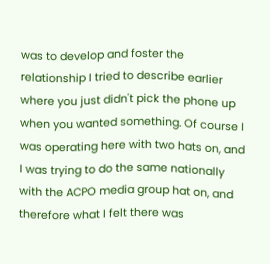was to develop and foster the relationship I tried to describe earlier where you just didn't pick the phone up when you wanted something. Of course I was operating here with two hats on, and I was trying to do the same nationally with the ACPO media group hat on, and therefore what I felt there was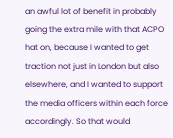an awful lot of benefit in probably going the extra mile with that ACPO hat on, because I wanted to get traction not just in London but also elsewhere, and I wanted to support the media officers within each force accordingly. So that would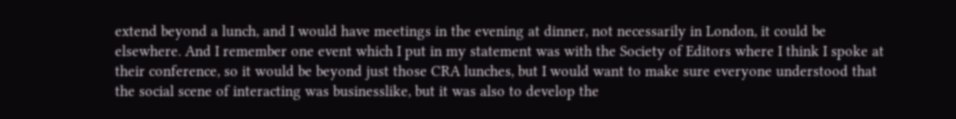extend beyond a lunch, and I would have meetings in the evening at dinner, not necessarily in London, it could be elsewhere. And I remember one event which I put in my statement was with the Society of Editors where I think I spoke at their conference, so it would be beyond just those CRA lunches, but I would want to make sure everyone understood that the social scene of interacting was businesslike, but it was also to develop the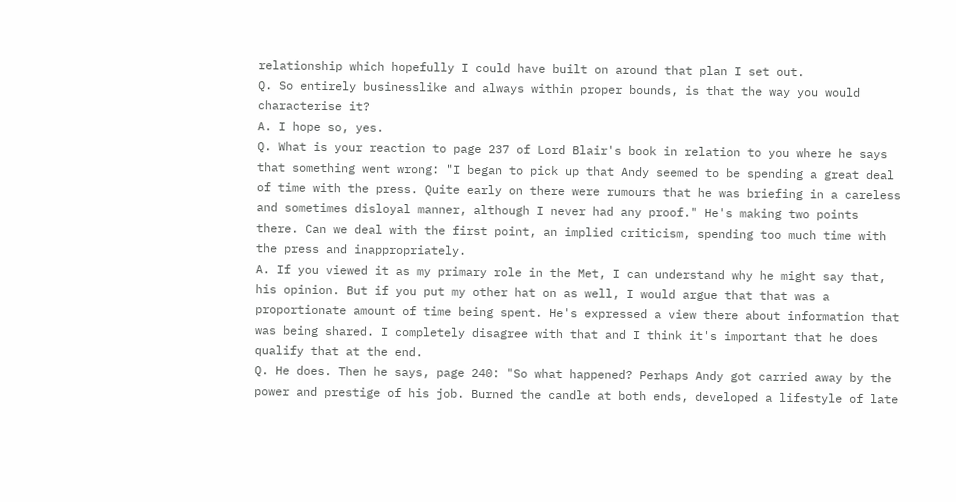relationship which hopefully I could have built on around that plan I set out.
Q. So entirely businesslike and always within proper bounds, is that the way you would characterise it?
A. I hope so, yes.
Q. What is your reaction to page 237 of Lord Blair's book in relation to you where he says that something went wrong: "I began to pick up that Andy seemed to be spending a great deal of time with the press. Quite early on there were rumours that he was briefing in a careless and sometimes disloyal manner, although I never had any proof." He's making two points there. Can we deal with the first point, an implied criticism, spending too much time with the press and inappropriately.
A. If you viewed it as my primary role in the Met, I can understand why he might say that, his opinion. But if you put my other hat on as well, I would argue that that was a proportionate amount of time being spent. He's expressed a view there about information that was being shared. I completely disagree with that and I think it's important that he does qualify that at the end.
Q. He does. Then he says, page 240: "So what happened? Perhaps Andy got carried away by the power and prestige of his job. Burned the candle at both ends, developed a lifestyle of late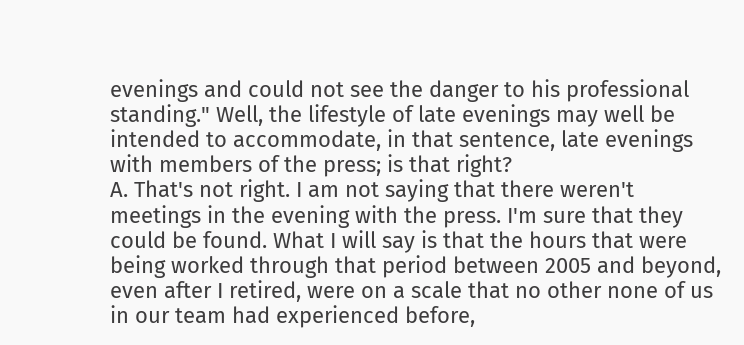evenings and could not see the danger to his professional standing." Well, the lifestyle of late evenings may well be intended to accommodate, in that sentence, late evenings with members of the press; is that right?
A. That's not right. I am not saying that there weren't meetings in the evening with the press. I'm sure that they could be found. What I will say is that the hours that were being worked through that period between 2005 and beyond, even after I retired, were on a scale that no other none of us in our team had experienced before,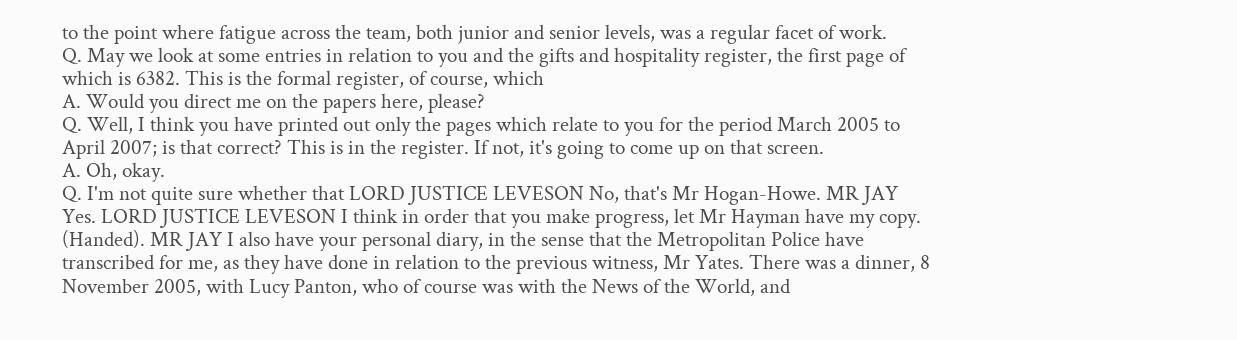to the point where fatigue across the team, both junior and senior levels, was a regular facet of work.
Q. May we look at some entries in relation to you and the gifts and hospitality register, the first page of which is 6382. This is the formal register, of course, which
A. Would you direct me on the papers here, please?
Q. Well, I think you have printed out only the pages which relate to you for the period March 2005 to April 2007; is that correct? This is in the register. If not, it's going to come up on that screen.
A. Oh, okay.
Q. I'm not quite sure whether that LORD JUSTICE LEVESON No, that's Mr Hogan-Howe. MR JAY Yes. LORD JUSTICE LEVESON I think in order that you make progress, let Mr Hayman have my copy. (Handed). MR JAY I also have your personal diary, in the sense that the Metropolitan Police have transcribed for me, as they have done in relation to the previous witness, Mr Yates. There was a dinner, 8 November 2005, with Lucy Panton, who of course was with the News of the World, and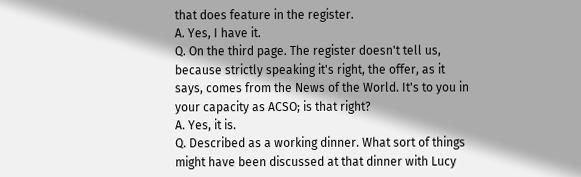that does feature in the register.
A. Yes, I have it.
Q. On the third page. The register doesn't tell us, because strictly speaking it's right, the offer, as it says, comes from the News of the World. It's to you in your capacity as ACSO; is that right?
A. Yes, it is.
Q. Described as a working dinner. What sort of things might have been discussed at that dinner with Lucy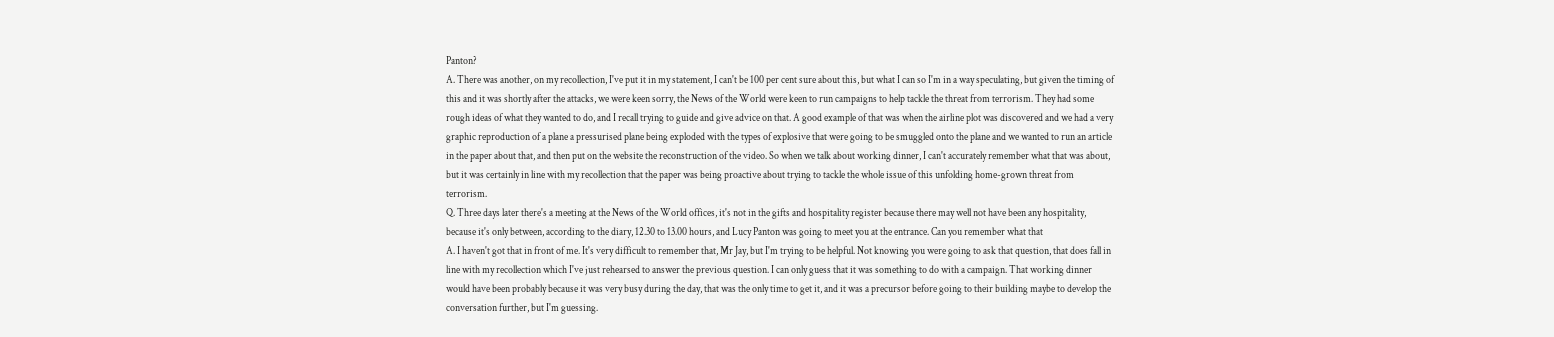Panton?
A. There was another, on my recollection, I've put it in my statement, I can't be 100 per cent sure about this, but what I can so I'm in a way speculating, but given the timing of this and it was shortly after the attacks, we were keen sorry, the News of the World were keen to run campaigns to help tackle the threat from terrorism. They had some rough ideas of what they wanted to do, and I recall trying to guide and give advice on that. A good example of that was when the airline plot was discovered and we had a very graphic reproduction of a plane a pressurised plane being exploded with the types of explosive that were going to be smuggled onto the plane and we wanted to run an article in the paper about that, and then put on the website the reconstruction of the video. So when we talk about working dinner, I can't accurately remember what that was about, but it was certainly in line with my recollection that the paper was being proactive about trying to tackle the whole issue of this unfolding home-grown threat from terrorism.
Q. Three days later there's a meeting at the News of the World offices, it's not in the gifts and hospitality register because there may well not have been any hospitality, because it's only between, according to the diary, 12.30 to 13.00 hours, and Lucy Panton was going to meet you at the entrance. Can you remember what that
A. I haven't got that in front of me. It's very difficult to remember that, Mr Jay, but I'm trying to be helpful. Not knowing you were going to ask that question, that does fall in line with my recollection which I've just rehearsed to answer the previous question. I can only guess that it was something to do with a campaign. That working dinner would have been probably because it was very busy during the day, that was the only time to get it, and it was a precursor before going to their building maybe to develop the conversation further, but I'm guessing.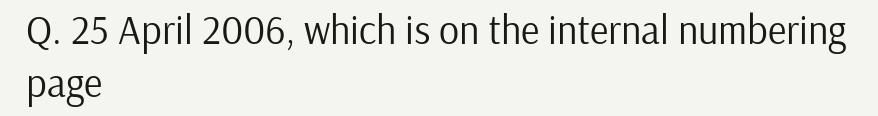Q. 25 April 2006, which is on the internal numbering page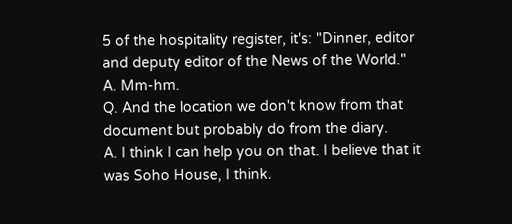5 of the hospitality register, it's: "Dinner, editor and deputy editor of the News of the World."
A. Mm-hm.
Q. And the location we don't know from that document but probably do from the diary.
A. I think I can help you on that. I believe that it was Soho House, I think.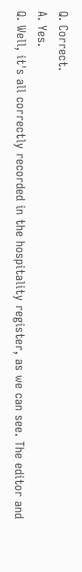Q. Correct.
A. Yes.
Q. Well, it's all correctly recorded in the hospitality register, as we can see. The editor and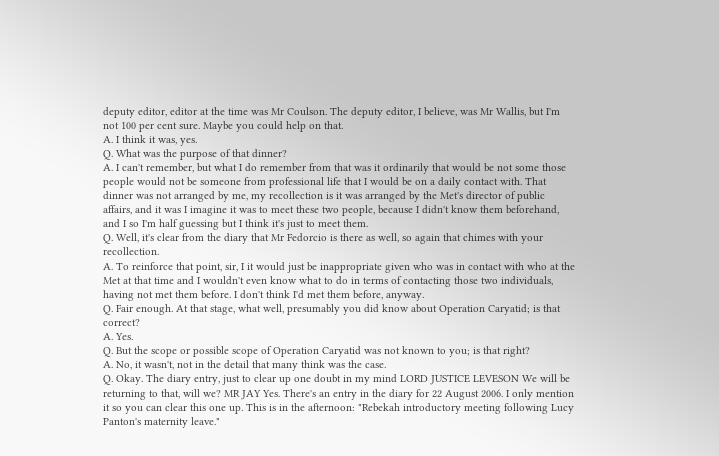deputy editor, editor at the time was Mr Coulson. The deputy editor, I believe, was Mr Wallis, but I'm not 100 per cent sure. Maybe you could help on that.
A. I think it was, yes.
Q. What was the purpose of that dinner?
A. I can't remember, but what I do remember from that was it ordinarily that would be not some those people would not be someone from professional life that I would be on a daily contact with. That dinner was not arranged by me, my recollection is it was arranged by the Met's director of public affairs, and it was I imagine it was to meet these two people, because I didn't know them beforehand, and I so I'm half guessing but I think it's just to meet them.
Q. Well, it's clear from the diary that Mr Fedorcio is there as well, so again that chimes with your recollection.
A. To reinforce that point, sir, I it would just be inappropriate given who was in contact with who at the Met at that time and I wouldn't even know what to do in terms of contacting those two individuals, having not met them before. I don't think I'd met them before, anyway.
Q. Fair enough. At that stage, what well, presumably you did know about Operation Caryatid; is that correct?
A. Yes.
Q. But the scope or possible scope of Operation Caryatid was not known to you; is that right?
A. No, it wasn't, not in the detail that many think was the case.
Q. Okay. The diary entry, just to clear up one doubt in my mind LORD JUSTICE LEVESON We will be returning to that, will we? MR JAY Yes. There's an entry in the diary for 22 August 2006. I only mention it so you can clear this one up. This is in the afternoon: "Rebekah introductory meeting following Lucy Panton's maternity leave."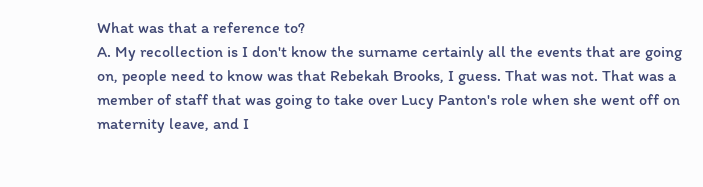What was that a reference to?
A. My recollection is I don't know the surname certainly all the events that are going on, people need to know was that Rebekah Brooks, I guess. That was not. That was a member of staff that was going to take over Lucy Panton's role when she went off on maternity leave, and I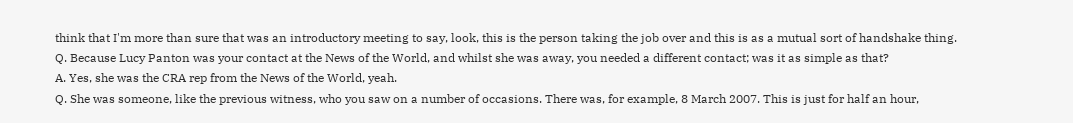think that I'm more than sure that was an introductory meeting to say, look, this is the person taking the job over and this is as a mutual sort of handshake thing.
Q. Because Lucy Panton was your contact at the News of the World, and whilst she was away, you needed a different contact; was it as simple as that?
A. Yes, she was the CRA rep from the News of the World, yeah.
Q. She was someone, like the previous witness, who you saw on a number of occasions. There was, for example, 8 March 2007. This is just for half an hour,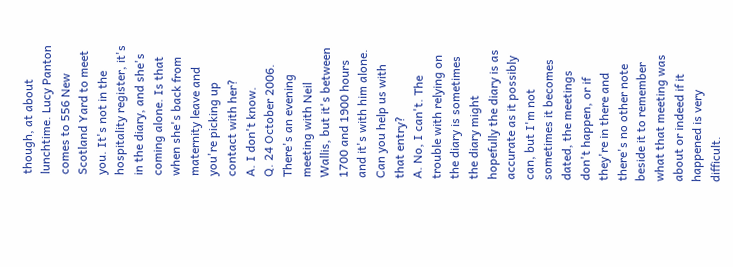though, at about lunchtime. Lucy Panton comes to 556 New Scotland Yard to meet you. It's not in the hospitality register, it's in the diary, and she's coming alone. Is that when she's back from maternity leave and you're picking up contact with her?
A. I don't know.
Q. 24 October 2006. There's an evening meeting with Neil Wallis, but it's between 1700 and 1900 hours and it's with him alone. Can you help us with that entry?
A. No, I can't. The trouble with relying on the diary is sometimes the diary might hopefully the diary is as accurate as it possibly can, but I'm not sometimes it becomes dated, the meetings don't happen, or if they're in there and there's no other note beside it to remember what that meeting was about or indeed if it happened is very difficult.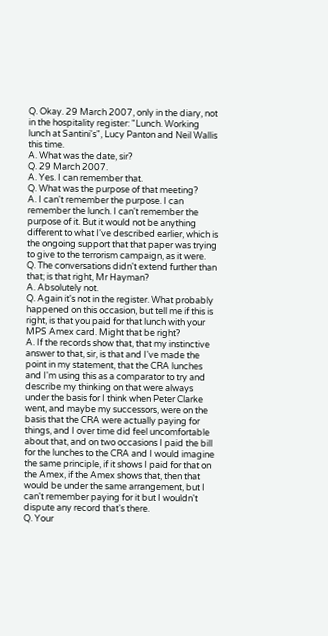Q. Okay. 29 March 2007, only in the diary, not in the hospitality register: "Lunch. Working lunch at Santini's", Lucy Panton and Neil Wallis this time.
A. What was the date, sir?
Q. 29 March 2007.
A. Yes. I can remember that.
Q. What was the purpose of that meeting?
A. I can't remember the purpose. I can remember the lunch. I can't remember the purpose of it. But it would not be anything different to what I've described earlier, which is the ongoing support that that paper was trying to give to the terrorism campaign, as it were.
Q. The conversations didn't extend further than that; is that right, Mr Hayman?
A. Absolutely not.
Q. Again it's not in the register. What probably happened on this occasion, but tell me if this is right, is that you paid for that lunch with your MPS Amex card. Might that be right?
A. If the records show that, that my instinctive answer to that, sir, is that and I've made the point in my statement, that the CRA lunches and I'm using this as a comparator to try and describe my thinking on that were always under the basis for I think when Peter Clarke went, and maybe my successors, were on the basis that the CRA were actually paying for things, and I over time did feel uncomfortable about that, and on two occasions I paid the bill for the lunches to the CRA and I would imagine the same principle, if it shows I paid for that on the Amex, if the Amex shows that, then that would be under the same arrangement, but I can't remember paying for it but I wouldn't dispute any record that's there.
Q. Your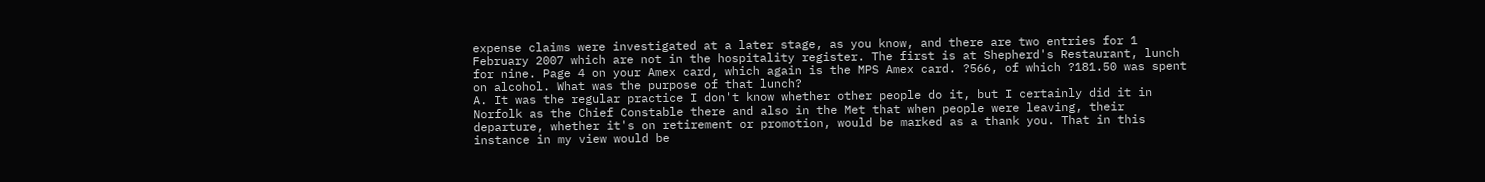expense claims were investigated at a later stage, as you know, and there are two entries for 1 February 2007 which are not in the hospitality register. The first is at Shepherd's Restaurant, lunch for nine. Page 4 on your Amex card, which again is the MPS Amex card. ?566, of which ?181.50 was spent on alcohol. What was the purpose of that lunch?
A. It was the regular practice I don't know whether other people do it, but I certainly did it in Norfolk as the Chief Constable there and also in the Met that when people were leaving, their departure, whether it's on retirement or promotion, would be marked as a thank you. That in this instance in my view would be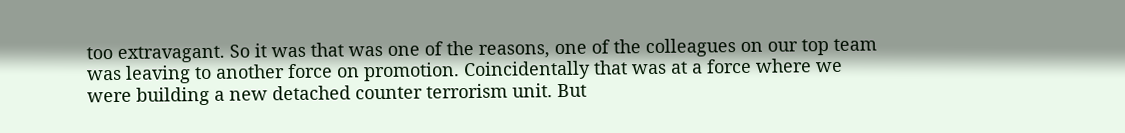too extravagant. So it was that was one of the reasons, one of the colleagues on our top team was leaving to another force on promotion. Coincidentally that was at a force where we were building a new detached counter terrorism unit. But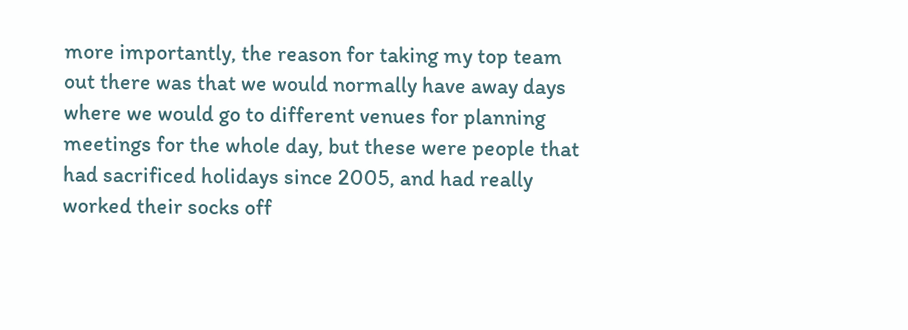more importantly, the reason for taking my top team out there was that we would normally have away days where we would go to different venues for planning meetings for the whole day, but these were people that had sacrificed holidays since 2005, and had really worked their socks off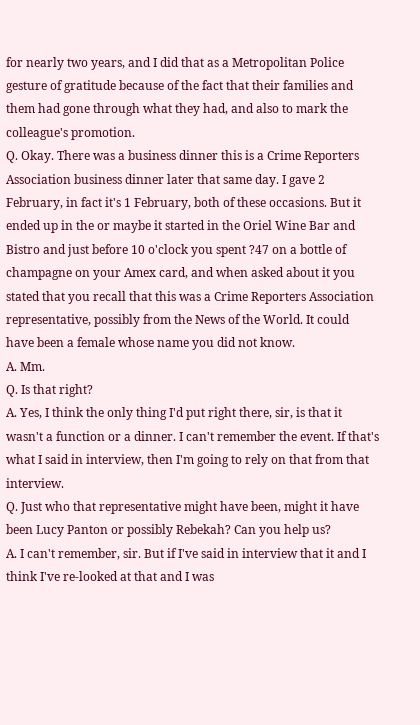for nearly two years, and I did that as a Metropolitan Police gesture of gratitude because of the fact that their families and them had gone through what they had, and also to mark the colleague's promotion.
Q. Okay. There was a business dinner this is a Crime Reporters Association business dinner later that same day. I gave 2 February, in fact it's 1 February, both of these occasions. But it ended up in the or maybe it started in the Oriel Wine Bar and Bistro and just before 10 o'clock you spent ?47 on a bottle of champagne on your Amex card, and when asked about it you stated that you recall that this was a Crime Reporters Association representative, possibly from the News of the World. It could have been a female whose name you did not know.
A. Mm.
Q. Is that right?
A. Yes, I think the only thing I'd put right there, sir, is that it wasn't a function or a dinner. I can't remember the event. If that's what I said in interview, then I'm going to rely on that from that interview.
Q. Just who that representative might have been, might it have been Lucy Panton or possibly Rebekah? Can you help us?
A. I can't remember, sir. But if I've said in interview that it and I think I've re-looked at that and I was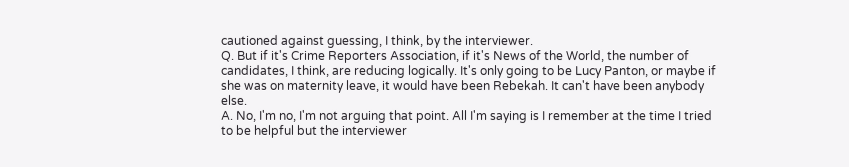cautioned against guessing, I think, by the interviewer.
Q. But if it's Crime Reporters Association, if it's News of the World, the number of candidates, I think, are reducing logically. It's only going to be Lucy Panton, or maybe if she was on maternity leave, it would have been Rebekah. It can't have been anybody else.
A. No, I'm no, I'm not arguing that point. All I'm saying is I remember at the time I tried to be helpful but the interviewer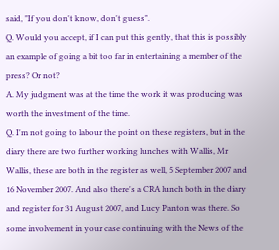said, "If you don't know, don't guess".
Q. Would you accept, if I can put this gently, that this is possibly an example of going a bit too far in entertaining a member of the press? Or not?
A. My judgment was at the time the work it was producing was worth the investment of the time.
Q. I'm not going to labour the point on these registers, but in the diary there are two further working lunches with Wallis, Mr Wallis, these are both in the register as well, 5 September 2007 and 16 November 2007. And also there's a CRA lunch both in the diary and register for 31 August 2007, and Lucy Panton was there. So some involvement in your case continuing with the News of the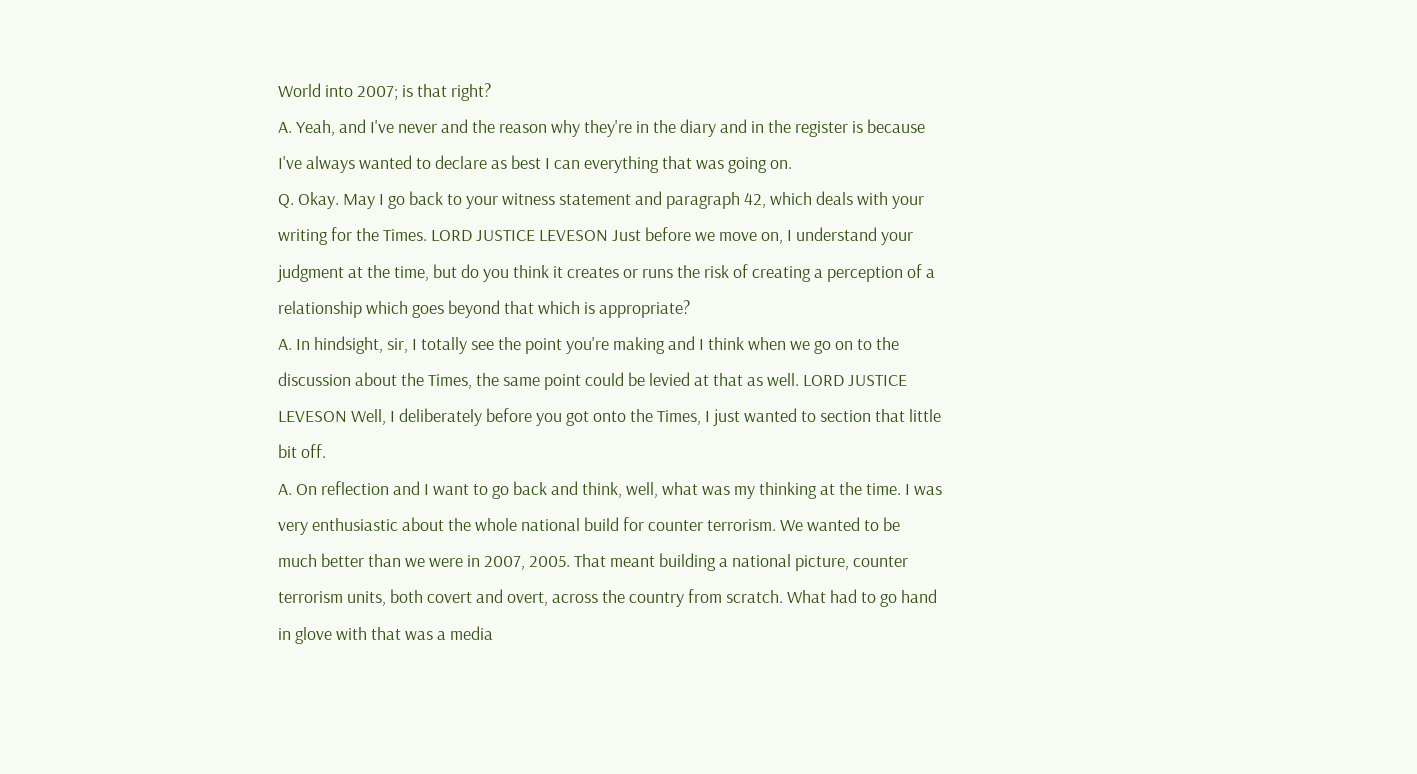World into 2007; is that right?
A. Yeah, and I've never and the reason why they're in the diary and in the register is because I've always wanted to declare as best I can everything that was going on.
Q. Okay. May I go back to your witness statement and paragraph 42, which deals with your writing for the Times. LORD JUSTICE LEVESON Just before we move on, I understand your judgment at the time, but do you think it creates or runs the risk of creating a perception of a relationship which goes beyond that which is appropriate?
A. In hindsight, sir, I totally see the point you're making and I think when we go on to the discussion about the Times, the same point could be levied at that as well. LORD JUSTICE LEVESON Well, I deliberately before you got onto the Times, I just wanted to section that little bit off.
A. On reflection and I want to go back and think, well, what was my thinking at the time. I was very enthusiastic about the whole national build for counter terrorism. We wanted to be much better than we were in 2007, 2005. That meant building a national picture, counter terrorism units, both covert and overt, across the country from scratch. What had to go hand in glove with that was a media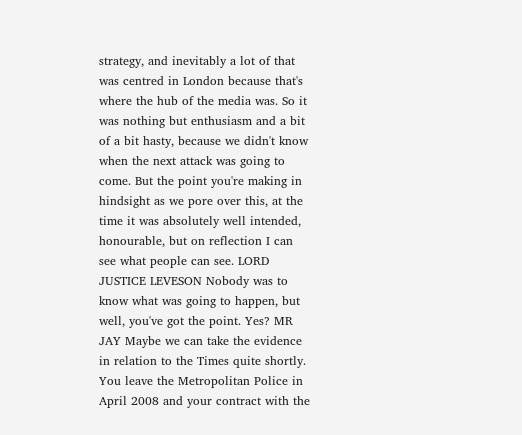strategy, and inevitably a lot of that was centred in London because that's where the hub of the media was. So it was nothing but enthusiasm and a bit of a bit hasty, because we didn't know when the next attack was going to come. But the point you're making in hindsight as we pore over this, at the time it was absolutely well intended, honourable, but on reflection I can see what people can see. LORD JUSTICE LEVESON Nobody was to know what was going to happen, but well, you've got the point. Yes? MR JAY Maybe we can take the evidence in relation to the Times quite shortly. You leave the Metropolitan Police in April 2008 and your contract with the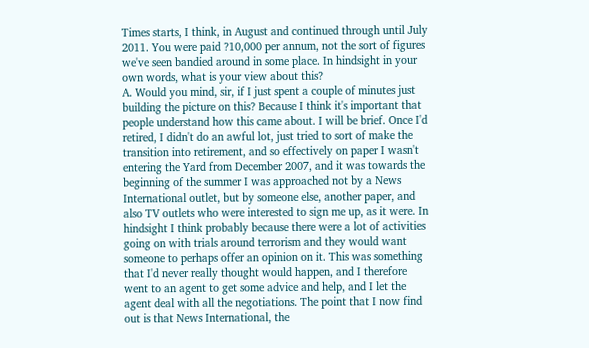Times starts, I think, in August and continued through until July 2011. You were paid ?10,000 per annum, not the sort of figures we've seen bandied around in some place. In hindsight in your own words, what is your view about this?
A. Would you mind, sir, if I just spent a couple of minutes just building the picture on this? Because I think it's important that people understand how this came about. I will be brief. Once I'd retired, I didn't do an awful lot, just tried to sort of make the transition into retirement, and so effectively on paper I wasn't entering the Yard from December 2007, and it was towards the beginning of the summer I was approached not by a News International outlet, but by someone else, another paper, and also TV outlets who were interested to sign me up, as it were. In hindsight I think probably because there were a lot of activities going on with trials around terrorism and they would want someone to perhaps offer an opinion on it. This was something that I'd never really thought would happen, and I therefore went to an agent to get some advice and help, and I let the agent deal with all the negotiations. The point that I now find out is that News International, the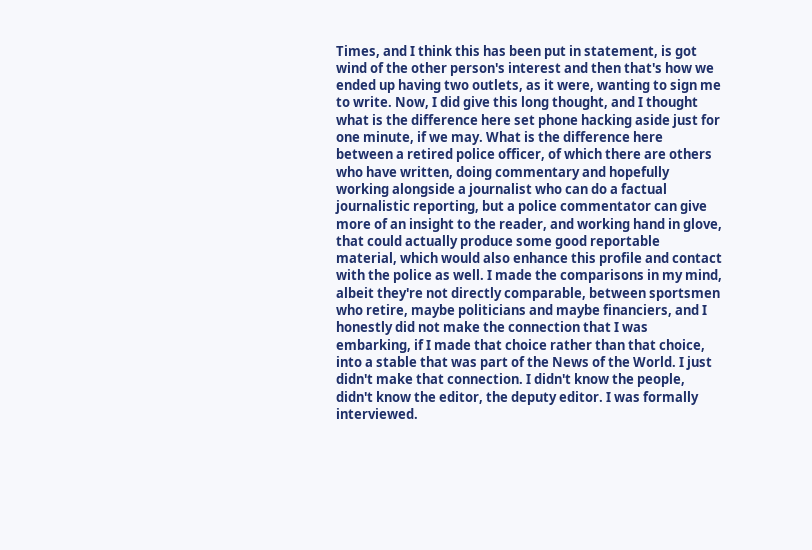Times, and I think this has been put in statement, is got wind of the other person's interest and then that's how we ended up having two outlets, as it were, wanting to sign me to write. Now, I did give this long thought, and I thought what is the difference here set phone hacking aside just for one minute, if we may. What is the difference here between a retired police officer, of which there are others who have written, doing commentary and hopefully working alongside a journalist who can do a factual journalistic reporting, but a police commentator can give more of an insight to the reader, and working hand in glove, that could actually produce some good reportable material, which would also enhance this profile and contact with the police as well. I made the comparisons in my mind, albeit they're not directly comparable, between sportsmen who retire, maybe politicians and maybe financiers, and I honestly did not make the connection that I was embarking, if I made that choice rather than that choice, into a stable that was part of the News of the World. I just didn't make that connection. I didn't know the people, didn't know the editor, the deputy editor. I was formally interviewed.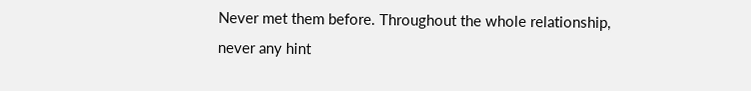Never met them before. Throughout the whole relationship, never any hint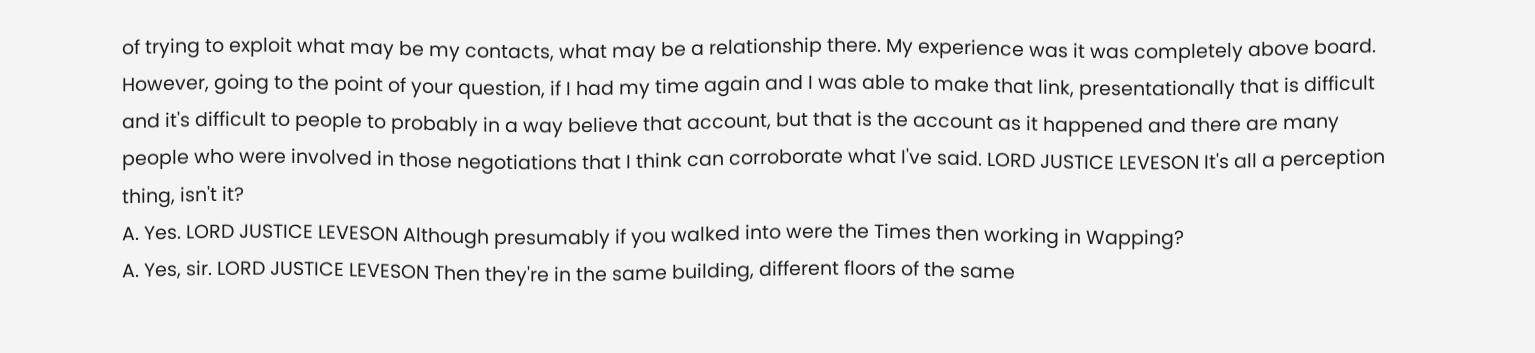of trying to exploit what may be my contacts, what may be a relationship there. My experience was it was completely above board. However, going to the point of your question, if I had my time again and I was able to make that link, presentationally that is difficult and it's difficult to people to probably in a way believe that account, but that is the account as it happened and there are many people who were involved in those negotiations that I think can corroborate what I've said. LORD JUSTICE LEVESON It's all a perception thing, isn't it?
A. Yes. LORD JUSTICE LEVESON Although presumably if you walked into were the Times then working in Wapping?
A. Yes, sir. LORD JUSTICE LEVESON Then they're in the same building, different floors of the same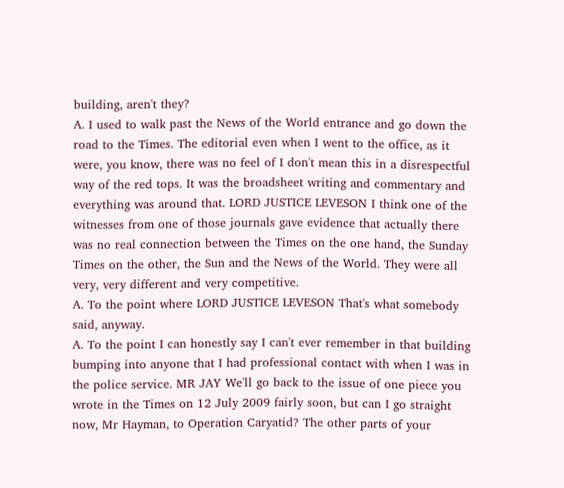building, aren't they?
A. I used to walk past the News of the World entrance and go down the road to the Times. The editorial even when I went to the office, as it were, you know, there was no feel of I don't mean this in a disrespectful way of the red tops. It was the broadsheet writing and commentary and everything was around that. LORD JUSTICE LEVESON I think one of the witnesses from one of those journals gave evidence that actually there was no real connection between the Times on the one hand, the Sunday Times on the other, the Sun and the News of the World. They were all very, very different and very competitive.
A. To the point where LORD JUSTICE LEVESON That's what somebody said, anyway.
A. To the point I can honestly say I can't ever remember in that building bumping into anyone that I had professional contact with when I was in the police service. MR JAY We'll go back to the issue of one piece you wrote in the Times on 12 July 2009 fairly soon, but can I go straight now, Mr Hayman, to Operation Caryatid? The other parts of your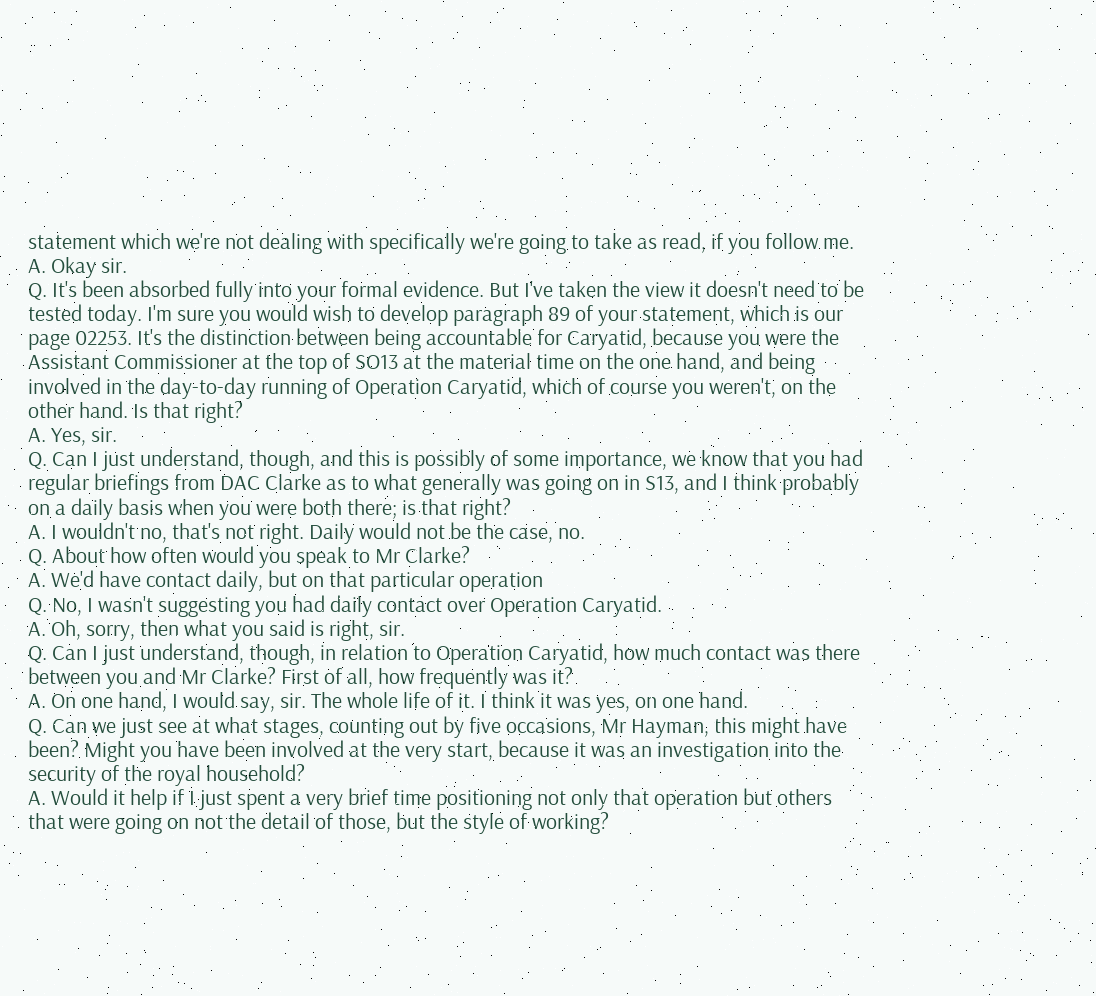statement which we're not dealing with specifically we're going to take as read, if you follow me.
A. Okay sir.
Q. It's been absorbed fully into your formal evidence. But I've taken the view it doesn't need to be tested today. I'm sure you would wish to develop paragraph 89 of your statement, which is our page 02253. It's the distinction between being accountable for Caryatid, because you were the Assistant Commissioner at the top of SO13 at the material time on the one hand, and being involved in the day-to-day running of Operation Caryatid, which of course you weren't, on the other hand. Is that right?
A. Yes, sir.
Q. Can I just understand, though, and this is possibly of some importance, we know that you had regular briefings from DAC Clarke as to what generally was going on in S13, and I think probably on a daily basis when you were both there; is that right?
A. I wouldn't no, that's not right. Daily would not be the case, no.
Q. About how often would you speak to Mr Clarke?
A. We'd have contact daily, but on that particular operation
Q. No, I wasn't suggesting you had daily contact over Operation Caryatid.
A. Oh, sorry, then what you said is right, sir.
Q. Can I just understand, though, in relation to Operation Caryatid, how much contact was there between you and Mr Clarke? First of all, how frequently was it?
A. On one hand, I would say, sir. The whole life of it. I think it was yes, on one hand.
Q. Can we just see at what stages, counting out by five occasions, Mr Hayman, this might have been? Might you have been involved at the very start, because it was an investigation into the security of the royal household?
A. Would it help if I just spent a very brief time positioning not only that operation but others that were going on not the detail of those, but the style of working?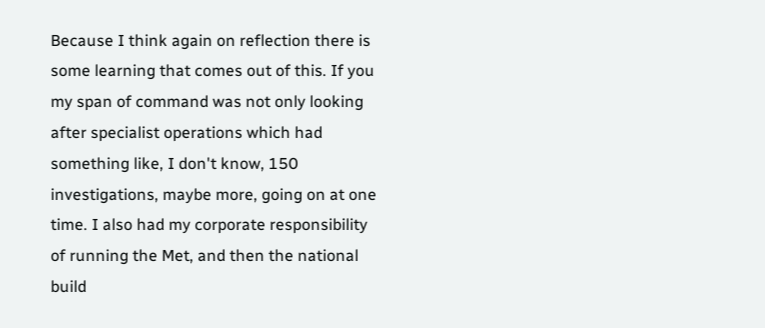Because I think again on reflection there is some learning that comes out of this. If you my span of command was not only looking after specialist operations which had something like, I don't know, 150 investigations, maybe more, going on at one time. I also had my corporate responsibility of running the Met, and then the national build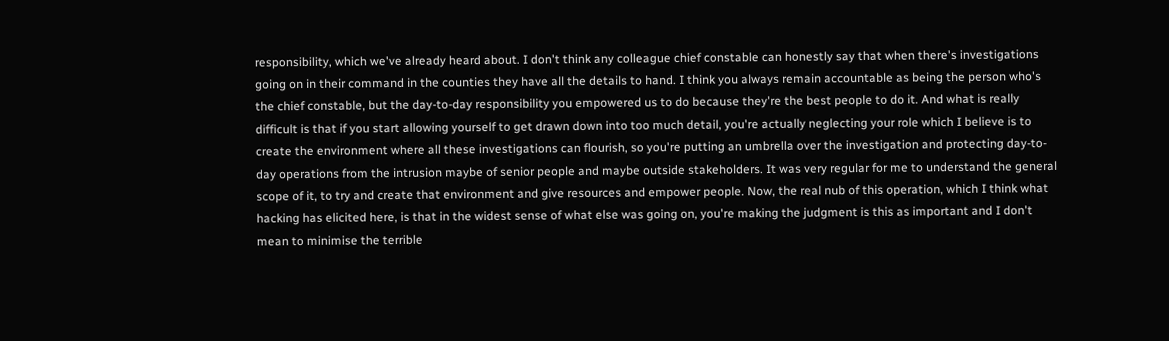responsibility, which we've already heard about. I don't think any colleague chief constable can honestly say that when there's investigations going on in their command in the counties they have all the details to hand. I think you always remain accountable as being the person who's the chief constable, but the day-to-day responsibility you empowered us to do because they're the best people to do it. And what is really difficult is that if you start allowing yourself to get drawn down into too much detail, you're actually neglecting your role which I believe is to create the environment where all these investigations can flourish, so you're putting an umbrella over the investigation and protecting day-to-day operations from the intrusion maybe of senior people and maybe outside stakeholders. It was very regular for me to understand the general scope of it, to try and create that environment and give resources and empower people. Now, the real nub of this operation, which I think what hacking has elicited here, is that in the widest sense of what else was going on, you're making the judgment is this as important and I don't mean to minimise the terrible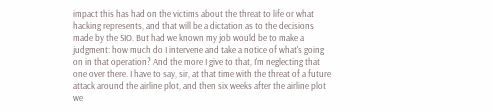impact this has had on the victims about the threat to life or what hacking represents, and that will be a dictation as to the decisions made by the SIO. But had we known my job would be to make a judgment: how much do I intervene and take a notice of what's going on in that operation? And the more I give to that, I'm neglecting that one over there. I have to say, sir, at that time with the threat of a future attack around the airline plot, and then six weeks after the airline plot we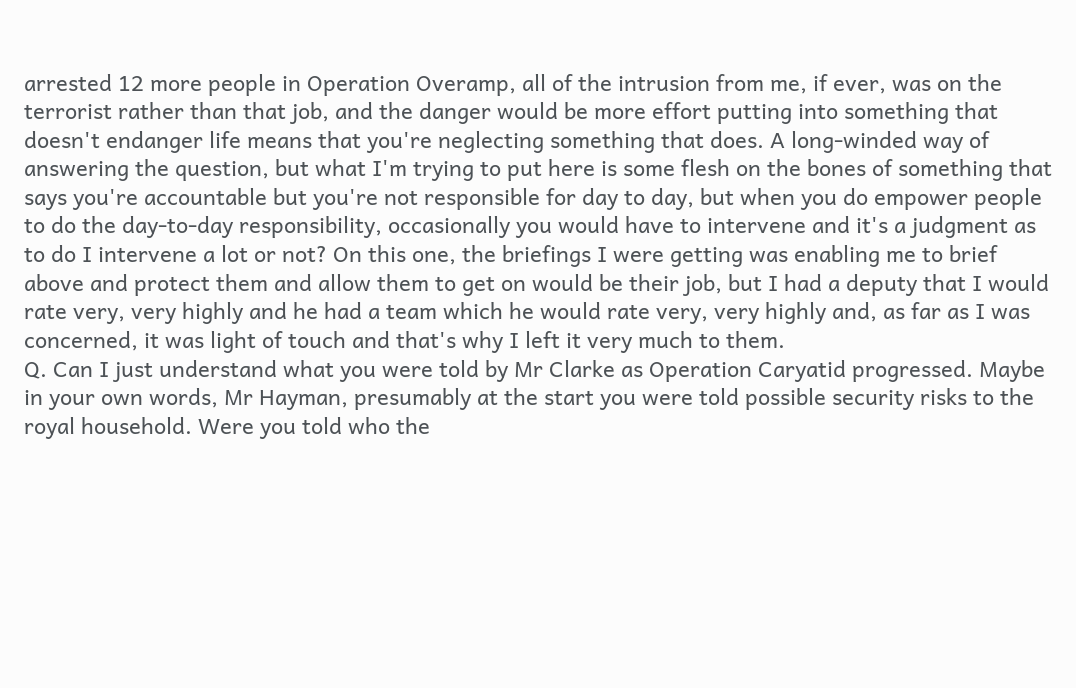arrested 12 more people in Operation Overamp, all of the intrusion from me, if ever, was on the terrorist rather than that job, and the danger would be more effort putting into something that doesn't endanger life means that you're neglecting something that does. A long-winded way of answering the question, but what I'm trying to put here is some flesh on the bones of something that says you're accountable but you're not responsible for day to day, but when you do empower people to do the day-to-day responsibility, occasionally you would have to intervene and it's a judgment as to do I intervene a lot or not? On this one, the briefings I were getting was enabling me to brief above and protect them and allow them to get on would be their job, but I had a deputy that I would rate very, very highly and he had a team which he would rate very, very highly and, as far as I was concerned, it was light of touch and that's why I left it very much to them.
Q. Can I just understand what you were told by Mr Clarke as Operation Caryatid progressed. Maybe in your own words, Mr Hayman, presumably at the start you were told possible security risks to the royal household. Were you told who the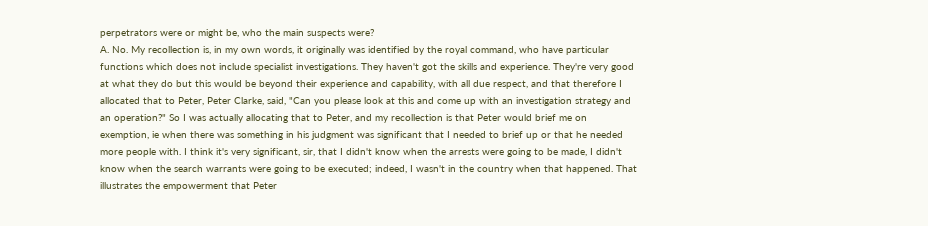perpetrators were or might be, who the main suspects were?
A. No. My recollection is, in my own words, it originally was identified by the royal command, who have particular functions which does not include specialist investigations. They haven't got the skills and experience. They're very good at what they do but this would be beyond their experience and capability, with all due respect, and that therefore I allocated that to Peter, Peter Clarke, said, "Can you please look at this and come up with an investigation strategy and an operation?" So I was actually allocating that to Peter, and my recollection is that Peter would brief me on exemption, ie when there was something in his judgment was significant that I needed to brief up or that he needed more people with. I think it's very significant, sir, that I didn't know when the arrests were going to be made, I didn't know when the search warrants were going to be executed; indeed, I wasn't in the country when that happened. That illustrates the empowerment that Peter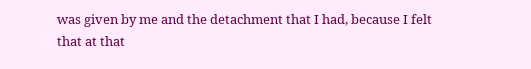was given by me and the detachment that I had, because I felt that at that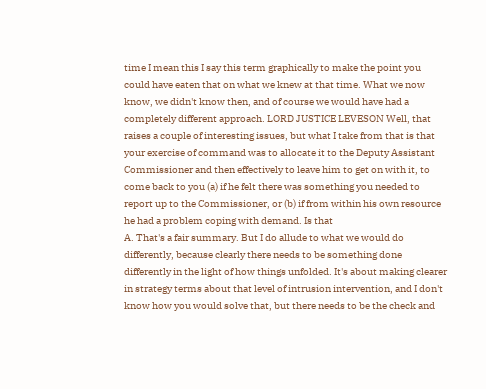time I mean this I say this term graphically to make the point you could have eaten that on what we knew at that time. What we now know, we didn't know then, and of course we would have had a completely different approach. LORD JUSTICE LEVESON Well, that raises a couple of interesting issues, but what I take from that is that your exercise of command was to allocate it to the Deputy Assistant Commissioner and then effectively to leave him to get on with it, to come back to you (a) if he felt there was something you needed to report up to the Commissioner, or (b) if from within his own resource he had a problem coping with demand. Is that
A. That's a fair summary. But I do allude to what we would do differently, because clearly there needs to be something done differently in the light of how things unfolded. It's about making clearer in strategy terms about that level of intrusion intervention, and I don't know how you would solve that, but there needs to be the check and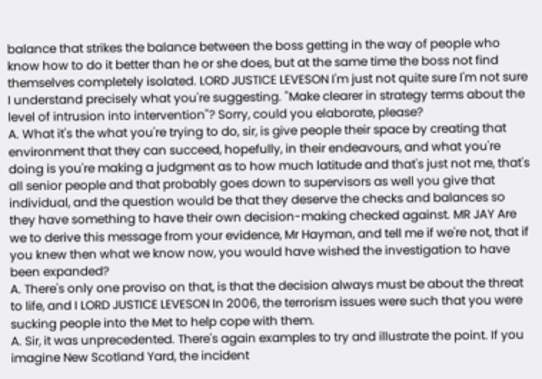balance that strikes the balance between the boss getting in the way of people who know how to do it better than he or she does, but at the same time the boss not find themselves completely isolated. LORD JUSTICE LEVESON I'm just not quite sure I'm not sure I understand precisely what you're suggesting. "Make clearer in strategy terms about the level of intrusion into intervention"? Sorry, could you elaborate, please?
A. What it's the what you're trying to do, sir, is give people their space by creating that environment that they can succeed, hopefully, in their endeavours, and what you're doing is you're making a judgment as to how much latitude and that's just not me, that's all senior people and that probably goes down to supervisors as well you give that individual, and the question would be that they deserve the checks and balances so they have something to have their own decision-making checked against. MR JAY Are we to derive this message from your evidence, Mr Hayman, and tell me if we're not, that if you knew then what we know now, you would have wished the investigation to have been expanded?
A. There's only one proviso on that, is that the decision always must be about the threat to life, and I LORD JUSTICE LEVESON In 2006, the terrorism issues were such that you were sucking people into the Met to help cope with them.
A. Sir, it was unprecedented. There's again examples to try and illustrate the point. If you imagine New Scotland Yard, the incident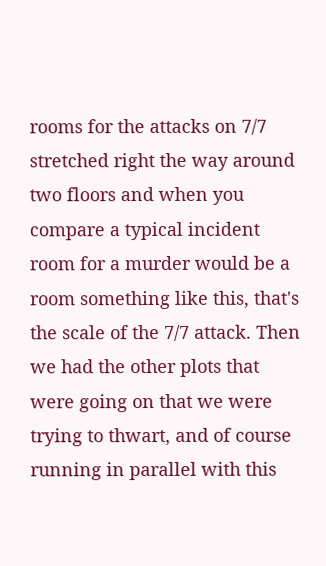rooms for the attacks on 7/7 stretched right the way around two floors and when you compare a typical incident room for a murder would be a room something like this, that's the scale of the 7/7 attack. Then we had the other plots that were going on that we were trying to thwart, and of course running in parallel with this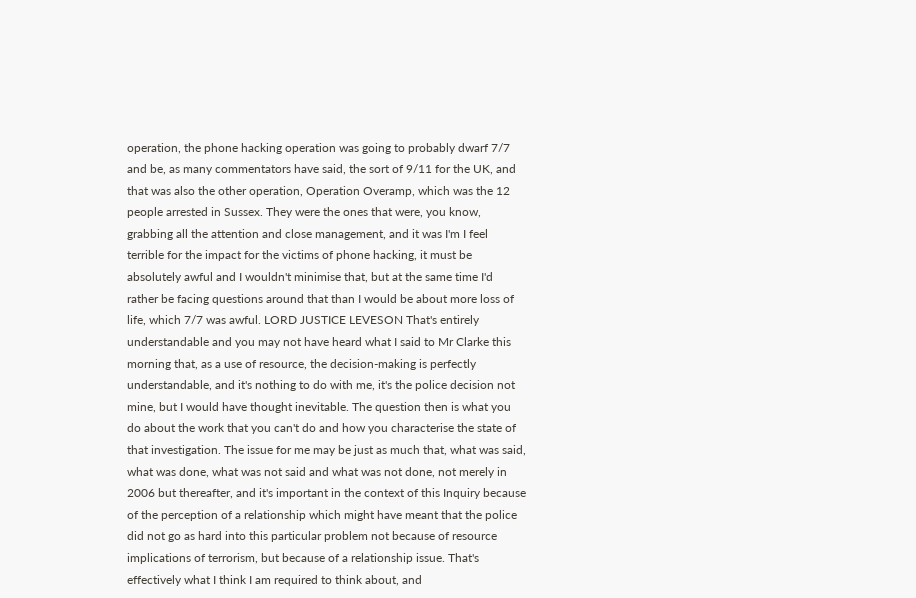operation, the phone hacking operation was going to probably dwarf 7/7 and be, as many commentators have said, the sort of 9/11 for the UK, and that was also the other operation, Operation Overamp, which was the 12 people arrested in Sussex. They were the ones that were, you know, grabbing all the attention and close management, and it was I'm I feel terrible for the impact for the victims of phone hacking, it must be absolutely awful and I wouldn't minimise that, but at the same time I'd rather be facing questions around that than I would be about more loss of life, which 7/7 was awful. LORD JUSTICE LEVESON That's entirely understandable and you may not have heard what I said to Mr Clarke this morning that, as a use of resource, the decision-making is perfectly understandable, and it's nothing to do with me, it's the police decision not mine, but I would have thought inevitable. The question then is what you do about the work that you can't do and how you characterise the state of that investigation. The issue for me may be just as much that, what was said, what was done, what was not said and what was not done, not merely in 2006 but thereafter, and it's important in the context of this Inquiry because of the perception of a relationship which might have meant that the police did not go as hard into this particular problem not because of resource implications of terrorism, but because of a relationship issue. That's effectively what I think I am required to think about, and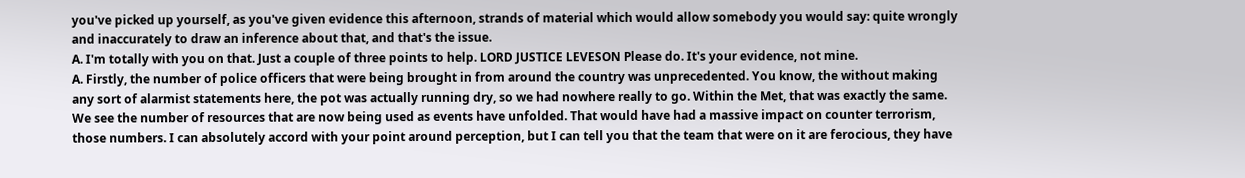you've picked up yourself, as you've given evidence this afternoon, strands of material which would allow somebody you would say: quite wrongly and inaccurately to draw an inference about that, and that's the issue.
A. I'm totally with you on that. Just a couple of three points to help. LORD JUSTICE LEVESON Please do. It's your evidence, not mine.
A. Firstly, the number of police officers that were being brought in from around the country was unprecedented. You know, the without making any sort of alarmist statements here, the pot was actually running dry, so we had nowhere really to go. Within the Met, that was exactly the same. We see the number of resources that are now being used as events have unfolded. That would have had a massive impact on counter terrorism, those numbers. I can absolutely accord with your point around perception, but I can tell you that the team that were on it are ferocious, they have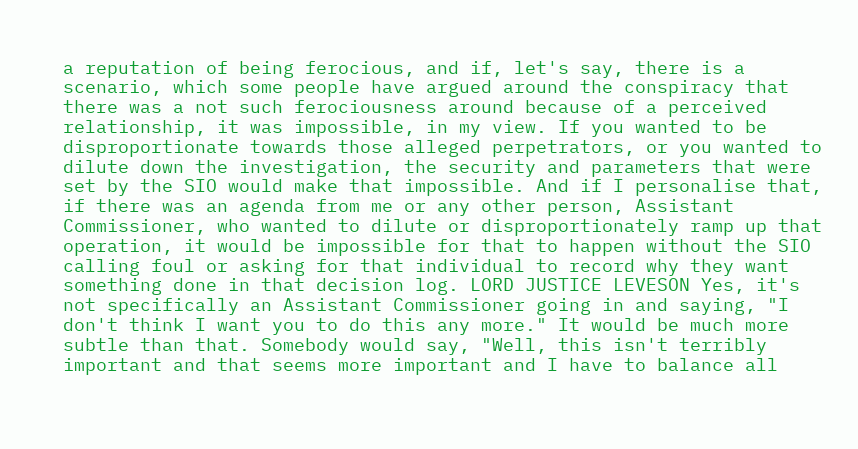a reputation of being ferocious, and if, let's say, there is a scenario, which some people have argued around the conspiracy that there was a not such ferociousness around because of a perceived relationship, it was impossible, in my view. If you wanted to be disproportionate towards those alleged perpetrators, or you wanted to dilute down the investigation, the security and parameters that were set by the SIO would make that impossible. And if I personalise that, if there was an agenda from me or any other person, Assistant Commissioner, who wanted to dilute or disproportionately ramp up that operation, it would be impossible for that to happen without the SIO calling foul or asking for that individual to record why they want something done in that decision log. LORD JUSTICE LEVESON Yes, it's not specifically an Assistant Commissioner going in and saying, "I don't think I want you to do this any more." It would be much more subtle than that. Somebody would say, "Well, this isn't terribly important and that seems more important and I have to balance all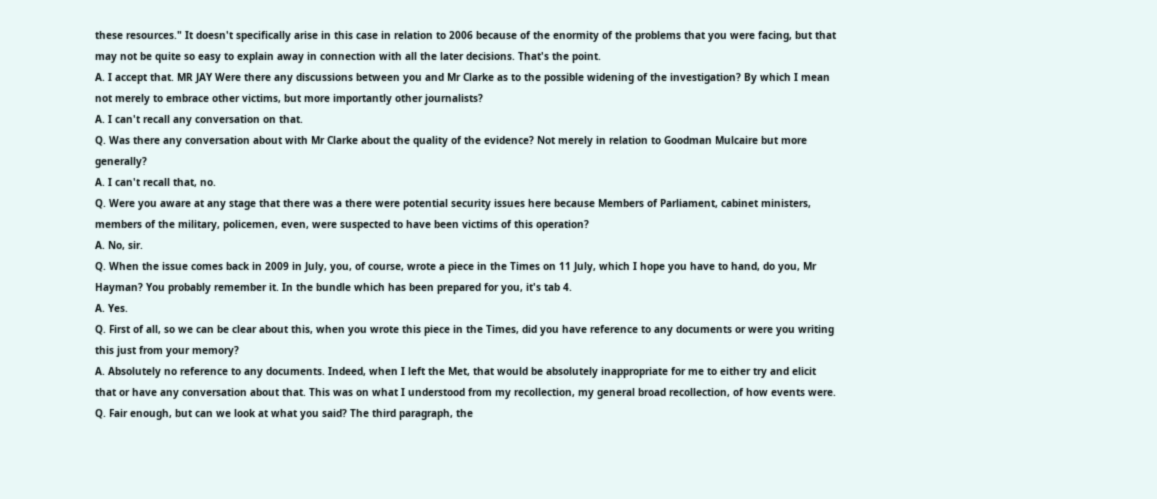these resources." It doesn't specifically arise in this case in relation to 2006 because of the enormity of the problems that you were facing, but that may not be quite so easy to explain away in connection with all the later decisions. That's the point.
A. I accept that. MR JAY Were there any discussions between you and Mr Clarke as to the possible widening of the investigation? By which I mean not merely to embrace other victims, but more importantly other journalists?
A. I can't recall any conversation on that.
Q. Was there any conversation about with Mr Clarke about the quality of the evidence? Not merely in relation to Goodman Mulcaire but more generally?
A. I can't recall that, no.
Q. Were you aware at any stage that there was a there were potential security issues here because Members of Parliament, cabinet ministers, members of the military, policemen, even, were suspected to have been victims of this operation?
A. No, sir.
Q. When the issue comes back in 2009 in July, you, of course, wrote a piece in the Times on 11 July, which I hope you have to hand, do you, Mr Hayman? You probably remember it. In the bundle which has been prepared for you, it's tab 4.
A. Yes.
Q. First of all, so we can be clear about this, when you wrote this piece in the Times, did you have reference to any documents or were you writing this just from your memory?
A. Absolutely no reference to any documents. Indeed, when I left the Met, that would be absolutely inappropriate for me to either try and elicit that or have any conversation about that. This was on what I understood from my recollection, my general broad recollection, of how events were.
Q. Fair enough, but can we look at what you said? The third paragraph, the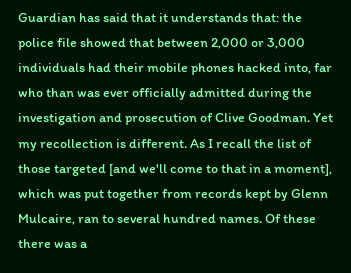Guardian has said that it understands that: the police file showed that between 2,000 or 3,000 individuals had their mobile phones hacked into, far who than was ever officially admitted during the investigation and prosecution of Clive Goodman. Yet my recollection is different. As I recall the list of those targeted [and we'll come to that in a moment], which was put together from records kept by Glenn Mulcaire, ran to several hundred names. Of these there was a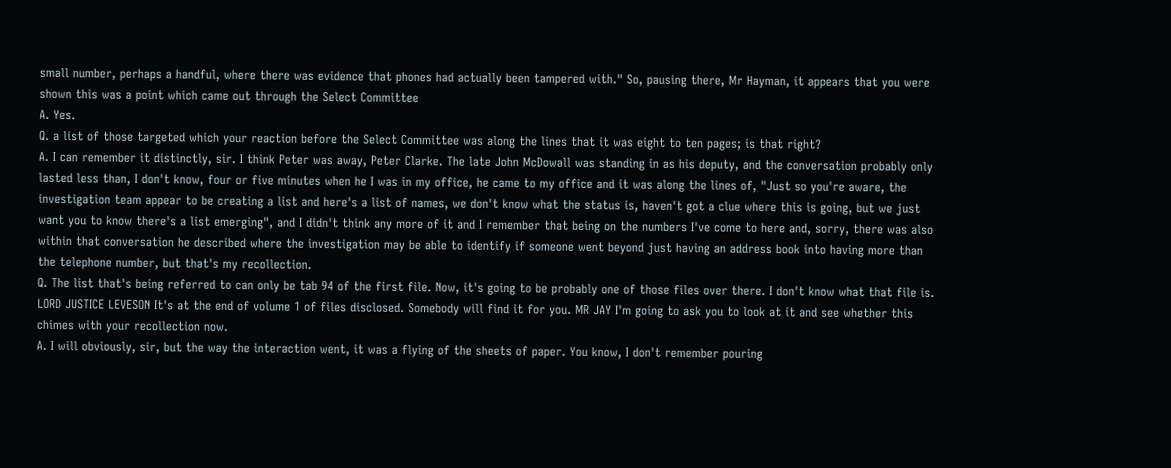small number, perhaps a handful, where there was evidence that phones had actually been tampered with." So, pausing there, Mr Hayman, it appears that you were shown this was a point which came out through the Select Committee
A. Yes.
Q. a list of those targeted which your reaction before the Select Committee was along the lines that it was eight to ten pages; is that right?
A. I can remember it distinctly, sir. I think Peter was away, Peter Clarke. The late John McDowall was standing in as his deputy, and the conversation probably only lasted less than, I don't know, four or five minutes when he I was in my office, he came to my office and it was along the lines of, "Just so you're aware, the investigation team appear to be creating a list and here's a list of names, we don't know what the status is, haven't got a clue where this is going, but we just want you to know there's a list emerging", and I didn't think any more of it and I remember that being on the numbers I've come to here and, sorry, there was also within that conversation he described where the investigation may be able to identify if someone went beyond just having an address book into having more than the telephone number, but that's my recollection.
Q. The list that's being referred to can only be tab 94 of the first file. Now, it's going to be probably one of those files over there. I don't know what that file is. LORD JUSTICE LEVESON It's at the end of volume 1 of files disclosed. Somebody will find it for you. MR JAY I'm going to ask you to look at it and see whether this chimes with your recollection now.
A. I will obviously, sir, but the way the interaction went, it was a flying of the sheets of paper. You know, I don't remember pouring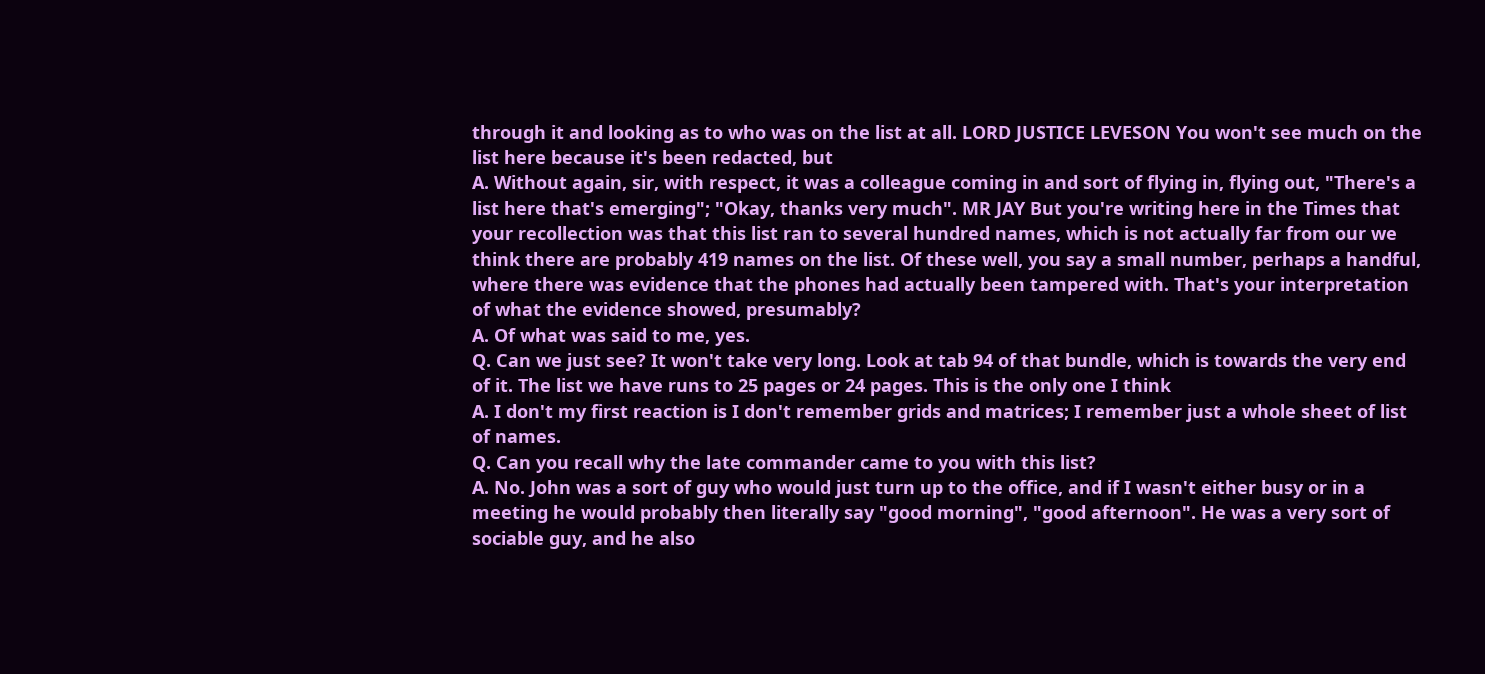through it and looking as to who was on the list at all. LORD JUSTICE LEVESON You won't see much on the list here because it's been redacted, but
A. Without again, sir, with respect, it was a colleague coming in and sort of flying in, flying out, "There's a list here that's emerging"; "Okay, thanks very much". MR JAY But you're writing here in the Times that your recollection was that this list ran to several hundred names, which is not actually far from our we think there are probably 419 names on the list. Of these well, you say a small number, perhaps a handful, where there was evidence that the phones had actually been tampered with. That's your interpretation of what the evidence showed, presumably?
A. Of what was said to me, yes.
Q. Can we just see? It won't take very long. Look at tab 94 of that bundle, which is towards the very end of it. The list we have runs to 25 pages or 24 pages. This is the only one I think
A. I don't my first reaction is I don't remember grids and matrices; I remember just a whole sheet of list of names.
Q. Can you recall why the late commander came to you with this list?
A. No. John was a sort of guy who would just turn up to the office, and if I wasn't either busy or in a meeting he would probably then literally say "good morning", "good afternoon". He was a very sort of sociable guy, and he also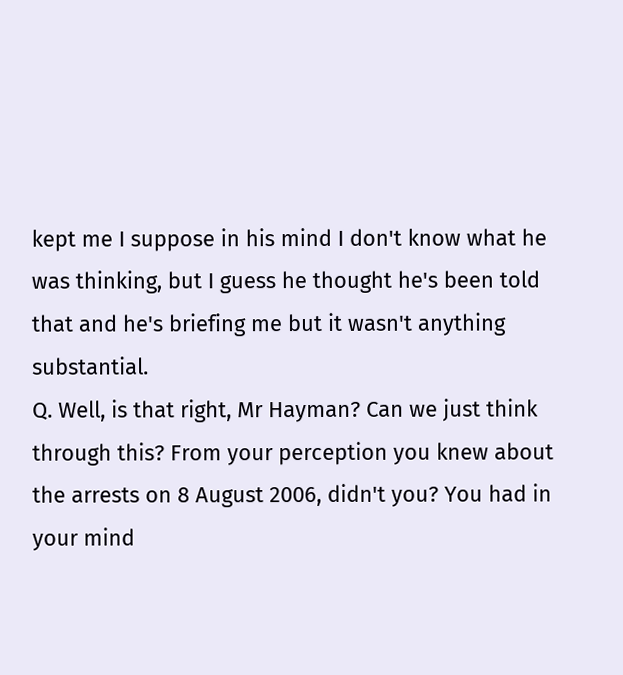kept me I suppose in his mind I don't know what he was thinking, but I guess he thought he's been told that and he's briefing me but it wasn't anything substantial.
Q. Well, is that right, Mr Hayman? Can we just think through this? From your perception you knew about the arrests on 8 August 2006, didn't you? You had in your mind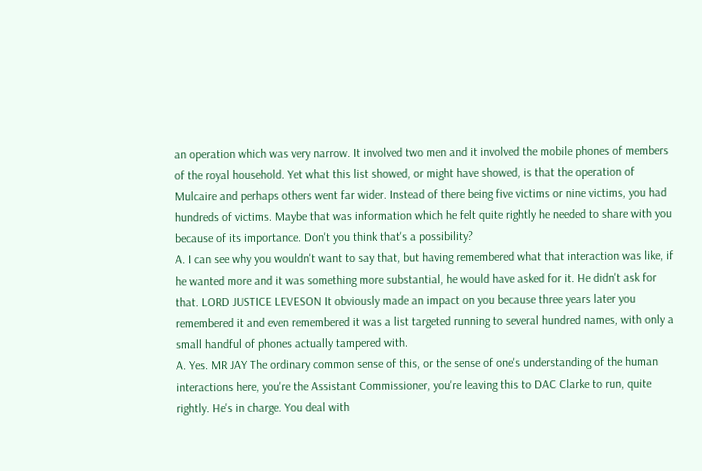an operation which was very narrow. It involved two men and it involved the mobile phones of members of the royal household. Yet what this list showed, or might have showed, is that the operation of Mulcaire and perhaps others went far wider. Instead of there being five victims or nine victims, you had hundreds of victims. Maybe that was information which he felt quite rightly he needed to share with you because of its importance. Don't you think that's a possibility?
A. I can see why you wouldn't want to say that, but having remembered what that interaction was like, if he wanted more and it was something more substantial, he would have asked for it. He didn't ask for that. LORD JUSTICE LEVESON It obviously made an impact on you because three years later you remembered it and even remembered it was a list targeted running to several hundred names, with only a small handful of phones actually tampered with.
A. Yes. MR JAY The ordinary common sense of this, or the sense of one's understanding of the human interactions here, you're the Assistant Commissioner, you're leaving this to DAC Clarke to run, quite rightly. He's in charge. You deal with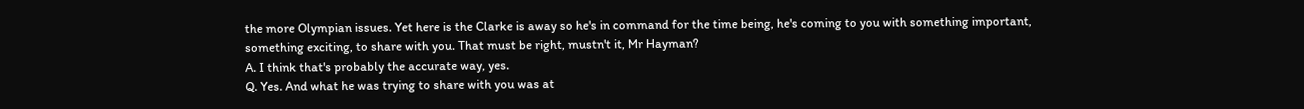the more Olympian issues. Yet here is the Clarke is away so he's in command for the time being, he's coming to you with something important, something exciting, to share with you. That must be right, mustn't it, Mr Hayman?
A. I think that's probably the accurate way, yes.
Q. Yes. And what he was trying to share with you was at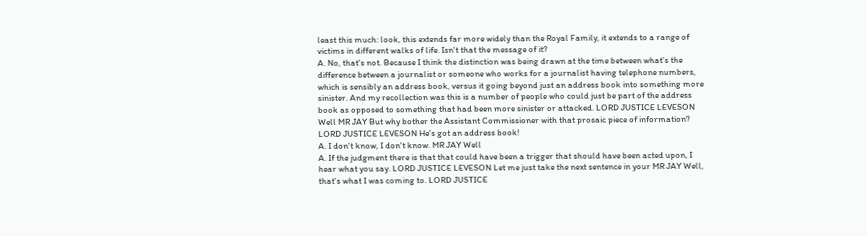least this much: look, this extends far more widely than the Royal Family, it extends to a range of victims in different walks of life. Isn't that the message of it?
A. No, that's not. Because I think the distinction was being drawn at the time between what's the difference between a journalist or someone who works for a journalist having telephone numbers, which is sensibly an address book, versus it going beyond just an address book into something more sinister. And my recollection was this is a number of people who could just be part of the address book as opposed to something that had been more sinister or attacked. LORD JUSTICE LEVESON Well MR JAY But why bother the Assistant Commissioner with that prosaic piece of information? LORD JUSTICE LEVESON He's got an address book!
A. I don't know, I don't know. MR JAY Well
A. If the judgment there is that that could have been a trigger that should have been acted upon, I hear what you say. LORD JUSTICE LEVESON Let me just take the next sentence in your MR JAY Well, that's what I was coming to. LORD JUSTICE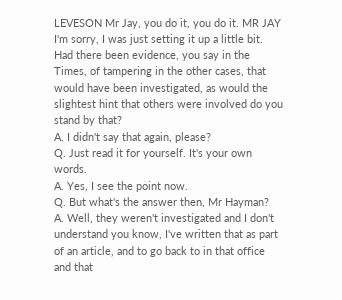LEVESON Mr Jay, you do it, you do it. MR JAY I'm sorry, I was just setting it up a little bit. Had there been evidence, you say in the Times, of tampering in the other cases, that would have been investigated, as would the slightest hint that others were involved do you stand by that?
A. I didn't say that again, please?
Q. Just read it for yourself. It's your own words.
A. Yes, I see the point now.
Q. But what's the answer then, Mr Hayman?
A. Well, they weren't investigated and I don't understand you know, I've written that as part of an article, and to go back to in that office and that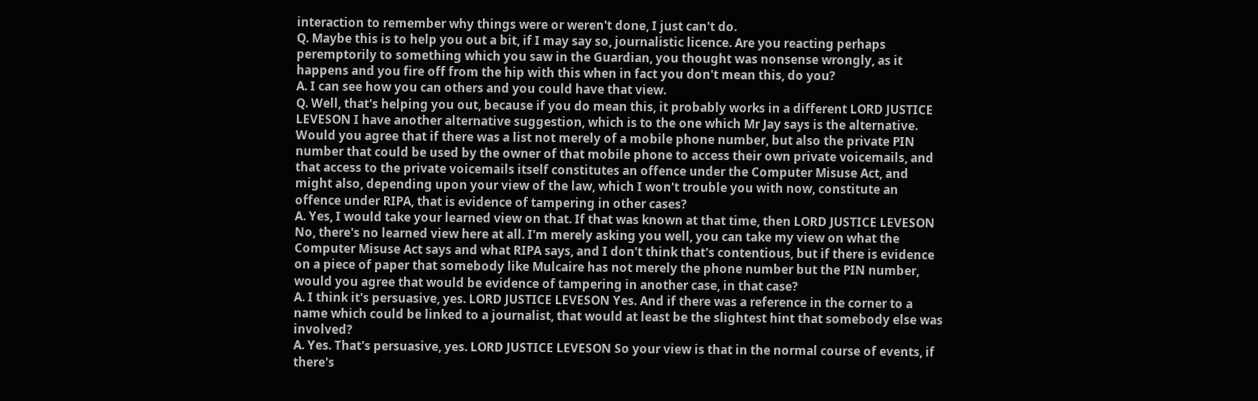interaction to remember why things were or weren't done, I just can't do.
Q. Maybe this is to help you out a bit, if I may say so, journalistic licence. Are you reacting perhaps peremptorily to something which you saw in the Guardian, you thought was nonsense wrongly, as it happens and you fire off from the hip with this when in fact you don't mean this, do you?
A. I can see how you can others and you could have that view.
Q. Well, that's helping you out, because if you do mean this, it probably works in a different LORD JUSTICE LEVESON I have another alternative suggestion, which is to the one which Mr Jay says is the alternative. Would you agree that if there was a list not merely of a mobile phone number, but also the private PIN number that could be used by the owner of that mobile phone to access their own private voicemails, and that access to the private voicemails itself constitutes an offence under the Computer Misuse Act, and might also, depending upon your view of the law, which I won't trouble you with now, constitute an offence under RIPA, that is evidence of tampering in other cases?
A. Yes, I would take your learned view on that. If that was known at that time, then LORD JUSTICE LEVESON No, there's no learned view here at all. I'm merely asking you well, you can take my view on what the Computer Misuse Act says and what RIPA says, and I don't think that's contentious, but if there is evidence on a piece of paper that somebody like Mulcaire has not merely the phone number but the PIN number, would you agree that would be evidence of tampering in another case, in that case?
A. I think it's persuasive, yes. LORD JUSTICE LEVESON Yes. And if there was a reference in the corner to a name which could be linked to a journalist, that would at least be the slightest hint that somebody else was involved?
A. Yes. That's persuasive, yes. LORD JUSTICE LEVESON So your view is that in the normal course of events, if there's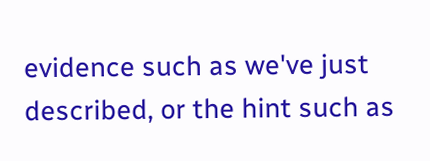evidence such as we've just described, or the hint such as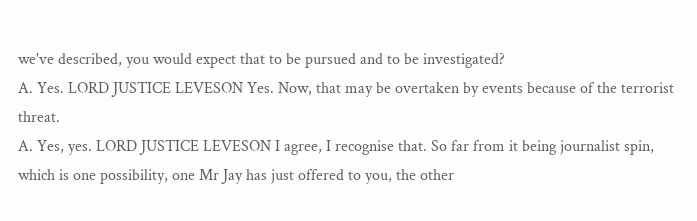we've described, you would expect that to be pursued and to be investigated?
A. Yes. LORD JUSTICE LEVESON Yes. Now, that may be overtaken by events because of the terrorist threat.
A. Yes, yes. LORD JUSTICE LEVESON I agree, I recognise that. So far from it being journalist spin, which is one possibility, one Mr Jay has just offered to you, the other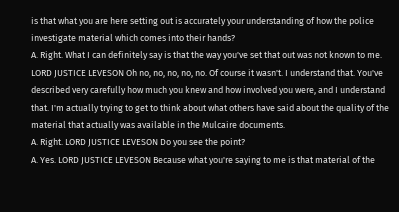is that what you are here setting out is accurately your understanding of how the police investigate material which comes into their hands?
A. Right. What I can definitely say is that the way you've set that out was not known to me. LORD JUSTICE LEVESON Oh no, no, no, no, no. Of course it wasn't. I understand that. You've described very carefully how much you knew and how involved you were, and I understand that. I'm actually trying to get to think about what others have said about the quality of the material that actually was available in the Mulcaire documents.
A. Right. LORD JUSTICE LEVESON Do you see the point?
A. Yes. LORD JUSTICE LEVESON Because what you're saying to me is that material of the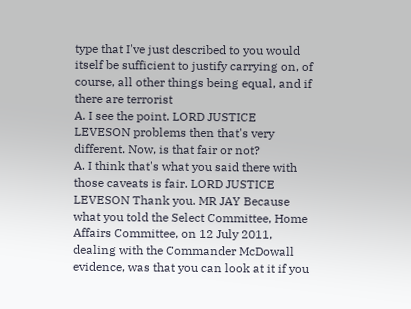type that I've just described to you would itself be sufficient to justify carrying on, of course, all other things being equal, and if there are terrorist
A. I see the point. LORD JUSTICE LEVESON problems then that's very different. Now, is that fair or not?
A. I think that's what you said there with those caveats is fair. LORD JUSTICE LEVESON Thank you. MR JAY Because what you told the Select Committee, Home Affairs Committee, on 12 July 2011, dealing with the Commander McDowall evidence, was that you can look at it if you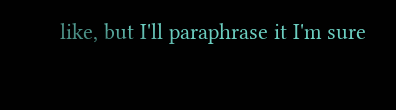like, but I'll paraphrase it I'm sure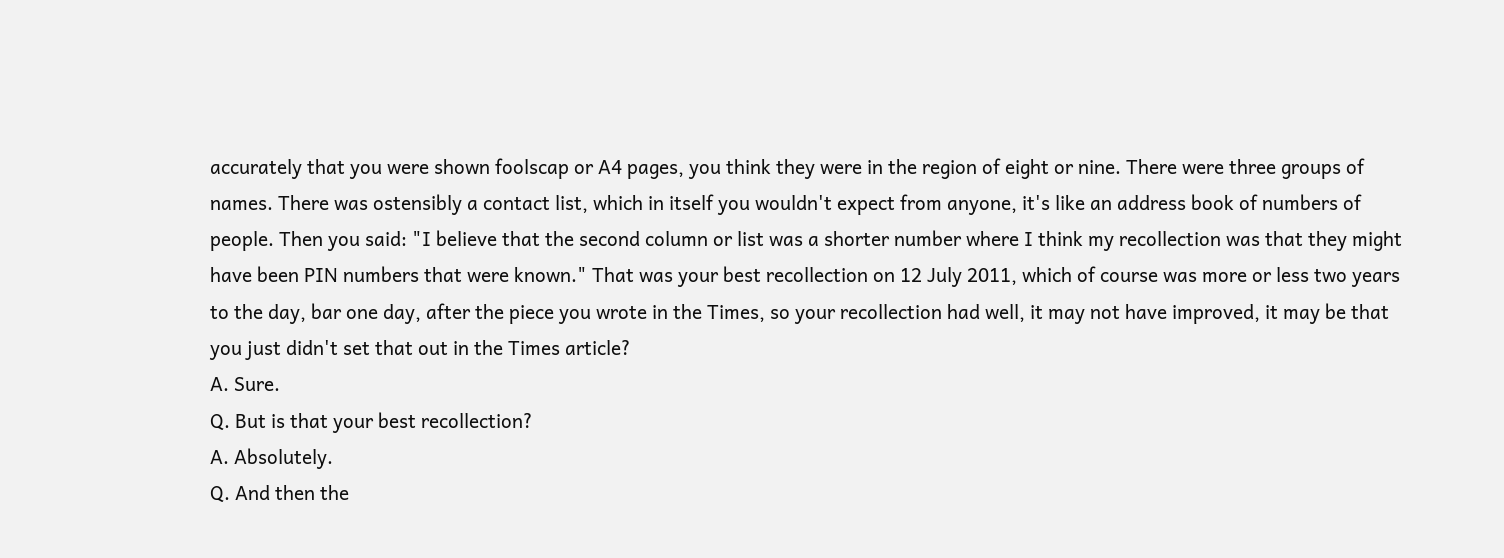accurately that you were shown foolscap or A4 pages, you think they were in the region of eight or nine. There were three groups of names. There was ostensibly a contact list, which in itself you wouldn't expect from anyone, it's like an address book of numbers of people. Then you said: "I believe that the second column or list was a shorter number where I think my recollection was that they might have been PIN numbers that were known." That was your best recollection on 12 July 2011, which of course was more or less two years to the day, bar one day, after the piece you wrote in the Times, so your recollection had well, it may not have improved, it may be that you just didn't set that out in the Times article?
A. Sure.
Q. But is that your best recollection?
A. Absolutely.
Q. And then the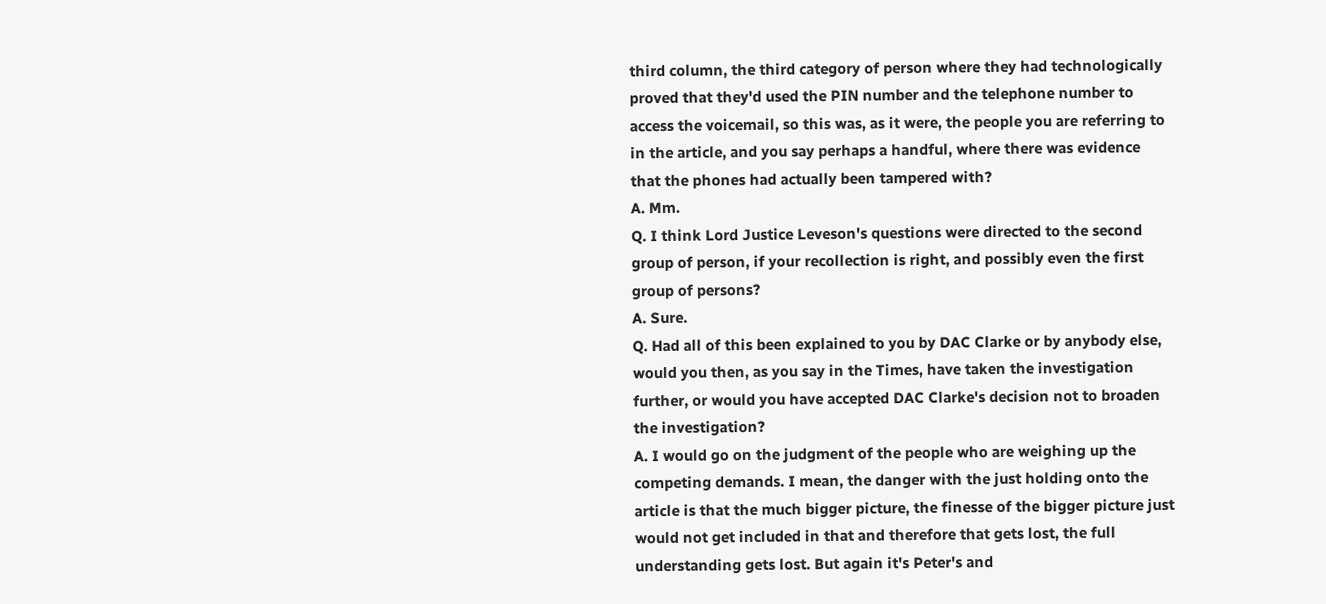third column, the third category of person where they had technologically proved that they'd used the PIN number and the telephone number to access the voicemail, so this was, as it were, the people you are referring to in the article, and you say perhaps a handful, where there was evidence that the phones had actually been tampered with?
A. Mm.
Q. I think Lord Justice Leveson's questions were directed to the second group of person, if your recollection is right, and possibly even the first group of persons?
A. Sure.
Q. Had all of this been explained to you by DAC Clarke or by anybody else, would you then, as you say in the Times, have taken the investigation further, or would you have accepted DAC Clarke's decision not to broaden the investigation?
A. I would go on the judgment of the people who are weighing up the competing demands. I mean, the danger with the just holding onto the article is that the much bigger picture, the finesse of the bigger picture just would not get included in that and therefore that gets lost, the full understanding gets lost. But again it's Peter's and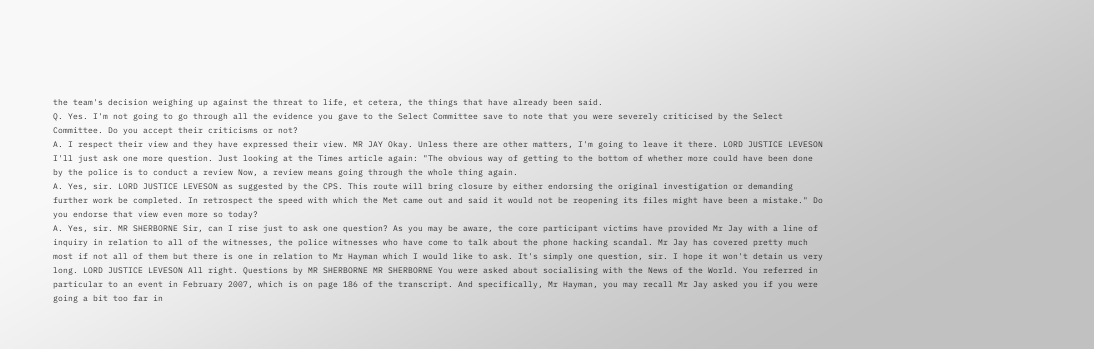the team's decision weighing up against the threat to life, et cetera, the things that have already been said.
Q. Yes. I'm not going to go through all the evidence you gave to the Select Committee save to note that you were severely criticised by the Select Committee. Do you accept their criticisms or not?
A. I respect their view and they have expressed their view. MR JAY Okay. Unless there are other matters, I'm going to leave it there. LORD JUSTICE LEVESON I'll just ask one more question. Just looking at the Times article again: "The obvious way of getting to the bottom of whether more could have been done by the police is to conduct a review Now, a review means going through the whole thing again.
A. Yes, sir. LORD JUSTICE LEVESON as suggested by the CPS. This route will bring closure by either endorsing the original investigation or demanding further work be completed. In retrospect the speed with which the Met came out and said it would not be reopening its files might have been a mistake." Do you endorse that view even more so today?
A. Yes, sir. MR SHERBORNE Sir, can I rise just to ask one question? As you may be aware, the core participant victims have provided Mr Jay with a line of inquiry in relation to all of the witnesses, the police witnesses who have come to talk about the phone hacking scandal. Mr Jay has covered pretty much most if not all of them but there is one in relation to Mr Hayman which I would like to ask. It's simply one question, sir. I hope it won't detain us very long. LORD JUSTICE LEVESON All right. Questions by MR SHERBORNE MR SHERBORNE You were asked about socialising with the News of the World. You referred in particular to an event in February 2007, which is on page 186 of the transcript. And specifically, Mr Hayman, you may recall Mr Jay asked you if you were going a bit too far in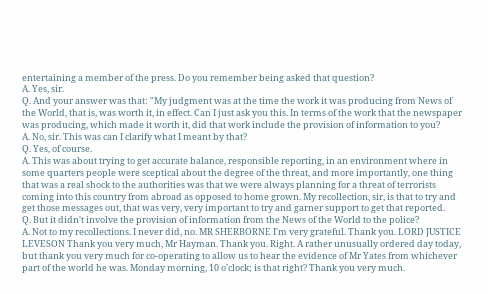entertaining a member of the press. Do you remember being asked that question?
A. Yes, sir.
Q. And your answer was that: "My judgment was at the time the work it was producing from News of the World, that is, was worth it, in effect. Can I just ask you this. In terms of the work that the newspaper was producing, which made it worth it, did that work include the provision of information to you?
A. No, sir. This was can I clarify what I meant by that?
Q. Yes, of course.
A. This was about trying to get accurate balance, responsible reporting, in an environment where in some quarters people were sceptical about the degree of the threat, and more importantly, one thing that was a real shock to the authorities was that we were always planning for a threat of terrorists coming into this country from abroad as opposed to home grown. My recollection, sir, is that to try and get those messages out, that was very, very important to try and garner support to get that reported.
Q. But it didn't involve the provision of information from the News of the World to the police?
A. Not to my recollections. I never did, no. MR SHERBORNE I'm very grateful. Thank you. LORD JUSTICE LEVESON Thank you very much, Mr Hayman. Thank you. Right. A rather unusually ordered day today, but thank you very much for co-operating to allow us to hear the evidence of Mr Yates from whichever part of the world he was. Monday morning, 10 o'clock; is that right? Thank you very much.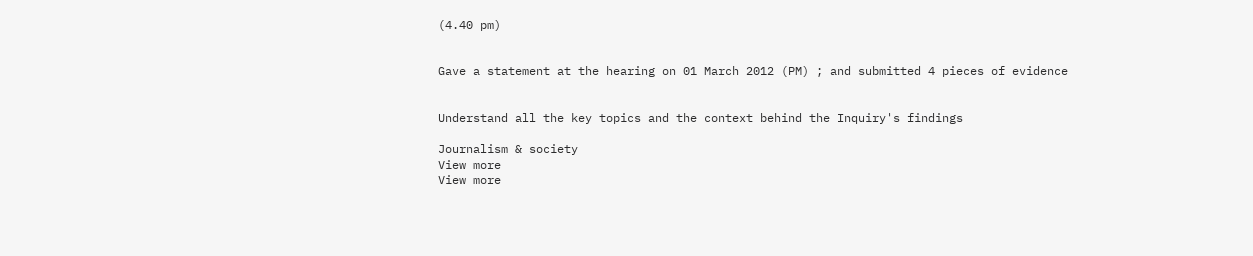(4.40 pm)


Gave a statement at the hearing on 01 March 2012 (PM) ; and submitted 4 pieces of evidence


Understand all the key topics and the context behind the Inquiry's findings

Journalism & society
View more
View more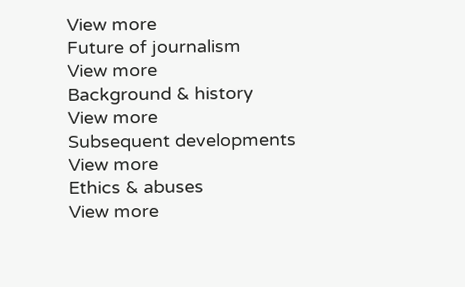View more
Future of journalism
View more
Background & history
View more
Subsequent developments
View more
Ethics & abuses
View more